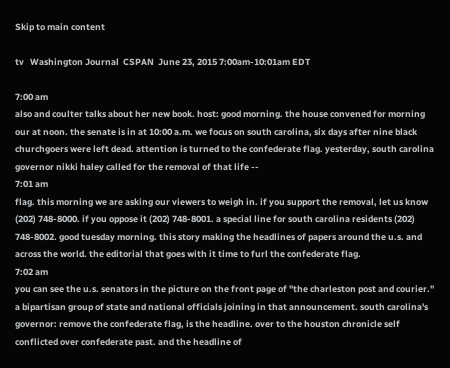Skip to main content

tv   Washington Journal  CSPAN  June 23, 2015 7:00am-10:01am EDT

7:00 am
also and coulter talks about her new book. host: good morning. the house convened for morning our at noon. the senate is in at 10:00 a.m. we focus on south carolina, six days after nine black churchgoers were left dead. attention is turned to the confederate flag. yesterday, south carolina governor nikki haley called for the removal of that life --
7:01 am
flag. this morning we are asking our viewers to weigh in. if you support the removal, let us know (202) 748-8000. if you oppose it (202) 748-8001. a special line for south carolina residents (202) 748-8002. good tuesday morning. this story making the headlines of papers around the u.s. and across the world. the editorial that goes with it time to furl the confederate flag.
7:02 am
you can see the u.s. senators in the picture on the front page of "the charleston post and courier." a bipartisan group of state and national officials joining in that announcement. south carolina's governor: remove the confederate flag, is the headline. over to the houston chronicle self conflicted over confederate past. and the headline of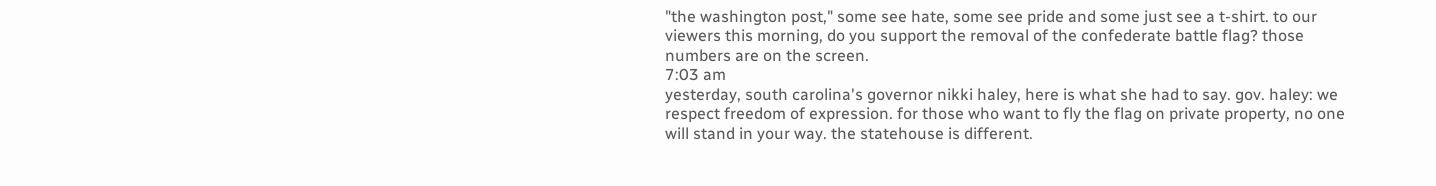"the washington post," some see hate, some see pride and some just see a t-shirt. to our viewers this morning, do you support the removal of the confederate battle flag? those numbers are on the screen.
7:03 am
yesterday, south carolina's governor nikki haley, here is what she had to say. gov. haley: we respect freedom of expression. for those who want to fly the flag on private property, no one will stand in your way. the statehouse is different.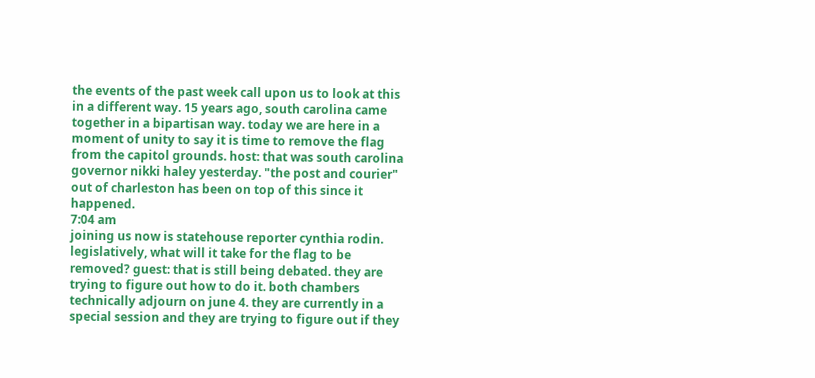the events of the past week call upon us to look at this in a different way. 15 years ago, south carolina came together in a bipartisan way. today we are here in a moment of unity to say it is time to remove the flag from the capitol grounds. host: that was south carolina governor nikki haley yesterday. "the post and courier" out of charleston has been on top of this since it happened.
7:04 am
joining us now is statehouse reporter cynthia rodin. legislatively, what will it take for the flag to be removed? guest: that is still being debated. they are trying to figure out how to do it. both chambers technically adjourn on june 4. they are currently in a special session and they are trying to figure out if they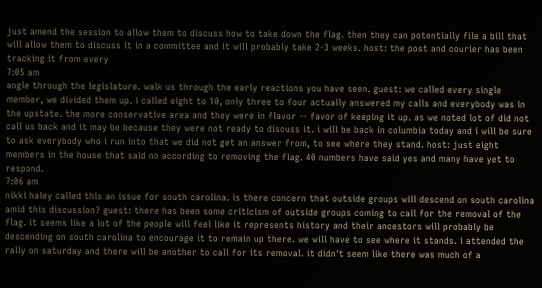just amend the session to allow them to discuss how to take down the flag. then they can potentially file a bill that will allow them to discuss it in a committee and it will probably take 2-3 weeks. host: the post and courier has been tracking it from every
7:05 am
angle through the legislature. walk us through the early reactions you have seen. guest: we called every single member, we divided them up. i called eight to 10, only three to four actually answered my calls and everybody was in the upstate. the more conservative area and they were in flavor -- favor of keeping it up. as we noted lot of did not call us back and it may be because they were not ready to discuss it. i will be back in columbia today and i will be sure to ask everybody who i run into that we did not get an answer from, to see where they stand. host: just eight members in the house that said no according to removing the flag. 40 numbers have said yes and many have yet to respond.
7:06 am
nikki haley called this an issue for south carolina. is there concern that outside groups will descend on south carolina amid this discussion? guest: there has been some criticism of outside groups coming to call for the removal of the flag. it seems like a lot of the people will feel like it represents history and their ancestors will probably be descending on south carolina to encourage it to remain up there. we will have to see where it stands. i attended the rally on saturday and there will be another to call for its removal. it didn't seem like there was much of a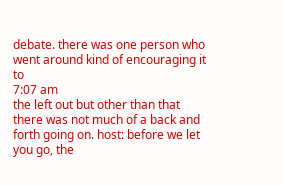debate. there was one person who went around kind of encouraging it to
7:07 am
the left out but other than that there was not much of a back and forth going on. host: before we let you go, the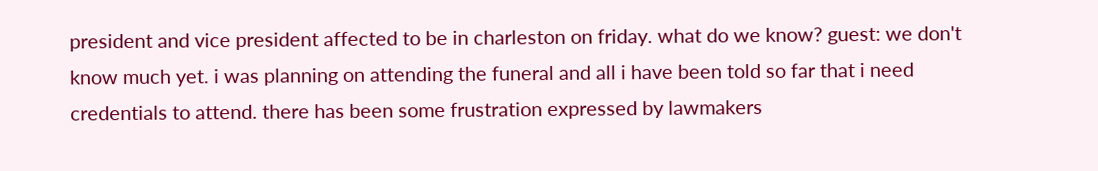president and vice president affected to be in charleston on friday. what do we know? guest: we don't know much yet. i was planning on attending the funeral and all i have been told so far that i need credentials to attend. there has been some frustration expressed by lawmakers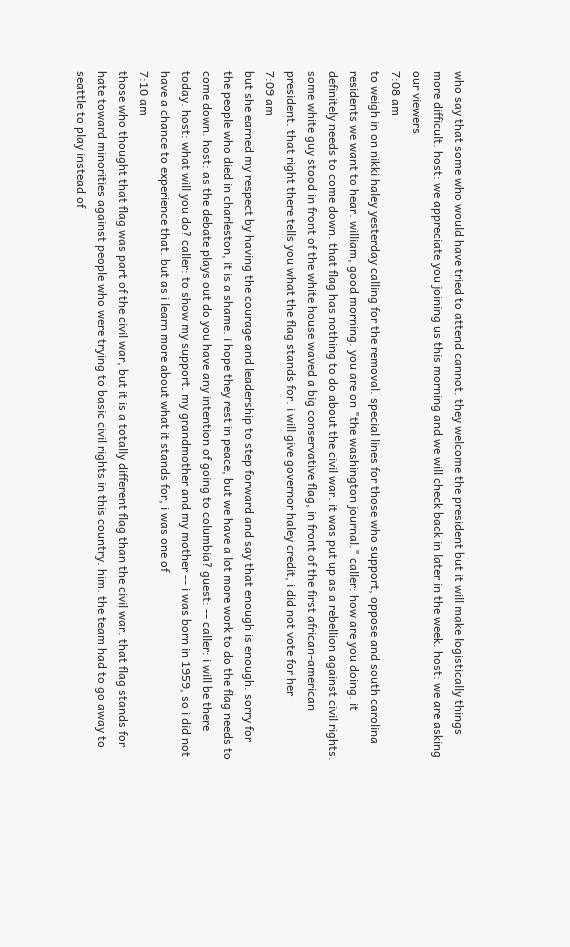who say that some who would have tried to attend cannot. they welcome the president but it will make logistically things more difficult. host: we appreciate you joining us this morning and we will check back in later in the week. host: we are asking our viewers
7:08 am
to weigh in on nikki haley yesterday calling for the removal. special lines for those who support, oppose and south carolina residents we want to hear. william, good morning. you are on "the washington journal." caller: how are you doing. it definitely needs to come down. that flag has nothing to do about the civil war. it was put up as a rebellion against civil rights. some white guy stood in front of the white house waved a big conservative flag, in front of the first african-american president. that right there tells you what the flag stands for. i will give governor haley credit, i did not vote for her
7:09 am
but she earned my respect by having the courage and leadership to step forward and say that enough is enough. sorry for the people who died in charleston, it is a shame. i hope they rest in peace, but we have a lot more work to do the flag needs to come down. host: as the debate plays out do you have any intention of going to columbia? guest: -- caller: i will be there today. host: what will you do? caller: to show my support. my grandmother and my mother -- i was born in 1959, so i did not have a chance to experience that. but as i learn more about what it stands for, i was one of
7:10 am
those who thought that flag was part of the civil war, but it is a totally different flag than the civil war. that flag stands for hate toward minorities against people who were trying to basic civil rights in this country. him. the team had to go away to seattle to play instead of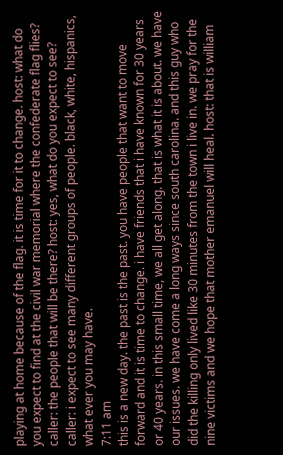playing at home because of the flag. it is time for it to change. host: what do you expect to find at the civil war memorial where the confederate flag flies? caller: the people that will be there? host: yes, what do you expect to see? caller: i expect to see many different groups of people. black, white, hispanics, what ever you may have.
7:11 am
this is a new day. the past is the past. you have people that want to move forward and it is time to change. i have friends that i have known for 30 years or 40 years. in this small time, we all get along. that is what it is about. we have our issues. we have come a long ways since south carolina. and this guy who did the killing only lived like 30 minutes from the town i live in. we pray for the nine victims and we hope that mother emanuel will heal. host: that is william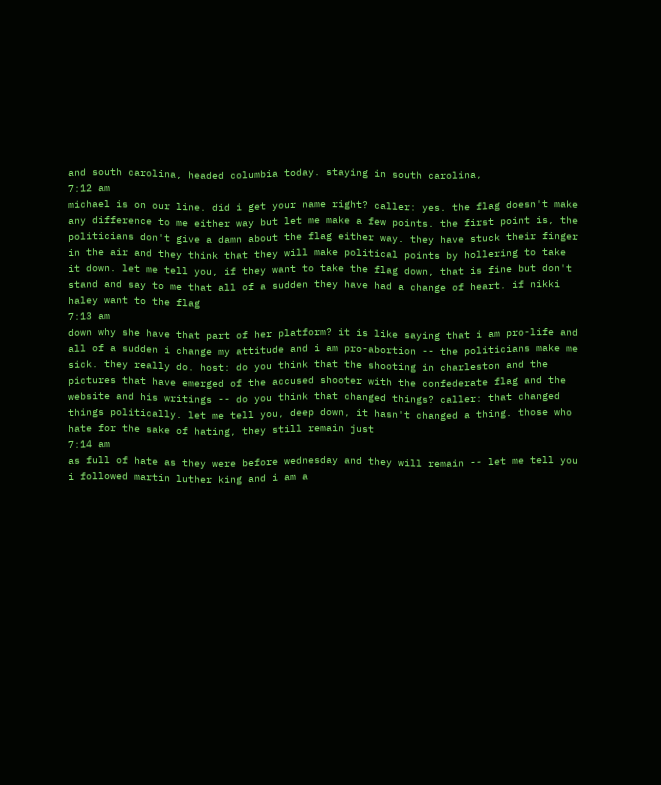and south carolina, headed columbia today. staying in south carolina,
7:12 am
michael is on our line. did i get your name right? caller: yes. the flag doesn't make any difference to me either way but let me make a few points. the first point is, the politicians don't give a damn about the flag either way. they have stuck their finger in the air and they think that they will make political points by hollering to take it down. let me tell you, if they want to take the flag down, that is fine but don't stand and say to me that all of a sudden they have had a change of heart. if nikki haley want to the flag
7:13 am
down why she have that part of her platform? it is like saying that i am pro-life and all of a sudden i change my attitude and i am pro-abortion -- the politicians make me sick. they really do. host: do you think that the shooting in charleston and the pictures that have emerged of the accused shooter with the confederate flag and the website and his writings -- do you think that changed things? caller: that changed things politically. let me tell you, deep down, it hasn't changed a thing. those who hate for the sake of hating, they still remain just
7:14 am
as full of hate as they were before wednesday and they will remain -- let me tell you i followed martin luther king and i am a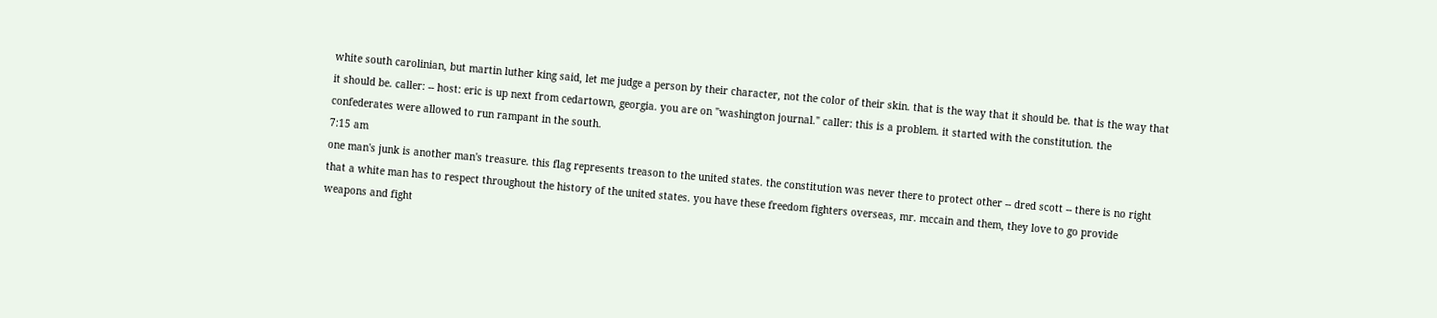white south carolinian, but martin luther king said, let me judge a person by their character, not the color of their skin. that is the way that it should be. that is the way that it should be. caller: -- host: eric is up next from cedartown, georgia. you are on "washington journal." caller: this is a problem. it started with the constitution. the confederates were allowed to run rampant in the south.
7:15 am
one man's junk is another man's treasure. this flag represents treason to the united states. the constitution was never there to protect other -- dred scott -- there is no right that a white man has to respect throughout the history of the united states. you have these freedom fighters overseas, mr. mccain and them, they love to go provide weapons and fight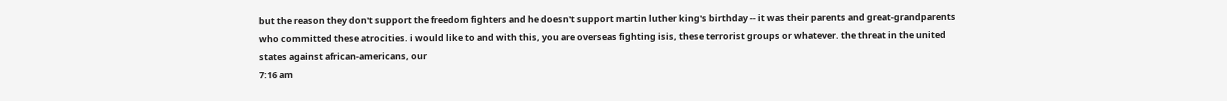but the reason they don't support the freedom fighters and he doesn't support martin luther king's birthday -- it was their parents and great-grandparents who committed these atrocities. i would like to and with this, you are overseas fighting isis, these terrorist groups or whatever. the threat in the united states against african-americans, our
7:16 am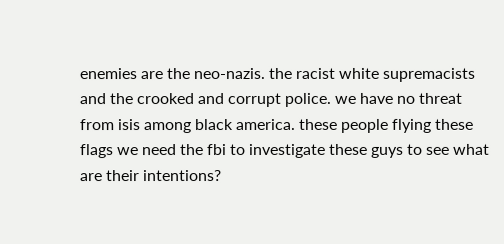enemies are the neo-nazis. the racist white supremacists and the crooked and corrupt police. we have no threat from isis among black america. these people flying these flags we need the fbi to investigate these guys to see what are their intentions?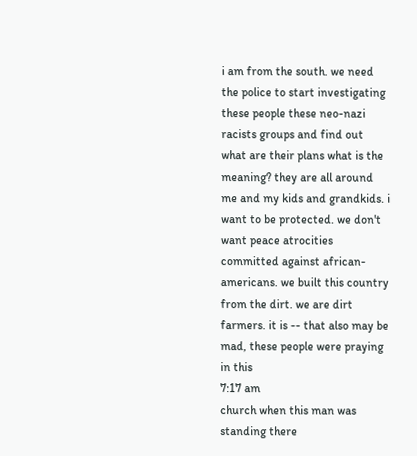i am from the south. we need the police to start investigating these people these neo-nazi racists groups and find out what are their plans what is the meaning? they are all around me and my kids and grandkids. i want to be protected. we don't want peace atrocities committed against african-americans. we built this country from the dirt. we are dirt farmers. it is -- that also may be mad, these people were praying in this
7:17 am
church when this man was standing there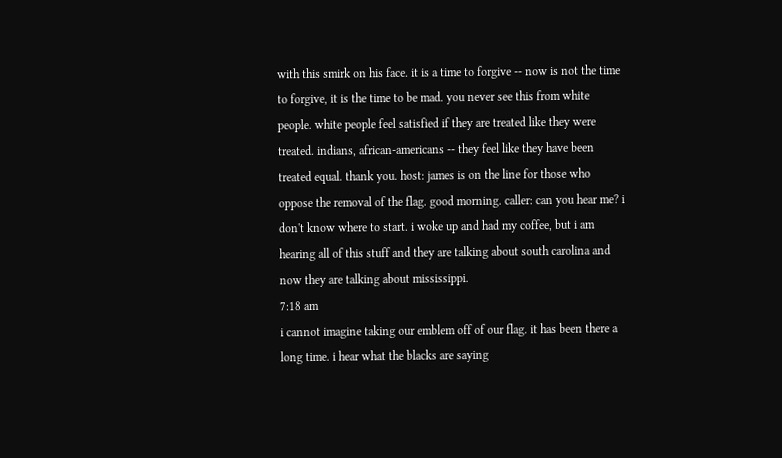with this smirk on his face. it is a time to forgive -- now is not the time to forgive, it is the time to be mad. you never see this from white people. white people feel satisfied if they are treated like they were treated. indians, african-americans -- they feel like they have been treated equal. thank you. host: james is on the line for those who oppose the removal of the flag. good morning. caller: can you hear me? i don't know where to start. i woke up and had my coffee, but i am hearing all of this stuff and they are talking about south carolina and now they are talking about mississippi.
7:18 am
i cannot imagine taking our emblem off of our flag. it has been there a long time. i hear what the blacks are saying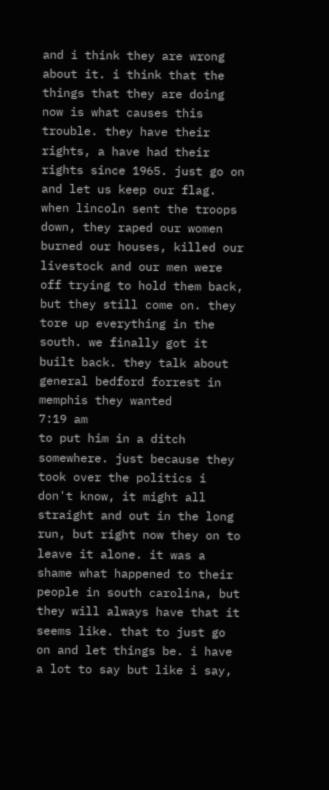and i think they are wrong about it. i think that the things that they are doing now is what causes this trouble. they have their rights, a have had their rights since 1965. just go on and let us keep our flag. when lincoln sent the troops down, they raped our women burned our houses, killed our livestock and our men were off trying to hold them back, but they still come on. they tore up everything in the south. we finally got it built back. they talk about general bedford forrest in memphis they wanted
7:19 am
to put him in a ditch somewhere. just because they took over the politics i don't know, it might all straight and out in the long run, but right now they on to leave it alone. it was a shame what happened to their people in south carolina, but they will always have that it seems like. that to just go on and let things be. i have a lot to say but like i say,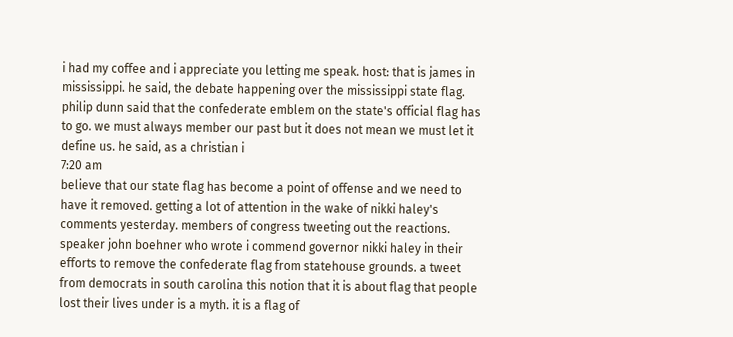i had my coffee and i appreciate you letting me speak. host: that is james in mississippi. he said, the debate happening over the mississippi state flag. philip dunn said that the confederate emblem on the state's official flag has to go. we must always member our past but it does not mean we must let it define us. he said, as a christian i
7:20 am
believe that our state flag has become a point of offense and we need to have it removed. getting a lot of attention in the wake of nikki haley's comments yesterday. members of congress tweeting out the reactions. speaker john boehner who wrote i commend governor nikki haley in their efforts to remove the confederate flag from statehouse grounds. a tweet from democrats in south carolina this notion that it is about flag that people lost their lives under is a myth. it is a flag of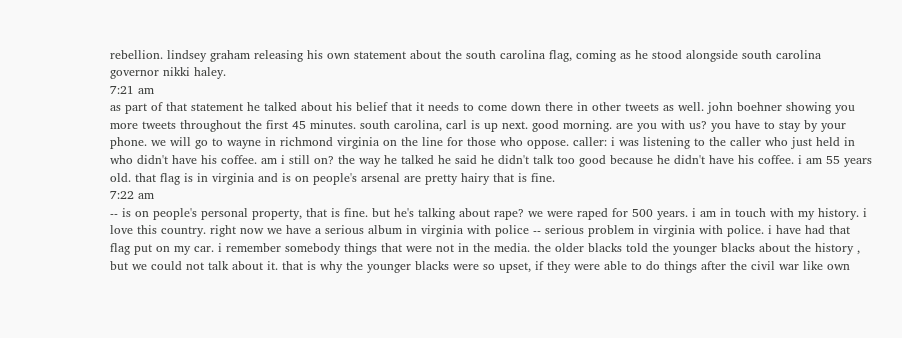rebellion. lindsey graham releasing his own statement about the south carolina flag, coming as he stood alongside south carolina governor nikki haley.
7:21 am
as part of that statement he talked about his belief that it needs to come down there in other tweets as well. john boehner showing you more tweets throughout the first 45 minutes. south carolina, carl is up next. good morning. are you with us? you have to stay by your phone. we will go to wayne in richmond virginia on the line for those who oppose. caller: i was listening to the caller who just held in who didn't have his coffee. am i still on? the way he talked he said he didn't talk too good because he didn't have his coffee. i am 55 years old. that flag is in virginia and is on people's arsenal are pretty hairy that is fine.
7:22 am
-- is on people's personal property, that is fine. but he's talking about rape? we were raped for 500 years. i am in touch with my history. i love this country. right now we have a serious album in virginia with police -- serious problem in virginia with police. i have had that flag put on my car. i remember somebody things that were not in the media. the older blacks told the younger blacks about the history , but we could not talk about it. that is why the younger blacks were so upset, if they were able to do things after the civil war like own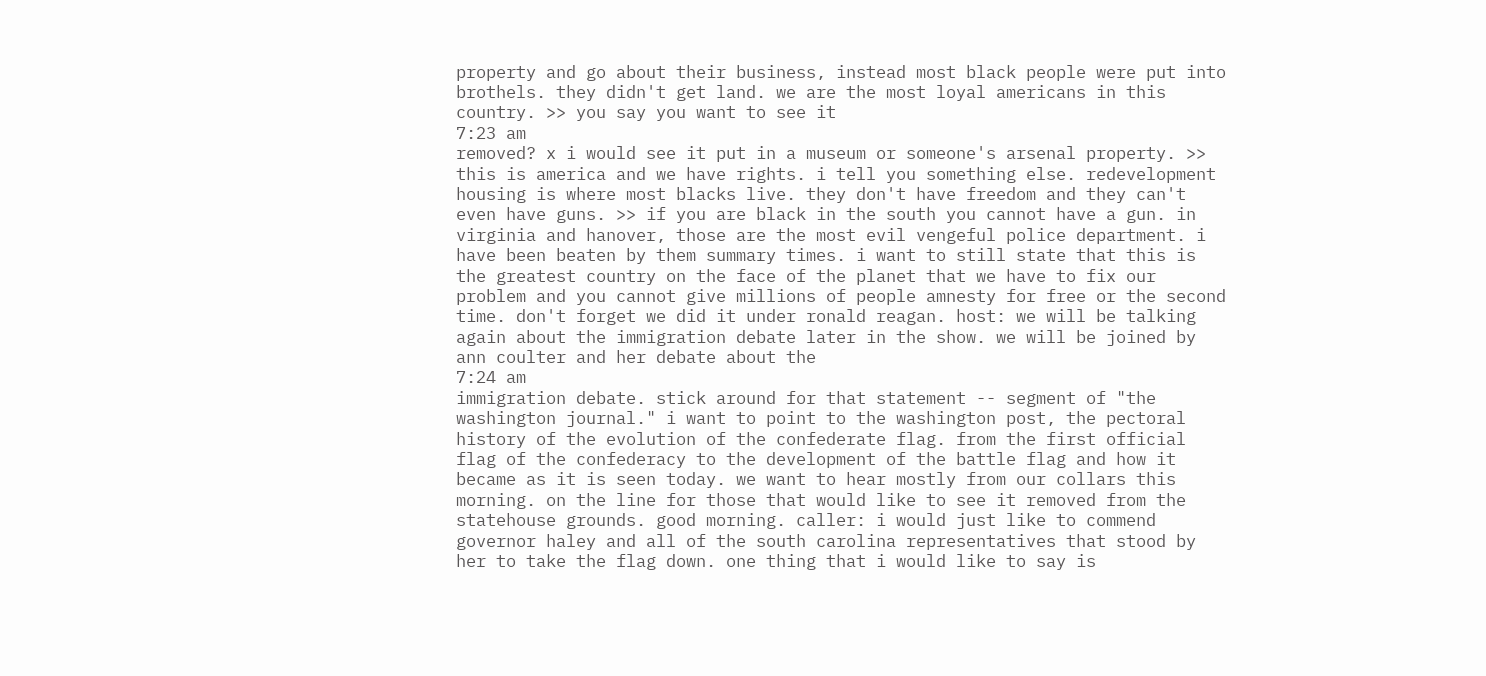property and go about their business, instead most black people were put into brothels. they didn't get land. we are the most loyal americans in this country. >> you say you want to see it
7:23 am
removed? x i would see it put in a museum or someone's arsenal property. >> this is america and we have rights. i tell you something else. redevelopment housing is where most blacks live. they don't have freedom and they can't even have guns. >> if you are black in the south you cannot have a gun. in virginia and hanover, those are the most evil vengeful police department. i have been beaten by them summary times. i want to still state that this is the greatest country on the face of the planet that we have to fix our problem and you cannot give millions of people amnesty for free or the second time. don't forget we did it under ronald reagan. host: we will be talking again about the immigration debate later in the show. we will be joined by ann coulter and her debate about the
7:24 am
immigration debate. stick around for that statement -- segment of "the washington journal." i want to point to the washington post, the pectoral history of the evolution of the confederate flag. from the first official flag of the confederacy to the development of the battle flag and how it became as it is seen today. we want to hear mostly from our collars this morning. on the line for those that would like to see it removed from the statehouse grounds. good morning. caller: i would just like to commend governor haley and all of the south carolina representatives that stood by her to take the flag down. one thing that i would like to say is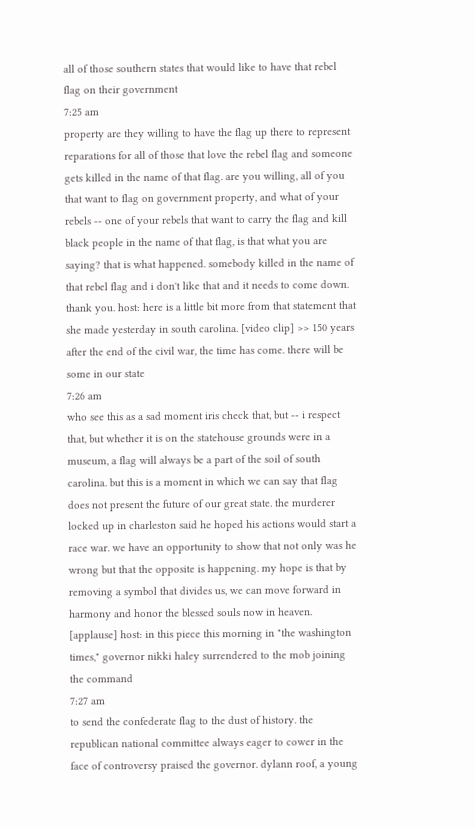all of those southern states that would like to have that rebel flag on their government
7:25 am
property are they willing to have the flag up there to represent reparations for all of those that love the rebel flag and someone gets killed in the name of that flag. are you willing, all of you that want to flag on government property, and what of your rebels -- one of your rebels that want to carry the flag and kill black people in the name of that flag, is that what you are saying? that is what happened. somebody killed in the name of that rebel flag and i don't like that and it needs to come down. thank you. host: here is a little bit more from that statement that she made yesterday in south carolina. [video clip] >> 150 years after the end of the civil war, the time has come. there will be some in our state
7:26 am
who see this as a sad moment iris check that, but -- i respect that, but whether it is on the statehouse grounds were in a museum, a flag will always be a part of the soil of south carolina. but this is a moment in which we can say that flag does not present the future of our great state. the murderer locked up in charleston said he hoped his actions would start a race war. we have an opportunity to show that not only was he wrong but that the opposite is happening. my hope is that by removing a symbol that divides us, we can move forward in harmony and honor the blessed souls now in heaven. [applause] host: in this piece this morning in "the washington times," governor nikki haley surrendered to the mob joining the command
7:27 am
to send the confederate flag to the dust of history. the republican national committee always eager to cower in the face of controversy praised the governor. dylann roof, a young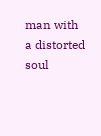man with a distorted soul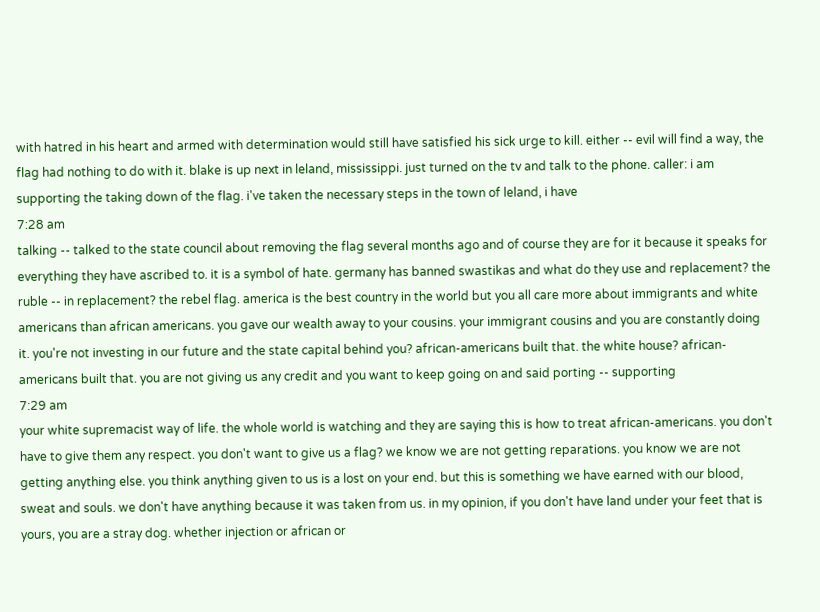with hatred in his heart and armed with determination would still have satisfied his sick urge to kill. either -- evil will find a way, the flag had nothing to do with it. blake is up next in leland, mississippi. just turned on the tv and talk to the phone. caller: i am supporting the taking down of the flag. i've taken the necessary steps in the town of leland, i have
7:28 am
talking -- talked to the state council about removing the flag several months ago and of course they are for it because it speaks for everything they have ascribed to. it is a symbol of hate. germany has banned swastikas and what do they use and replacement? the ruble -- in replacement? the rebel flag. america is the best country in the world but you all care more about immigrants and white americans than african americans. you gave our wealth away to your cousins. your immigrant cousins and you are constantly doing it. you're not investing in our future and the state capital behind you? african-americans built that. the white house? african-americans built that. you are not giving us any credit and you want to keep going on and said porting -- supporting
7:29 am
your white supremacist way of life. the whole world is watching and they are saying this is how to treat african-americans. you don't have to give them any respect. you don't want to give us a flag? we know we are not getting reparations. you know we are not getting anything else. you think anything given to us is a lost on your end. but this is something we have earned with our blood, sweat and souls. we don't have anything because it was taken from us. in my opinion, if you don't have land under your feet that is yours, you are a stray dog. whether injection or african or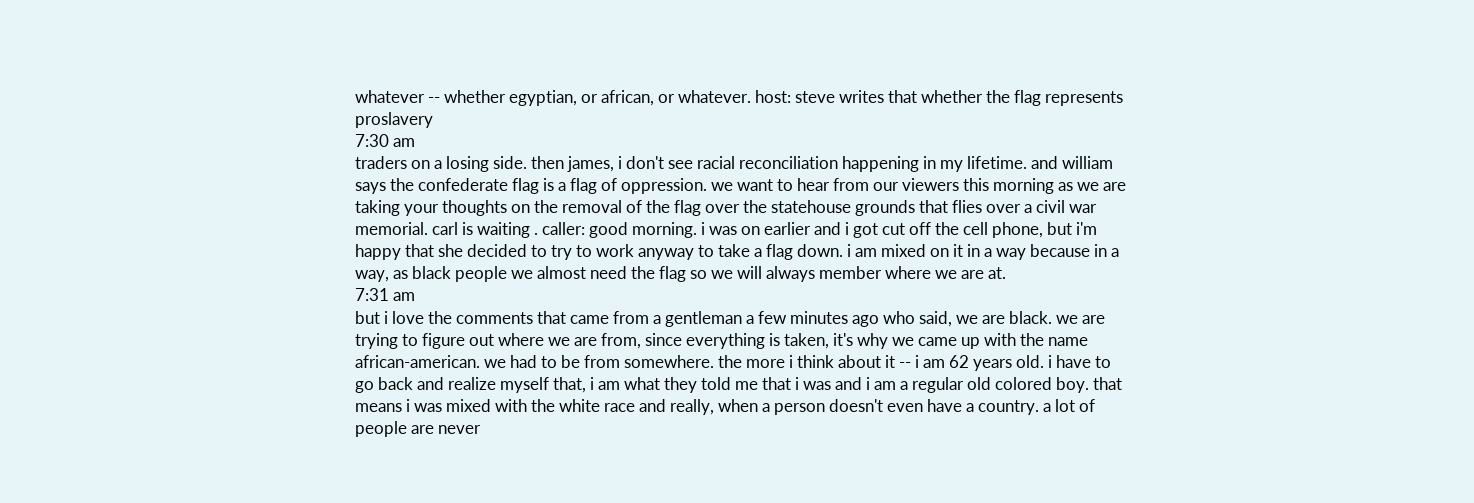whatever -- whether egyptian, or african, or whatever. host: steve writes that whether the flag represents proslavery
7:30 am
traders on a losing side. then james, i don't see racial reconciliation happening in my lifetime. and william says the confederate flag is a flag of oppression. we want to hear from our viewers this morning as we are taking your thoughts on the removal of the flag over the statehouse grounds that flies over a civil war memorial. carl is waiting . caller: good morning. i was on earlier and i got cut off the cell phone, but i'm happy that she decided to try to work anyway to take a flag down. i am mixed on it in a way because in a way, as black people we almost need the flag so we will always member where we are at.
7:31 am
but i love the comments that came from a gentleman a few minutes ago who said, we are black. we are trying to figure out where we are from, since everything is taken, it's why we came up with the name african-american. we had to be from somewhere. the more i think about it -- i am 62 years old. i have to go back and realize myself that, i am what they told me that i was and i am a regular old colored boy. that means i was mixed with the white race and really, when a person doesn't even have a country. a lot of people are never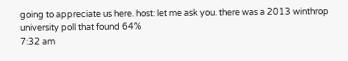going to appreciate us here. host: let me ask you. there was a 2013 winthrop university poll that found 64%
7:32 am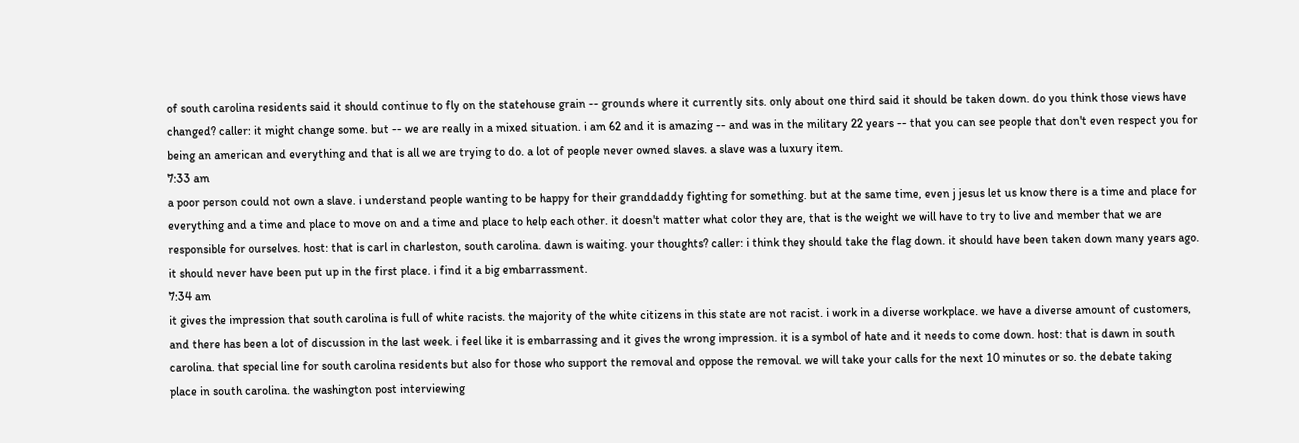of south carolina residents said it should continue to fly on the statehouse grain -- grounds where it currently sits. only about one third said it should be taken down. do you think those views have changed? caller: it might change some. but -- we are really in a mixed situation. i am 62 and it is amazing -- and was in the military 22 years -- that you can see people that don't even respect you for being an american and everything and that is all we are trying to do. a lot of people never owned slaves. a slave was a luxury item.
7:33 am
a poor person could not own a slave. i understand people wanting to be happy for their granddaddy fighting for something. but at the same time, even j jesus let us know there is a time and place for everything and a time and place to move on and a time and place to help each other. it doesn't matter what color they are, that is the weight we will have to try to live and member that we are responsible for ourselves. host: that is carl in charleston, south carolina. dawn is waiting. your thoughts? caller: i think they should take the flag down. it should have been taken down many years ago. it should never have been put up in the first place. i find it a big embarrassment.
7:34 am
it gives the impression that south carolina is full of white racists. the majority of the white citizens in this state are not racist. i work in a diverse workplace. we have a diverse amount of customers, and there has been a lot of discussion in the last week. i feel like it is embarrassing and it gives the wrong impression. it is a symbol of hate and it needs to come down. host: that is dawn in south carolina. that special line for south carolina residents but also for those who support the removal and oppose the removal. we will take your calls for the next 10 minutes or so. the debate taking place in south carolina. the washington post interviewing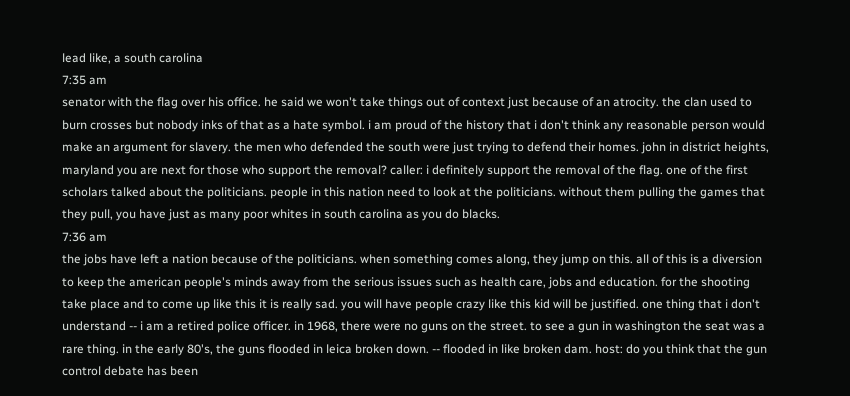lead like, a south carolina
7:35 am
senator with the flag over his office. he said we won't take things out of context just because of an atrocity. the clan used to burn crosses but nobody inks of that as a hate symbol. i am proud of the history that i don't think any reasonable person would make an argument for slavery. the men who defended the south were just trying to defend their homes. john in district heights, maryland you are next for those who support the removal? caller: i definitely support the removal of the flag. one of the first scholars talked about the politicians. people in this nation need to look at the politicians. without them pulling the games that they pull, you have just as many poor whites in south carolina as you do blacks.
7:36 am
the jobs have left a nation because of the politicians. when something comes along, they jump on this. all of this is a diversion to keep the american people's minds away from the serious issues such as health care, jobs and education. for the shooting take place and to come up like this it is really sad. you will have people crazy like this kid will be justified. one thing that i don't understand -- i am a retired police officer. in 1968, there were no guns on the street. to see a gun in washington the seat was a rare thing. in the early 80's, the guns flooded in leica broken down. -- flooded in like broken dam. host: do you think that the gun control debate has been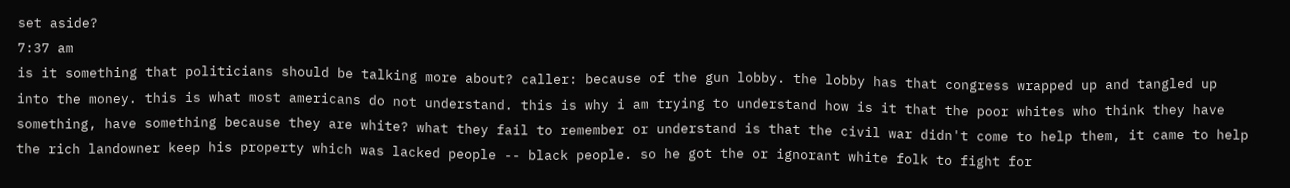set aside?
7:37 am
is it something that politicians should be talking more about? caller: because of the gun lobby. the lobby has that congress wrapped up and tangled up into the money. this is what most americans do not understand. this is why i am trying to understand how is it that the poor whites who think they have something, have something because they are white? what they fail to remember or understand is that the civil war didn't come to help them, it came to help the rich landowner keep his property which was lacked people -- black people. so he got the or ignorant white folk to fight for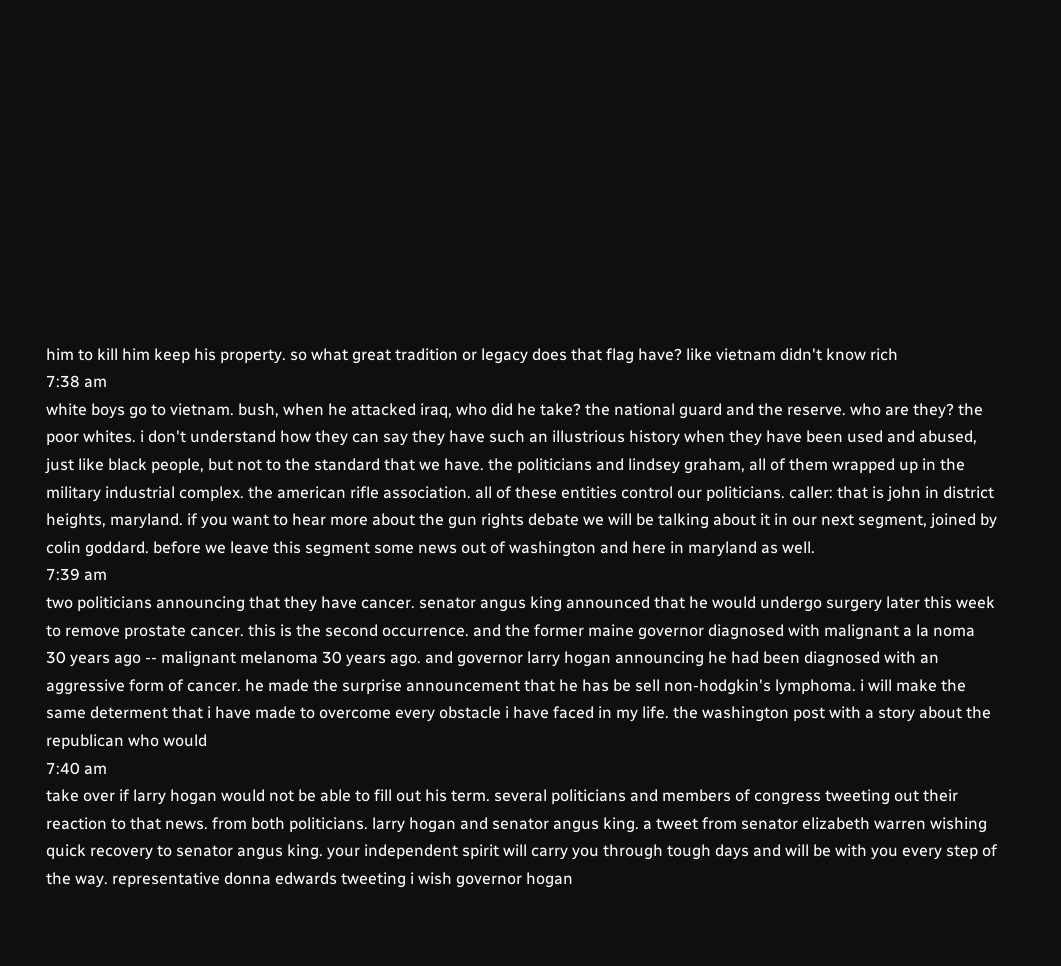him to kill him keep his property. so what great tradition or legacy does that flag have? like vietnam didn't know rich
7:38 am
white boys go to vietnam. bush, when he attacked iraq, who did he take? the national guard and the reserve. who are they? the poor whites. i don't understand how they can say they have such an illustrious history when they have been used and abused, just like black people, but not to the standard that we have. the politicians and lindsey graham, all of them wrapped up in the military industrial complex. the american rifle association. all of these entities control our politicians. caller: that is john in district heights, maryland. if you want to hear more about the gun rights debate we will be talking about it in our next segment, joined by colin goddard. before we leave this segment some news out of washington and here in maryland as well.
7:39 am
two politicians announcing that they have cancer. senator angus king announced that he would undergo surgery later this week to remove prostate cancer. this is the second occurrence. and the former maine governor diagnosed with malignant a la noma 30 years ago -- malignant melanoma 30 years ago. and governor larry hogan announcing he had been diagnosed with an aggressive form of cancer. he made the surprise announcement that he has be sell non-hodgkin's lymphoma. i will make the same determent that i have made to overcome every obstacle i have faced in my life. the washington post with a story about the republican who would
7:40 am
take over if larry hogan would not be able to fill out his term. several politicians and members of congress tweeting out their reaction to that news. from both politicians. larry hogan and senator angus king. a tweet from senator elizabeth warren wishing quick recovery to senator angus king. your independent spirit will carry you through tough days and will be with you every step of the way. representative donna edwards tweeting i wish governor hogan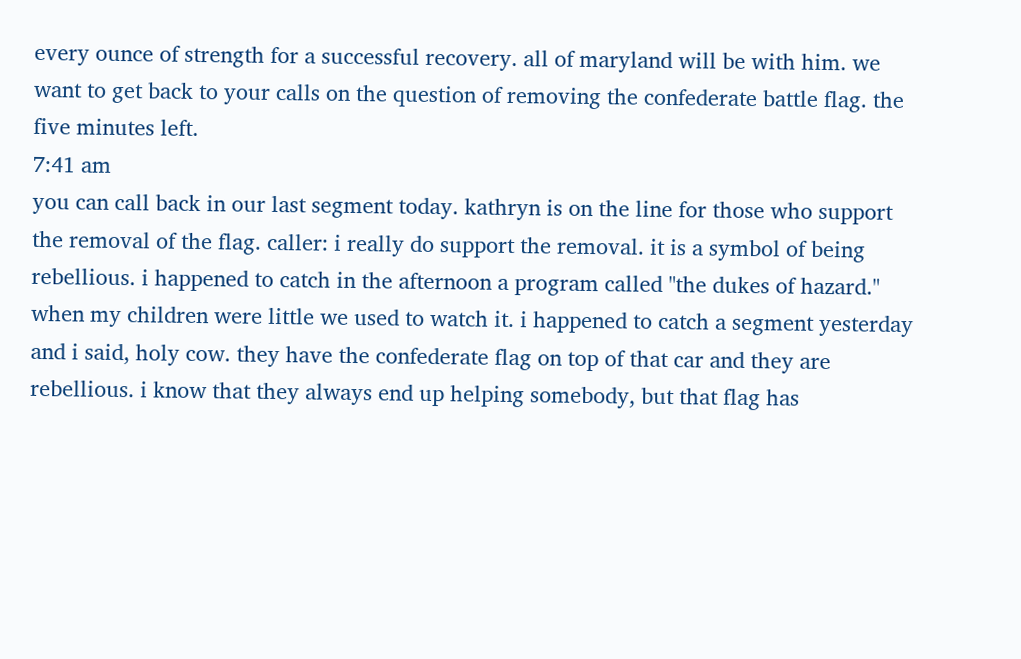every ounce of strength for a successful recovery. all of maryland will be with him. we want to get back to your calls on the question of removing the confederate battle flag. the five minutes left.
7:41 am
you can call back in our last segment today. kathryn is on the line for those who support the removal of the flag. caller: i really do support the removal. it is a symbol of being rebellious. i happened to catch in the afternoon a program called "the dukes of hazard." when my children were little we used to watch it. i happened to catch a segment yesterday and i said, holy cow. they have the confederate flag on top of that car and they are rebellious. i know that they always end up helping somebody, but that flag has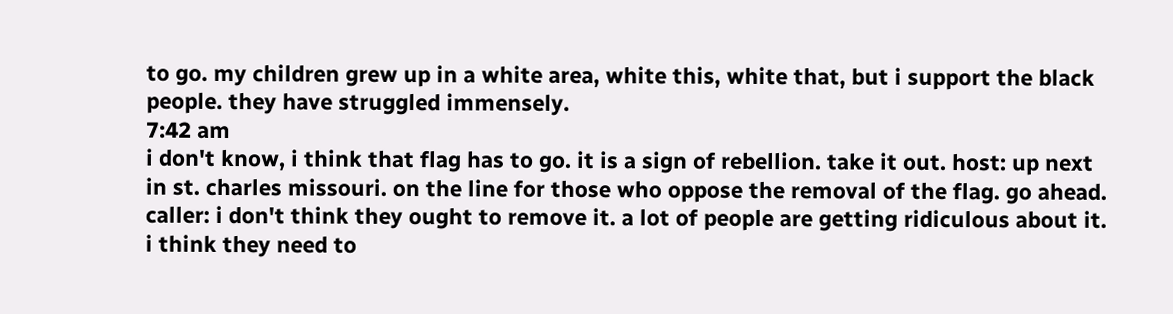to go. my children grew up in a white area, white this, white that, but i support the black people. they have struggled immensely.
7:42 am
i don't know, i think that flag has to go. it is a sign of rebellion. take it out. host: up next in st. charles missouri. on the line for those who oppose the removal of the flag. go ahead. caller: i don't think they ought to remove it. a lot of people are getting ridiculous about it. i think they need to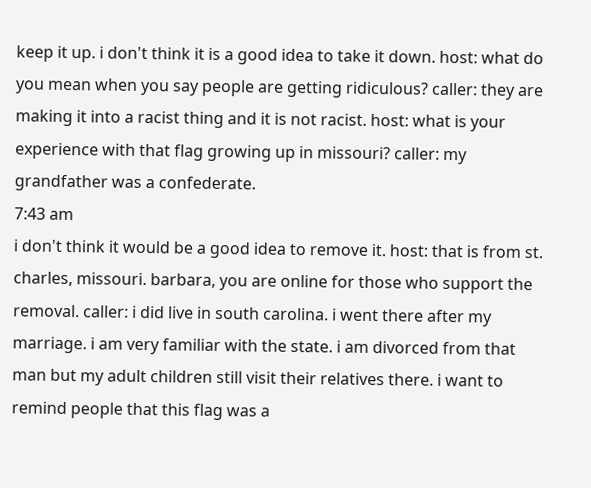keep it up. i don't think it is a good idea to take it down. host: what do you mean when you say people are getting ridiculous? caller: they are making it into a racist thing and it is not racist. host: what is your experience with that flag growing up in missouri? caller: my grandfather was a confederate.
7:43 am
i don't think it would be a good idea to remove it. host: that is from st. charles, missouri. barbara, you are online for those who support the removal. caller: i did live in south carolina. i went there after my marriage. i am very familiar with the state. i am divorced from that man but my adult children still visit their relatives there. i want to remind people that this flag was a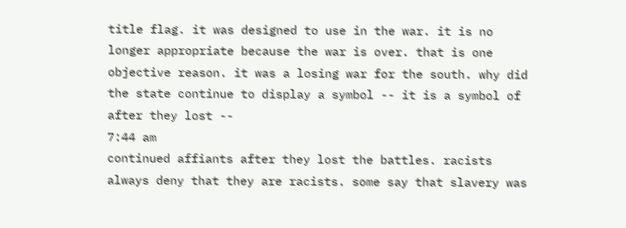title flag. it was designed to use in the war. it is no longer appropriate because the war is over. that is one objective reason. it was a losing war for the south. why did the state continue to display a symbol -- it is a symbol of after they lost --
7:44 am
continued affiants after they lost the battles. racists always deny that they are racists. some say that slavery was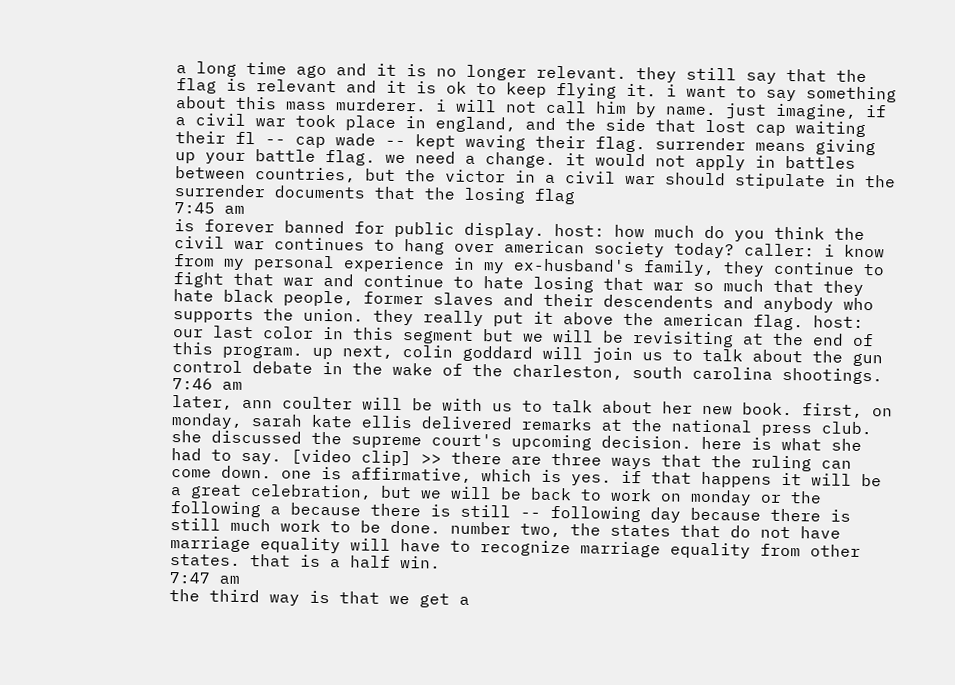a long time ago and it is no longer relevant. they still say that the flag is relevant and it is ok to keep flying it. i want to say something about this mass murderer. i will not call him by name. just imagine, if a civil war took place in england, and the side that lost cap waiting their fl -- cap wade -- kept waving their flag. surrender means giving up your battle flag. we need a change. it would not apply in battles between countries, but the victor in a civil war should stipulate in the surrender documents that the losing flag
7:45 am
is forever banned for public display. host: how much do you think the civil war continues to hang over american society today? caller: i know from my personal experience in my ex-husband's family, they continue to fight that war and continue to hate losing that war so much that they hate black people, former slaves and their descendents and anybody who supports the union. they really put it above the american flag. host: our last color in this segment but we will be revisiting at the end of this program. up next, colin goddard will join us to talk about the gun control debate in the wake of the charleston, south carolina shootings.
7:46 am
later, ann coulter will be with us to talk about her new book. first, on monday, sarah kate ellis delivered remarks at the national press club. she discussed the supreme court's upcoming decision. here is what she had to say. [video clip] >> there are three ways that the ruling can come down. one is affirmative, which is yes. if that happens it will be a great celebration, but we will be back to work on monday or the following a because there is still -- following day because there is still much work to be done. number two, the states that do not have marriage equality will have to recognize marriage equality from other states. that is a half win.
7:47 am
the third way is that we get a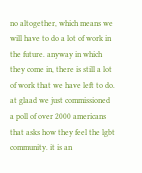no altogether, which means we will have to do a lot of work in the future. anyway in which they come in, there is still a lot of work that we have left to do. at glaad we just commissioned a poll of over 2000 americans that asks how they feel the lgbt community. it is an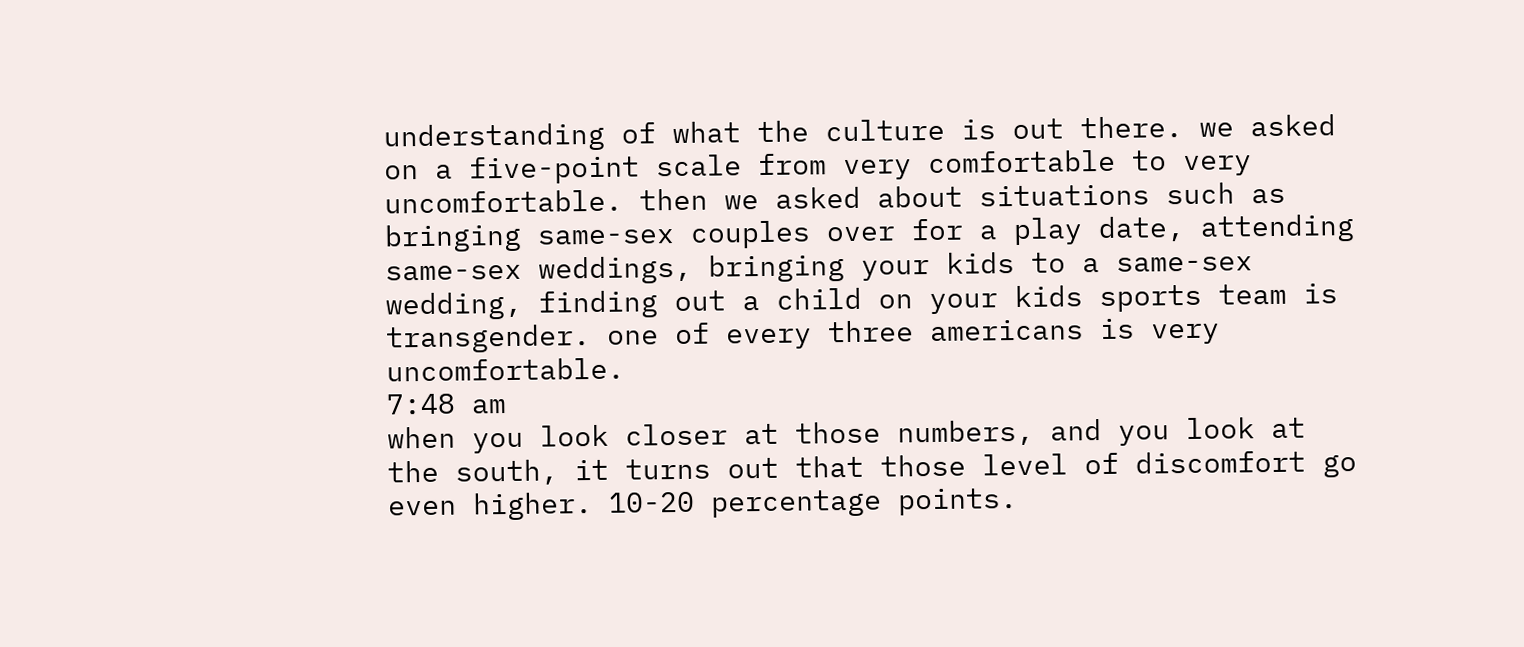understanding of what the culture is out there. we asked on a five-point scale from very comfortable to very uncomfortable. then we asked about situations such as bringing same-sex couples over for a play date, attending same-sex weddings, bringing your kids to a same-sex wedding, finding out a child on your kids sports team is transgender. one of every three americans is very uncomfortable.
7:48 am
when you look closer at those numbers, and you look at the south, it turns out that those level of discomfort go even higher. 10-20 percentage points.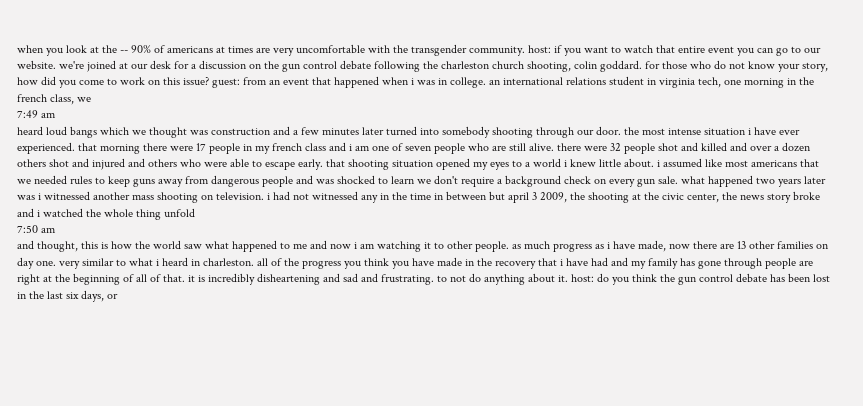when you look at the -- 90% of americans at times are very uncomfortable with the transgender community. host: if you want to watch that entire event you can go to our website. we're joined at our desk for a discussion on the gun control debate following the charleston church shooting, colin goddard. for those who do not know your story, how did you come to work on this issue? guest: from an event that happened when i was in college. an international relations student in virginia tech, one morning in the french class, we
7:49 am
heard loud bangs which we thought was construction and a few minutes later turned into somebody shooting through our door. the most intense situation i have ever experienced. that morning there were 17 people in my french class and i am one of seven people who are still alive. there were 32 people shot and killed and over a dozen others shot and injured and others who were able to escape early. that shooting situation opened my eyes to a world i knew little about. i assumed like most americans that we needed rules to keep guns away from dangerous people and was shocked to learn we don't require a background check on every gun sale. what happened two years later was i witnessed another mass shooting on television. i had not witnessed any in the time in between but april 3 2009, the shooting at the civic center, the news story broke and i watched the whole thing unfold
7:50 am
and thought, this is how the world saw what happened to me and now i am watching it to other people. as much progress as i have made, now there are 13 other families on day one. very similar to what i heard in charleston. all of the progress you think you have made in the recovery that i have had and my family has gone through people are right at the beginning of all of that. it is incredibly disheartening and sad and frustrating. to not do anything about it. host: do you think the gun control debate has been lost in the last six days, or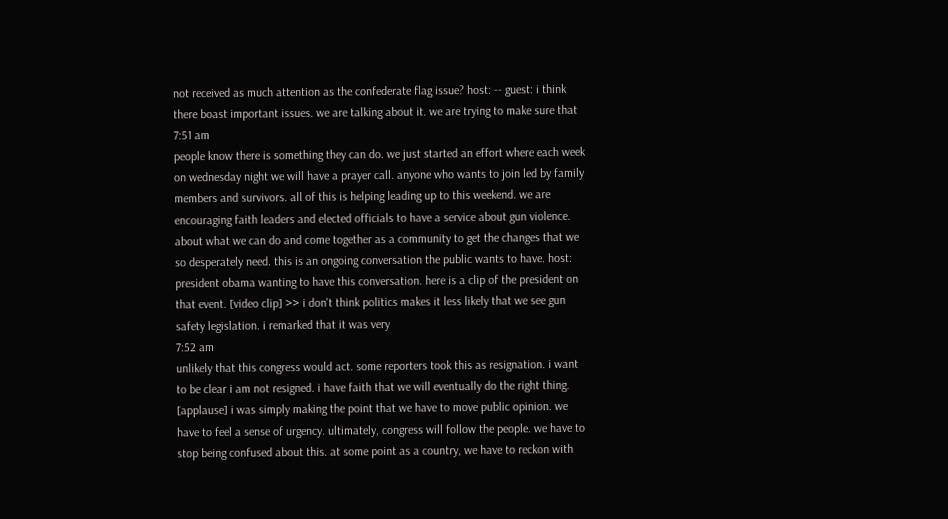not received as much attention as the confederate flag issue? host: -- guest: i think there boast important issues. we are talking about it. we are trying to make sure that
7:51 am
people know there is something they can do. we just started an effort where each week on wednesday night we will have a prayer call. anyone who wants to join led by family members and survivors. all of this is helping leading up to this weekend. we are encouraging faith leaders and elected officials to have a service about gun violence. about what we can do and come together as a community to get the changes that we so desperately need. this is an ongoing conversation the public wants to have. host: president obama wanting to have this conversation. here is a clip of the president on that event. [video clip] >> i don't think politics makes it less likely that we see gun safety legislation. i remarked that it was very
7:52 am
unlikely that this congress would act. some reporters took this as resignation. i want to be clear i am not resigned. i have faith that we will eventually do the right thing. [applause] i was simply making the point that we have to move public opinion. we have to feel a sense of urgency. ultimately, congress will follow the people. we have to stop being confused about this. at some point as a country, we have to reckon with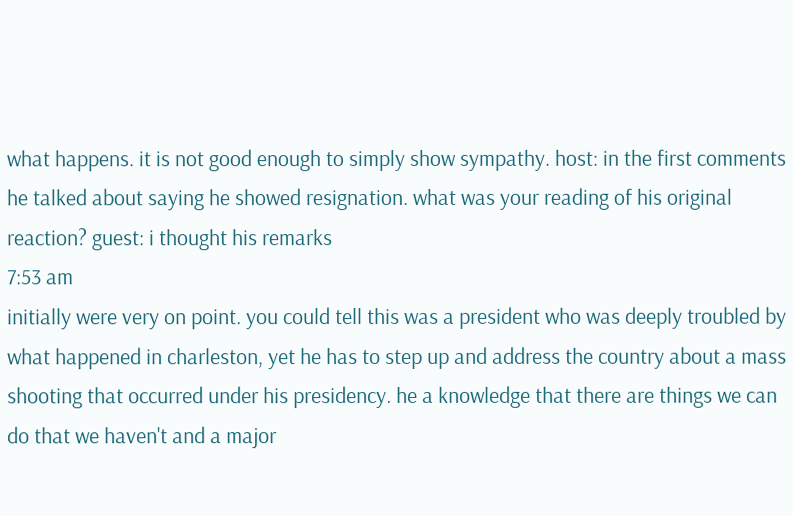what happens. it is not good enough to simply show sympathy. host: in the first comments he talked about saying he showed resignation. what was your reading of his original reaction? guest: i thought his remarks
7:53 am
initially were very on point. you could tell this was a president who was deeply troubled by what happened in charleston, yet he has to step up and address the country about a mass shooting that occurred under his presidency. he a knowledge that there are things we can do that we haven't and a major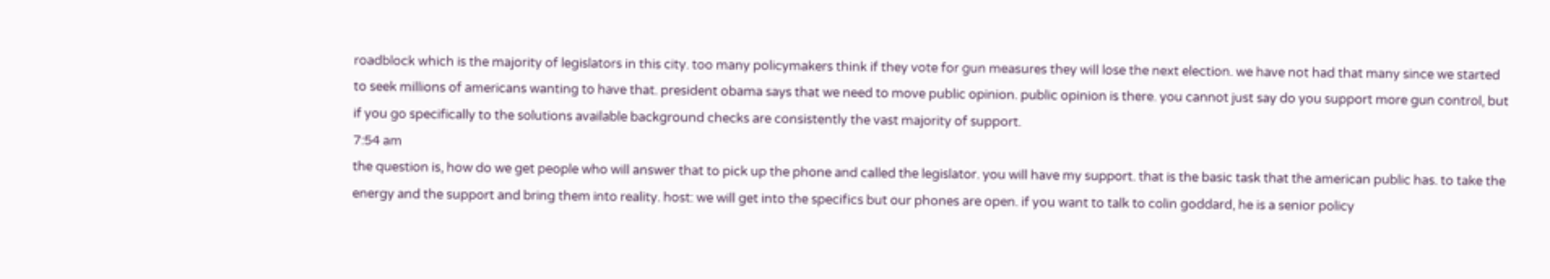roadblock which is the majority of legislators in this city. too many policymakers think if they vote for gun measures they will lose the next election. we have not had that many since we started to seek millions of americans wanting to have that. president obama says that we need to move public opinion. public opinion is there. you cannot just say do you support more gun control, but if you go specifically to the solutions available background checks are consistently the vast majority of support.
7:54 am
the question is, how do we get people who will answer that to pick up the phone and called the legislator. you will have my support. that is the basic task that the american public has. to take the energy and the support and bring them into reality. host: we will get into the specifics but our phones are open. if you want to talk to colin goddard, he is a senior policy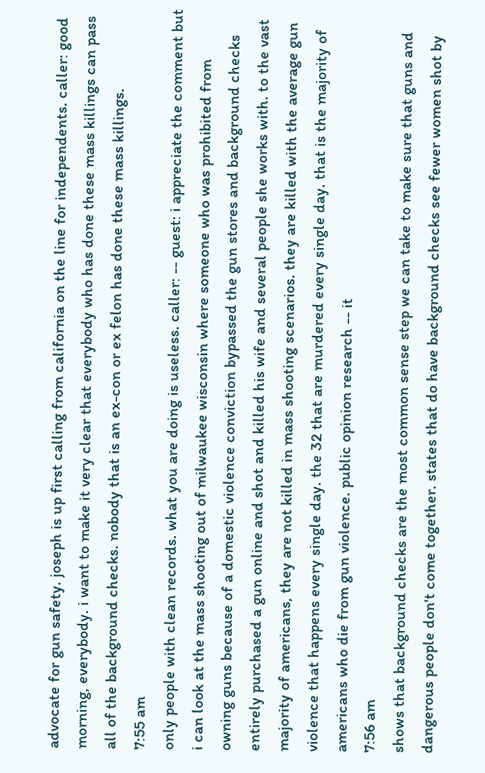advocate for gun safety. joseph is up first calling from california on the line for independents. caller: good morning, everybody. i want to make it very clear that everybody who has done these mass killings can pass all of the background checks. nobody that is an ex-con or ex felon has done these mass killings.
7:55 am
only people with clean records. what you are doing is useless. caller: -- guest: i appreciate the comment but i can look at the mass shooting out of milwaukee wisconsin where someone who was prohibited from owning guns because of a domestic violence conviction bypassed the gun stores and background checks entirely purchased a gun online and shot and killed his wife and several people she works with. to the vast majority of americans, they are not killed in mass shooting scenarios. they are killed with the average gun violence that happens every single day. the 32 that are murdered every single day. that is the majority of americans who die from gun violence. public opinion research -- it
7:56 am
shows that background checks are the most common sense step we can take to make sure that guns and dangerous people don't come together. states that do have background checks see fewer women shot by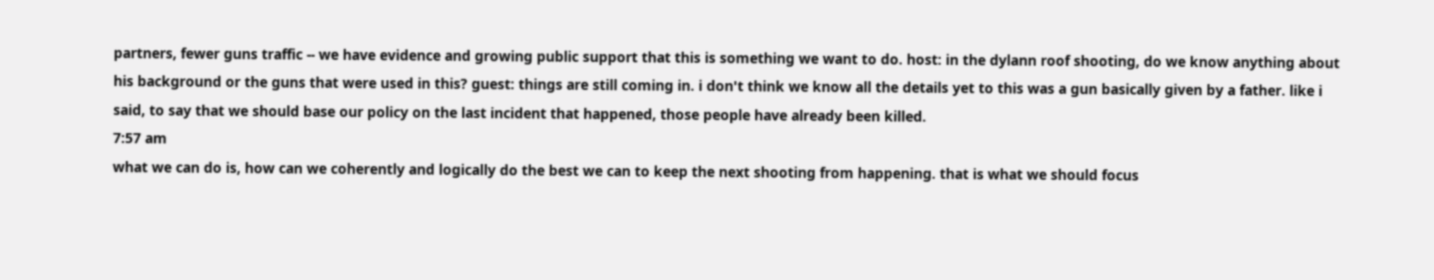partners, fewer guns traffic -- we have evidence and growing public support that this is something we want to do. host: in the dylann roof shooting, do we know anything about his background or the guns that were used in this? guest: things are still coming in. i don't think we know all the details yet to this was a gun basically given by a father. like i said, to say that we should base our policy on the last incident that happened, those people have already been killed.
7:57 am
what we can do is, how can we coherently and logically do the best we can to keep the next shooting from happening. that is what we should focus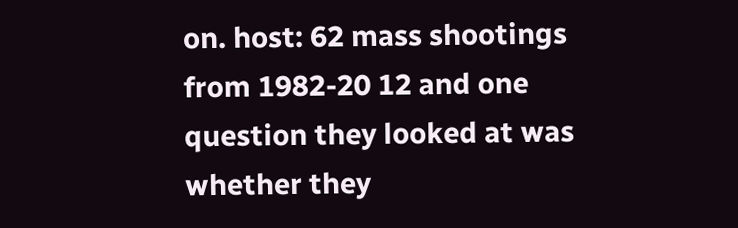on. host: 62 mass shootings from 1982-20 12 and one question they looked at was whether they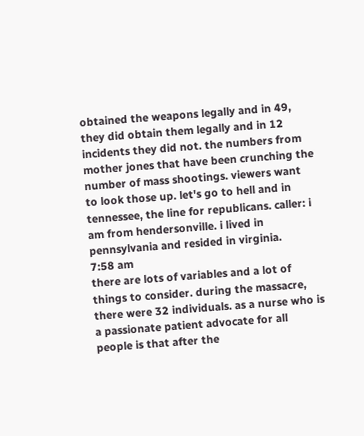obtained the weapons legally and in 49, they did obtain them legally and in 12 incidents they did not. the numbers from mother jones that have been crunching the number of mass shootings. viewers want to look those up. let's go to hell and in tennessee, the line for republicans. caller: i am from hendersonville. i lived in pennsylvania and resided in virginia.
7:58 am
there are lots of variables and a lot of things to consider. during the massacre, there were 32 individuals. as a nurse who is a passionate patient advocate for all people is that after the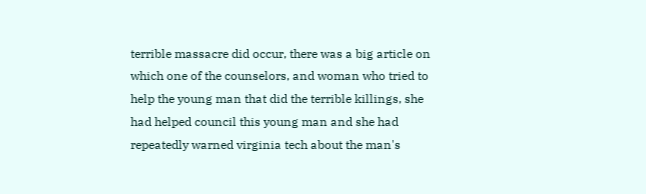terrible massacre did occur, there was a big article on which one of the counselors, and woman who tried to help the young man that did the terrible killings, she had helped council this young man and she had repeatedly warned virginia tech about the man's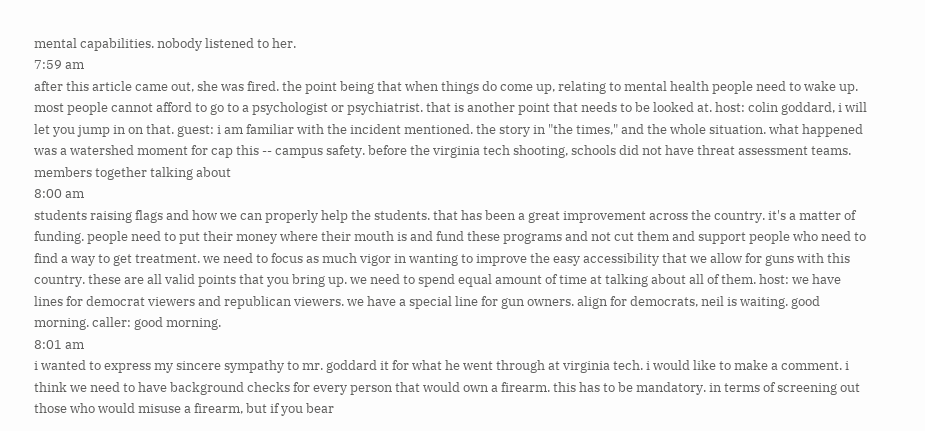mental capabilities. nobody listened to her.
7:59 am
after this article came out, she was fired. the point being that when things do come up, relating to mental health people need to wake up. most people cannot afford to go to a psychologist or psychiatrist. that is another point that needs to be looked at. host: colin goddard, i will let you jump in on that. guest: i am familiar with the incident mentioned. the story in "the times," and the whole situation. what happened was a watershed moment for cap this -- campus safety. before the virginia tech shooting, schools did not have threat assessment teams. members together talking about
8:00 am
students raising flags and how we can properly help the students. that has been a great improvement across the country. it's a matter of funding. people need to put their money where their mouth is and fund these programs and not cut them and support people who need to find a way to get treatment. we need to focus as much vigor in wanting to improve the easy accessibility that we allow for guns with this country. these are all valid points that you bring up. we need to spend equal amount of time at talking about all of them. host: we have lines for democrat viewers and republican viewers. we have a special line for gun owners. align for democrats, neil is waiting. good morning. caller: good morning.
8:01 am
i wanted to express my sincere sympathy to mr. goddard it for what he went through at virginia tech. i would like to make a comment. i think we need to have background checks for every person that would own a firearm. this has to be mandatory. in terms of screening out those who would misuse a firearm, but if you bear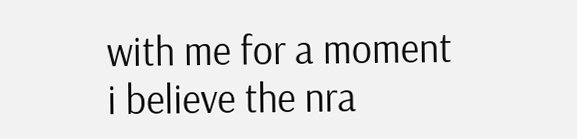with me for a moment i believe the nra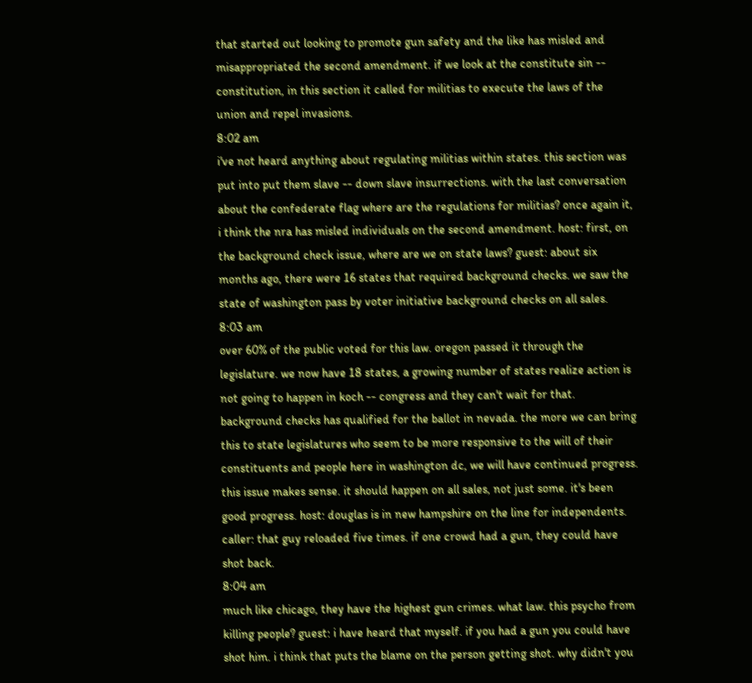that started out looking to promote gun safety and the like has misled and misappropriated the second amendment. if we look at the constitute sin -- constitution, in this section it called for militias to execute the laws of the union and repel invasions.
8:02 am
i've not heard anything about regulating militias within states. this section was put into put them slave -- down slave insurrections. with the last conversation about the confederate flag where are the regulations for militias? once again it, i think the nra has misled individuals on the second amendment. host: first, on the background check issue, where are we on state laws? guest: about six months ago, there were 16 states that required background checks. we saw the state of washington pass by voter initiative background checks on all sales.
8:03 am
over 60% of the public voted for this law. oregon passed it through the legislature. we now have 18 states, a growing number of states realize action is not going to happen in koch -- congress and they can't wait for that. background checks has qualified for the ballot in nevada. the more we can bring this to state legislatures who seem to be more responsive to the will of their constituents and people here in washington dc, we will have continued progress. this issue makes sense. it should happen on all sales, not just some. it's been good progress. host: douglas is in new hampshire on the line for independents. caller: that guy reloaded five times. if one crowd had a gun, they could have shot back.
8:04 am
much like chicago, they have the highest gun crimes. what law. this psycho from killing people? guest: i have heard that myself. if you had a gun you could have shot him. i think that puts the blame on the person getting shot. why didn't you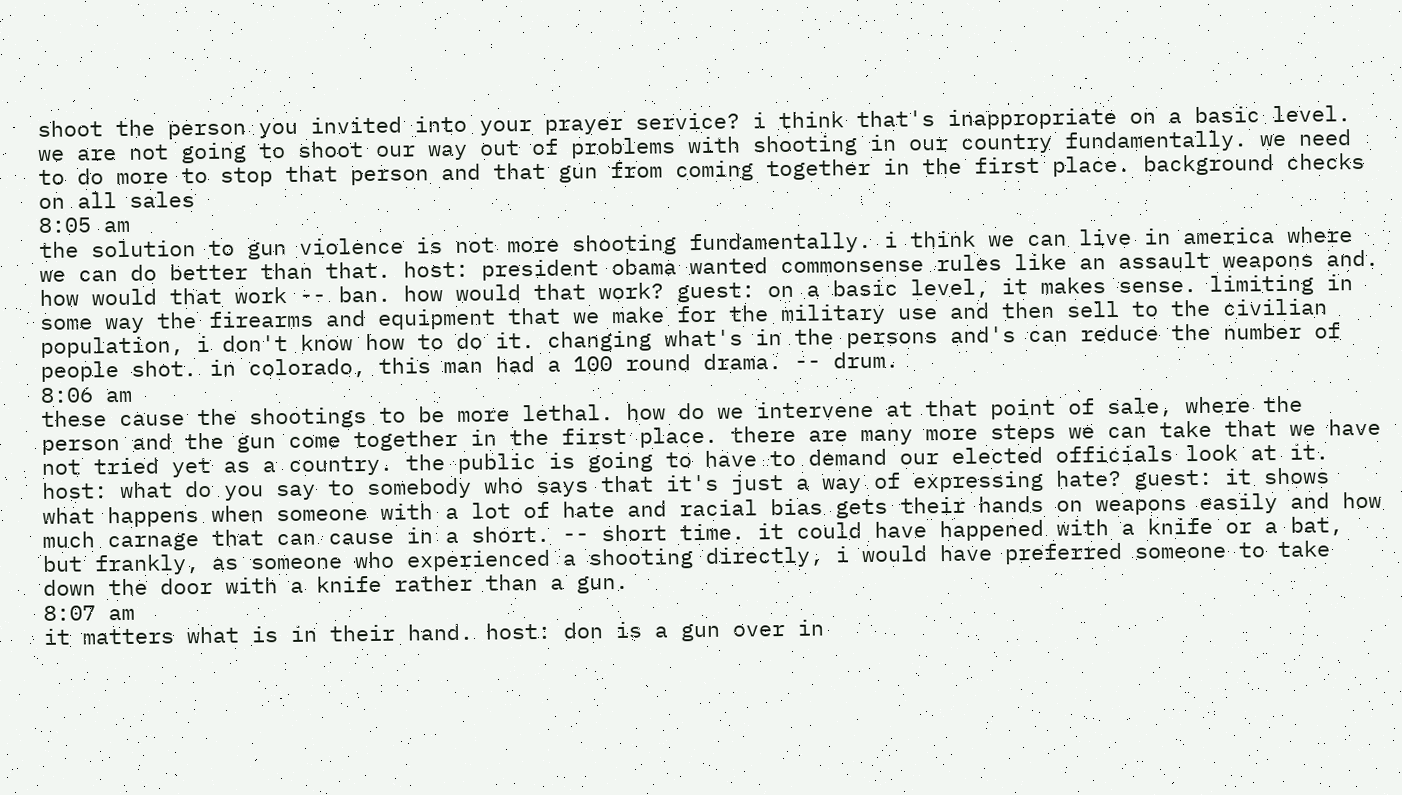shoot the person you invited into your prayer service? i think that's inappropriate on a basic level. we are not going to shoot our way out of problems with shooting in our country fundamentally. we need to do more to stop that person and that gun from coming together in the first place. background checks on all sales
8:05 am
the solution to gun violence is not more shooting fundamentally. i think we can live in america where we can do better than that. host: president obama wanted commonsense rules like an assault weapons and. how would that work -- ban. how would that work? guest: on a basic level, it makes sense. limiting in some way the firearms and equipment that we make for the military use and then sell to the civilian population, i don't know how to do it. changing what's in the persons and's can reduce the number of people shot. in colorado, this man had a 100 round drama. -- drum.
8:06 am
these cause the shootings to be more lethal. how do we intervene at that point of sale, where the person and the gun come together in the first place. there are many more steps we can take that we have not tried yet as a country. the public is going to have to demand our elected officials look at it. host: what do you say to somebody who says that it's just a way of expressing hate? guest: it shows what happens when someone with a lot of hate and racial bias gets their hands on weapons easily and how much carnage that can cause in a short. -- short time. it could have happened with a knife or a bat, but frankly, as someone who experienced a shooting directly, i would have preferred someone to take down the door with a knife rather than a gun.
8:07 am
it matters what is in their hand. host: don is a gun over in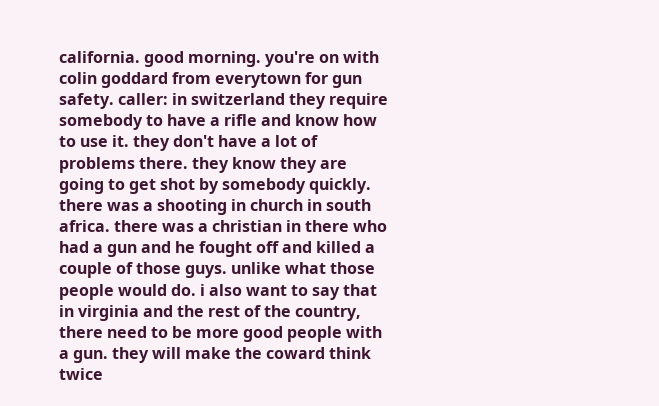california. good morning. you're on with colin goddard from everytown for gun safety. caller: in switzerland they require somebody to have a rifle and know how to use it. they don't have a lot of problems there. they know they are going to get shot by somebody quickly. there was a shooting in church in south africa. there was a christian in there who had a gun and he fought off and killed a couple of those guys. unlike what those people would do. i also want to say that in virginia and the rest of the country, there need to be more good people with a gun. they will make the coward think twice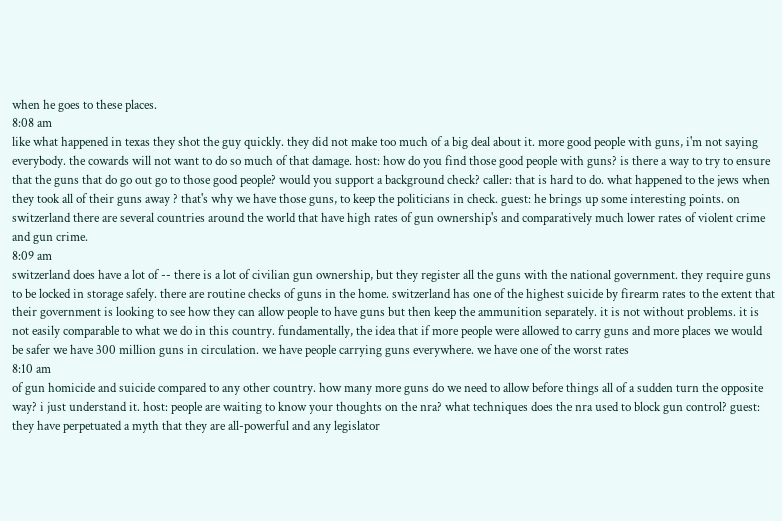when he goes to these places.
8:08 am
like what happened in texas they shot the guy quickly. they did not make too much of a big deal about it. more good people with guns, i'm not saying everybody. the cowards will not want to do so much of that damage. host: how do you find those good people with guns? is there a way to try to ensure that the guns that do go out go to those good people? would you support a background check? caller: that is hard to do. what happened to the jews when they took all of their guns away ? that's why we have those guns, to keep the politicians in check. guest: he brings up some interesting points. on switzerland there are several countries around the world that have high rates of gun ownership's and comparatively much lower rates of violent crime and gun crime.
8:09 am
switzerland does have a lot of -- there is a lot of civilian gun ownership, but they register all the guns with the national government. they require guns to be locked in storage safely. there are routine checks of guns in the home. switzerland has one of the highest suicide by firearm rates to the extent that their government is looking to see how they can allow people to have guns but then keep the ammunition separately. it is not without problems. it is not easily comparable to what we do in this country. fundamentally, the idea that if more people were allowed to carry guns and more places we would be safer we have 300 million guns in circulation. we have people carrying guns everywhere. we have one of the worst rates
8:10 am
of gun homicide and suicide compared to any other country. how many more guns do we need to allow before things all of a sudden turn the opposite way? i just understand it. host: people are waiting to know your thoughts on the nra? what techniques does the nra used to block gun control? guest: they have perpetuated a myth that they are all-powerful and any legislator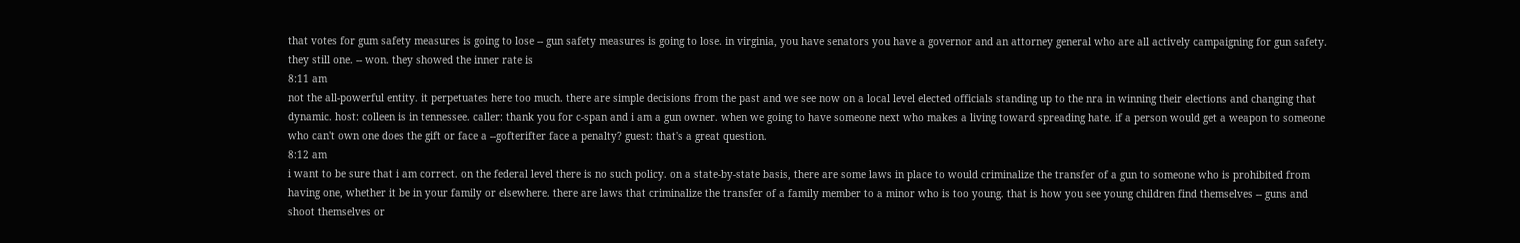that votes for gum safety measures is going to lose -- gun safety measures is going to lose. in virginia, you have senators you have a governor and an attorney general who are all actively campaigning for gun safety. they still one. -- won. they showed the inner rate is
8:11 am
not the all-powerful entity. it perpetuates here too much. there are simple decisions from the past and we see now on a local level elected officials standing up to the nra in winning their elections and changing that dynamic. host: colleen is in tennessee. caller: thank you for c-span and i am a gun owner. when we going to have someone next who makes a living toward spreading hate. if a person would get a weapon to someone who can't own one does the gift or face a --gofterifter face a penalty? guest: that's a great question.
8:12 am
i want to be sure that i am correct. on the federal level there is no such policy. on a state-by-state basis, there are some laws in place to would criminalize the transfer of a gun to someone who is prohibited from having one, whether it be in your family or elsewhere. there are laws that criminalize the transfer of a family member to a minor who is too young. that is how you see young children find themselves -- guns and shoot themselves or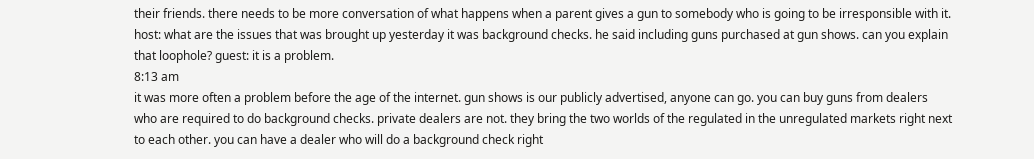their friends. there needs to be more conversation of what happens when a parent gives a gun to somebody who is going to be irresponsible with it. host: what are the issues that was brought up yesterday it was background checks. he said including guns purchased at gun shows. can you explain that loophole? guest: it is a problem.
8:13 am
it was more often a problem before the age of the internet. gun shows is our publicly advertised, anyone can go. you can buy guns from dealers who are required to do background checks. private dealers are not. they bring the two worlds of the regulated in the unregulated markets right next to each other. you can have a dealer who will do a background check right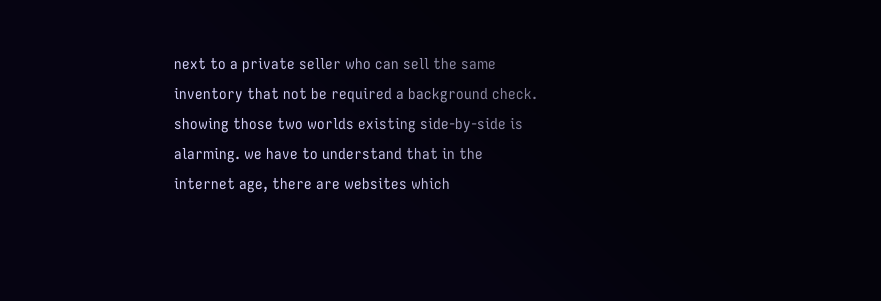next to a private seller who can sell the same inventory that not be required a background check. showing those two worlds existing side-by-side is alarming. we have to understand that in the internet age, there are websites which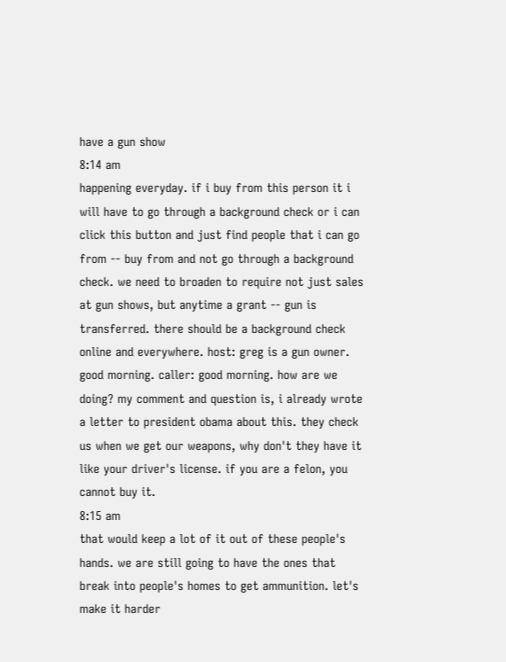have a gun show
8:14 am
happening everyday. if i buy from this person it i will have to go through a background check or i can click this button and just find people that i can go from -- buy from and not go through a background check. we need to broaden to require not just sales at gun shows, but anytime a grant -- gun is transferred. there should be a background check online and everywhere. host: greg is a gun owner. good morning. caller: good morning. how are we doing? my comment and question is, i already wrote a letter to president obama about this. they check us when we get our weapons, why don't they have it like your driver's license. if you are a felon, you cannot buy it.
8:15 am
that would keep a lot of it out of these people's hands. we are still going to have the ones that break into people's homes to get ammunition. let's make it harder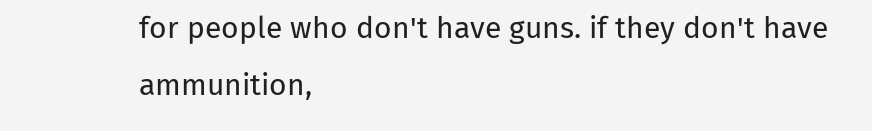for people who don't have guns. if they don't have ammunition,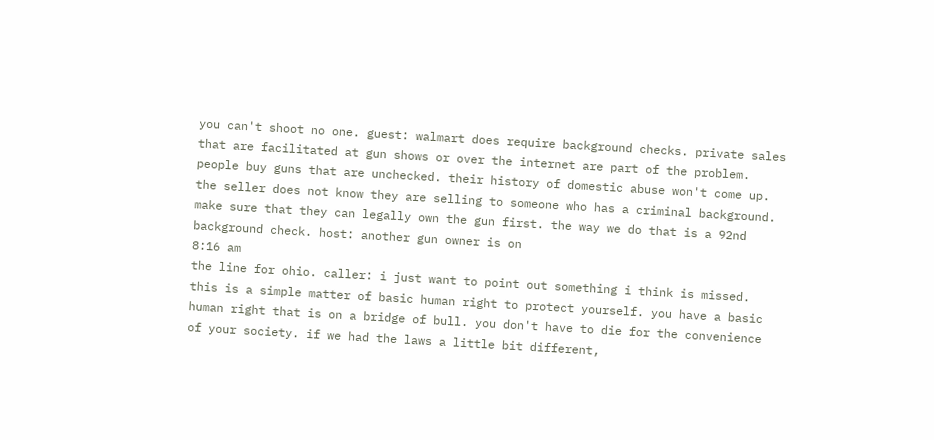you can't shoot no one. guest: walmart does require background checks. private sales that are facilitated at gun shows or over the internet are part of the problem. people buy guns that are unchecked. their history of domestic abuse won't come up. the seller does not know they are selling to someone who has a criminal background. make sure that they can legally own the gun first. the way we do that is a 92nd background check. host: another gun owner is on
8:16 am
the line for ohio. caller: i just want to point out something i think is missed. this is a simple matter of basic human right to protect yourself. you have a basic human right that is on a bridge of bull. you don't have to die for the convenience of your society. if we had the laws a little bit different,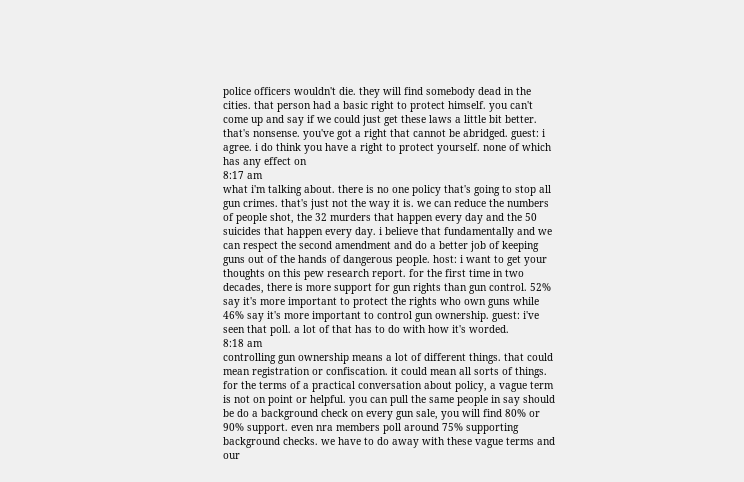police officers wouldn't die. they will find somebody dead in the cities. that person had a basic right to protect himself. you can't come up and say if we could just get these laws a little bit better. that's nonsense. you've got a right that cannot be abridged. guest: i agree. i do think you have a right to protect yourself. none of which has any effect on
8:17 am
what i'm talking about. there is no one policy that's going to stop all gun crimes. that's just not the way it is. we can reduce the numbers of people shot, the 32 murders that happen every day and the 50 suicides that happen every day. i believe that fundamentally and we can respect the second amendment and do a better job of keeping guns out of the hands of dangerous people. host: i want to get your thoughts on this pew research report. for the first time in two decades, there is more support for gun rights than gun control. 52% say it's more important to protect the rights who own guns while 46% say it's more important to control gun ownership. guest: i've seen that poll. a lot of that has to do with how it's worded.
8:18 am
controlling gun ownership means a lot of different things. that could mean registration or confiscation. it could mean all sorts of things. for the terms of a practical conversation about policy, a vague term is not on point or helpful. you can pull the same people in say should be do a background check on every gun sale, you will find 80% or 90% support. even nra members poll around 75% supporting background checks. we have to do away with these vague terms and our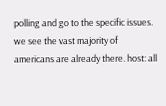polling and go to the specific issues. we see the vast majority of americans are already there. host: all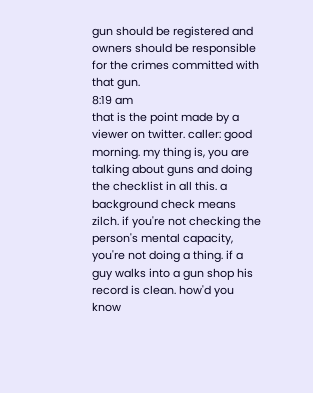gun should be registered and owners should be responsible for the crimes committed with that gun.
8:19 am
that is the point made by a viewer on twitter. caller: good morning. my thing is, you are talking about guns and doing the checklist in all this. a background check means zilch. if you're not checking the person's mental capacity, you're not doing a thing. if a guy walks into a gun shop his record is clean. how'd you know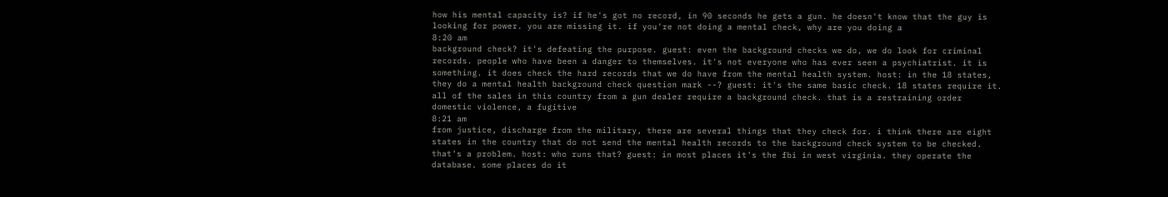how his mental capacity is? if he's got no record, in 90 seconds he gets a gun. he doesn't know that the guy is looking for power. you are missing it. if you're not doing a mental check, why are you doing a
8:20 am
background check? it's defeating the purpose. guest: even the background checks we do, we do look for criminal records. people who have been a danger to themselves. it's not everyone who has ever seen a psychiatrist. it is something. it does check the hard records that we do have from the mental health system. host: in the 18 states, they do a mental health background check question mark --? guest: it's the same basic check. 18 states require it. all of the sales in this country from a gun dealer require a background check. that is a restraining order domestic violence, a fugitive
8:21 am
from justice, discharge from the military, there are several things that they check for. i think there are eight states in the country that do not send the mental health records to the background check system to be checked. that's a problem. host: who runs that? guest: in most places it's the fbi in west virginia. they operate the database. some places do it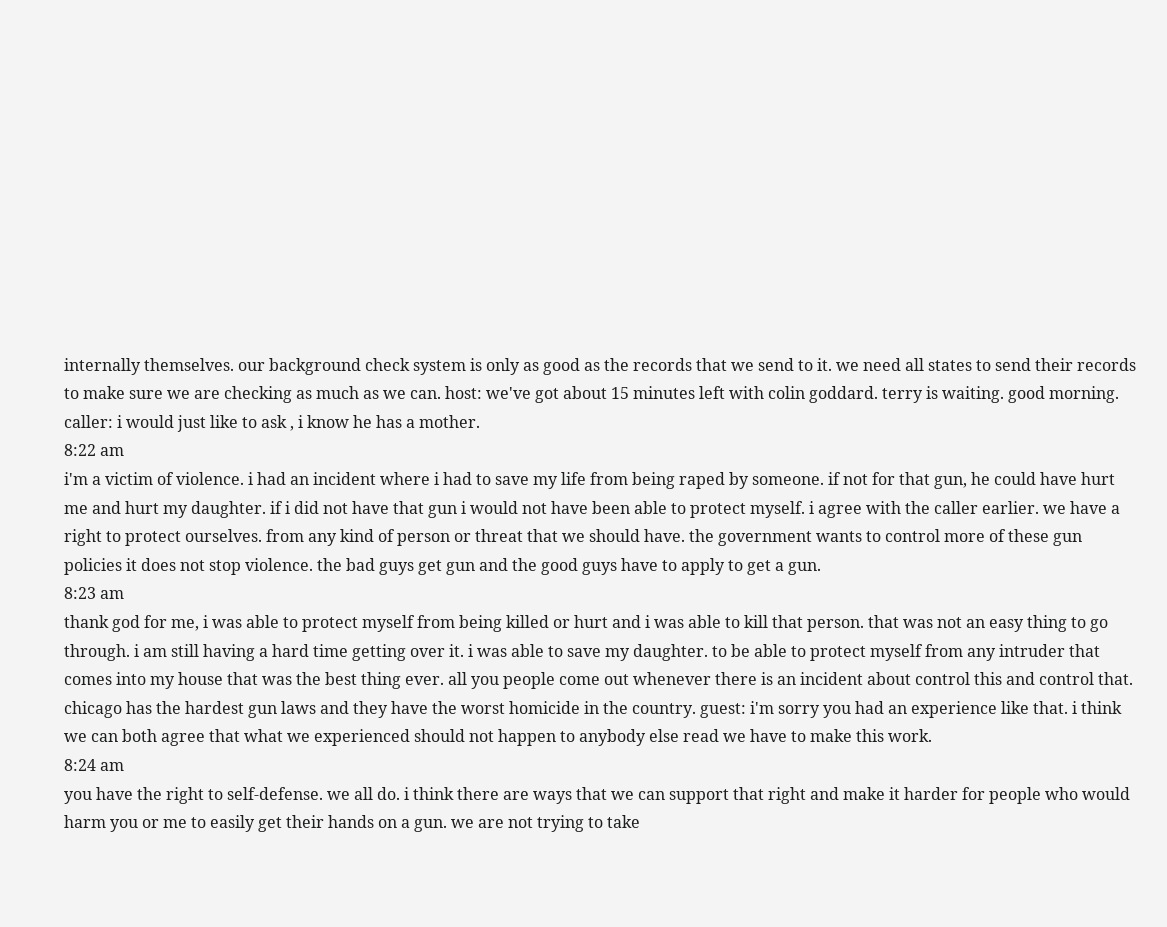internally themselves. our background check system is only as good as the records that we send to it. we need all states to send their records to make sure we are checking as much as we can. host: we've got about 15 minutes left with colin goddard. terry is waiting. good morning. caller: i would just like to ask , i know he has a mother.
8:22 am
i'm a victim of violence. i had an incident where i had to save my life from being raped by someone. if not for that gun, he could have hurt me and hurt my daughter. if i did not have that gun i would not have been able to protect myself. i agree with the caller earlier. we have a right to protect ourselves. from any kind of person or threat that we should have. the government wants to control more of these gun policies it does not stop violence. the bad guys get gun and the good guys have to apply to get a gun.
8:23 am
thank god for me, i was able to protect myself from being killed or hurt and i was able to kill that person. that was not an easy thing to go through. i am still having a hard time getting over it. i was able to save my daughter. to be able to protect myself from any intruder that comes into my house that was the best thing ever. all you people come out whenever there is an incident about control this and control that. chicago has the hardest gun laws and they have the worst homicide in the country. guest: i'm sorry you had an experience like that. i think we can both agree that what we experienced should not happen to anybody else read we have to make this work.
8:24 am
you have the right to self-defense. we all do. i think there are ways that we can support that right and make it harder for people who would harm you or me to easily get their hands on a gun. we are not trying to take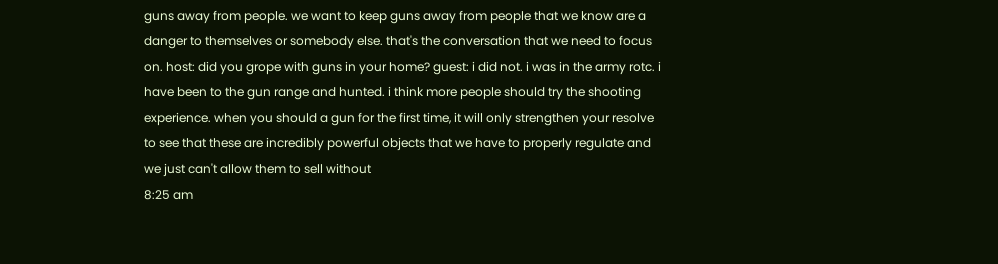guns away from people. we want to keep guns away from people that we know are a danger to themselves or somebody else. that's the conversation that we need to focus on. host: did you grope with guns in your home? guest: i did not. i was in the army rotc. i have been to the gun range and hunted. i think more people should try the shooting experience. when you should a gun for the first time, it will only strengthen your resolve to see that these are incredibly powerful objects that we have to properly regulate and we just can't allow them to sell without
8:25 am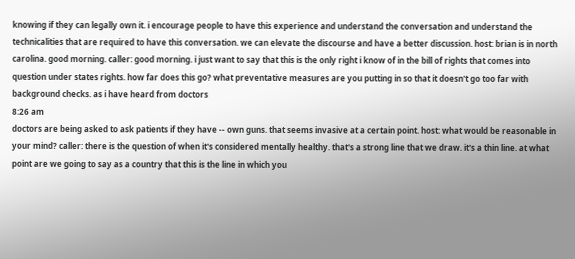knowing if they can legally own it. i encourage people to have this experience and understand the conversation and understand the technicalities that are required to have this conversation. we can elevate the discourse and have a better discussion. host: brian is in north carolina. good morning. caller: good morning. i just want to say that this is the only right i know of in the bill of rights that comes into question under states rights. how far does this go? what preventative measures are you putting in so that it doesn't go too far with background checks. as i have heard from doctors
8:26 am
doctors are being asked to ask patients if they have -- own guns. that seems invasive at a certain point. host: what would be reasonable in your mind? caller: there is the question of when it's considered mentally healthy. that's a strong line that we draw. it's a thin line. at what point are we going to say as a country that this is the line in which you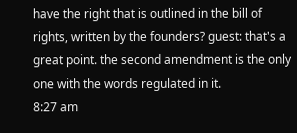have the right that is outlined in the bill of rights, written by the founders? guest: that's a great point. the second amendment is the only one with the words regulated in it.
8:27 am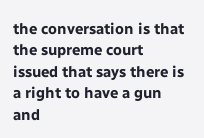the conversation is that the supreme court issued that says there is a right to have a gun and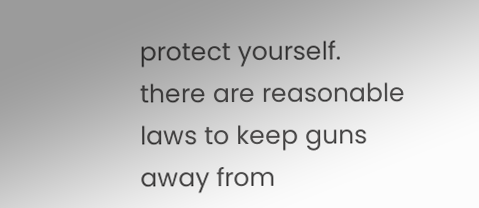protect yourself. there are reasonable laws to keep guns away from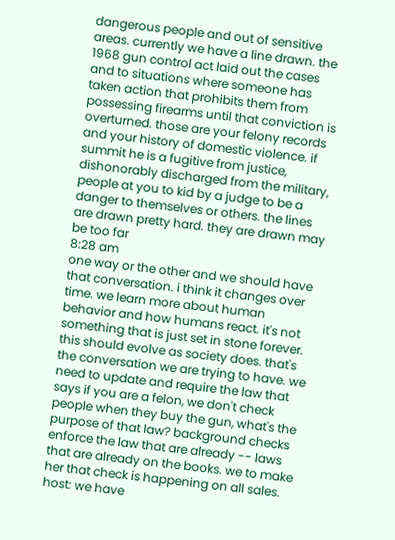dangerous people and out of sensitive areas. currently we have a line drawn. the 1968 gun control act laid out the cases and to situations where someone has taken action that prohibits them from possessing firearms until that conviction is overturned. those are your felony records and your history of domestic violence. if summit he is a fugitive from justice, dishonorably discharged from the military, people at you to kid by a judge to be a danger to themselves or others. the lines are drawn pretty hard. they are drawn may be too far
8:28 am
one way or the other and we should have that conversation. i think it changes over time. we learn more about human behavior and how humans react. it's not something that is just set in stone forever. this should evolve as society does. that's the conversation we are trying to have. we need to update and require the law that says if you are a felon, we don't check people when they buy the gun, what's the purpose of that law? background checks enforce the law that are already -- laws that are already on the books. we to make her that check is happening on all sales. host: we have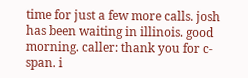time for just a few more calls. josh has been waiting in illinois. good morning. caller: thank you for c-span. i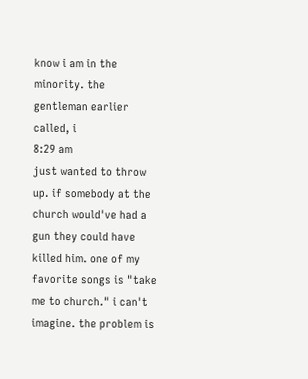know i am in the minority. the gentleman earlier called, i
8:29 am
just wanted to throw up. if somebody at the church would've had a gun they could have killed him. one of my favorite songs is "take me to church." i can't imagine. the problem is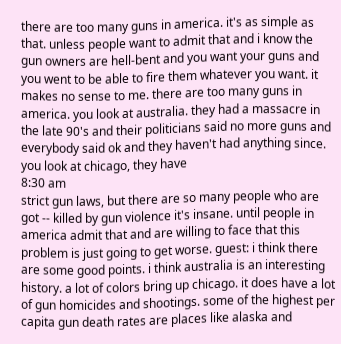there are too many guns in america. it's as simple as that. unless people want to admit that and i know the gun owners are hell-bent and you want your guns and you went to be able to fire them whatever you want. it makes no sense to me. there are too many guns in america. you look at australia. they had a massacre in the late 90's and their politicians said no more guns and everybody said ok and they haven't had anything since. you look at chicago, they have
8:30 am
strict gun laws, but there are so many people who are got -- killed by gun violence it's insane. until people in america admit that and are willing to face that this problem is just going to get worse. guest: i think there are some good points. i think australia is an interesting history. a lot of colors bring up chicago. it does have a lot of gun homicides and shootings. some of the highest per capita gun death rates are places like alaska and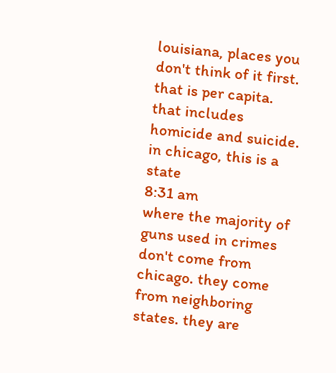louisiana, places you don't think of it first. that is per capita. that includes homicide and suicide. in chicago, this is a state
8:31 am
where the majority of guns used in crimes don't come from chicago. they come from neighboring states. they are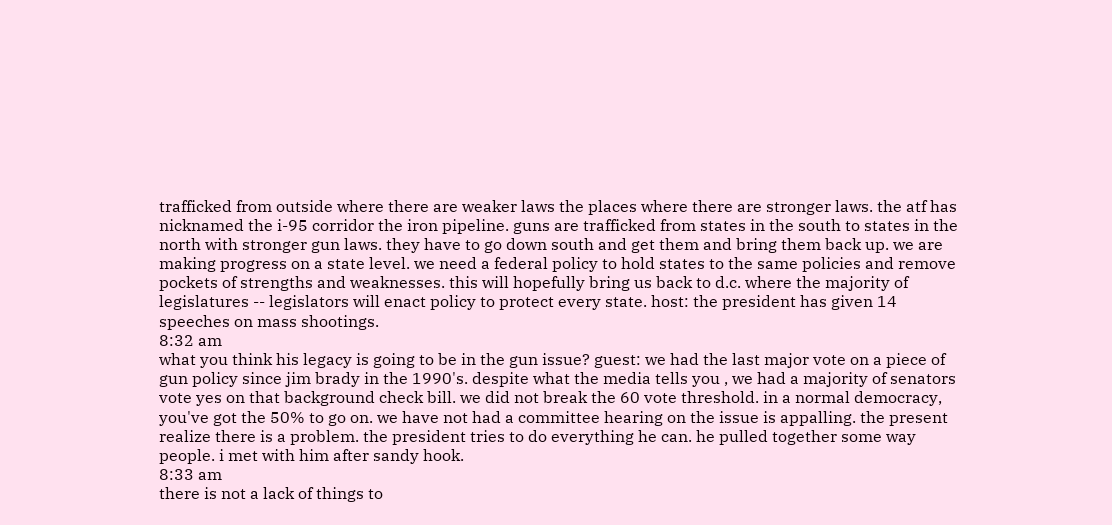trafficked from outside where there are weaker laws the places where there are stronger laws. the atf has nicknamed the i-95 corridor the iron pipeline. guns are trafficked from states in the south to states in the north with stronger gun laws. they have to go down south and get them and bring them back up. we are making progress on a state level. we need a federal policy to hold states to the same policies and remove pockets of strengths and weaknesses. this will hopefully bring us back to d.c. where the majority of legislatures -- legislators will enact policy to protect every state. host: the president has given 14 speeches on mass shootings.
8:32 am
what you think his legacy is going to be in the gun issue? guest: we had the last major vote on a piece of gun policy since jim brady in the 1990's. despite what the media tells you , we had a majority of senators vote yes on that background check bill. we did not break the 60 vote threshold. in a normal democracy, you've got the 50% to go on. we have not had a committee hearing on the issue is appalling. the present realize there is a problem. the president tries to do everything he can. he pulled together some way people. i met with him after sandy hook.
8:33 am
there is not a lack of things to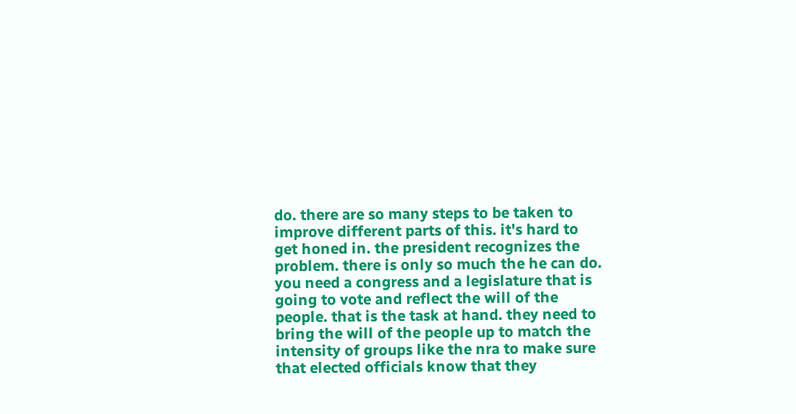do. there are so many steps to be taken to improve different parts of this. it's hard to get honed in. the president recognizes the problem. there is only so much the he can do. you need a congress and a legislature that is going to vote and reflect the will of the people. that is the task at hand. they need to bring the will of the people up to match the intensity of groups like the nra to make sure that elected officials know that they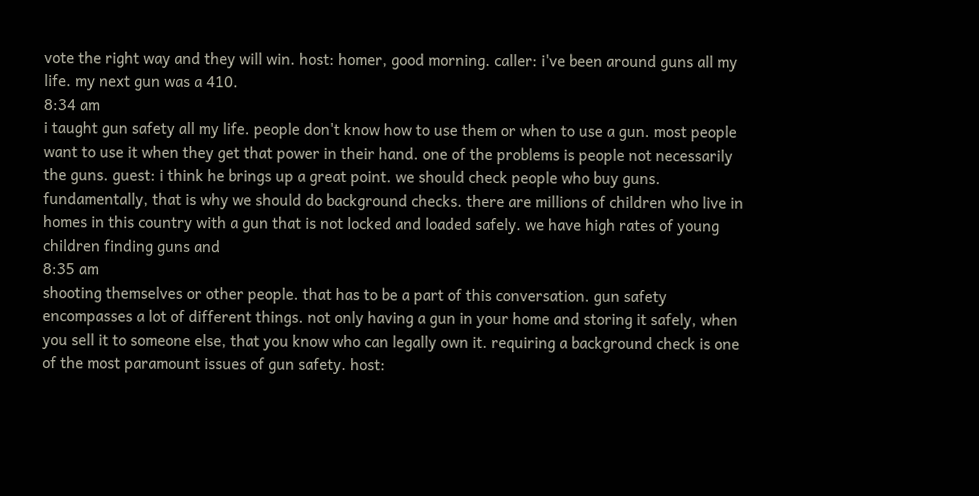vote the right way and they will win. host: homer, good morning. caller: i've been around guns all my life. my next gun was a 410.
8:34 am
i taught gun safety all my life. people don't know how to use them or when to use a gun. most people want to use it when they get that power in their hand. one of the problems is people not necessarily the guns. guest: i think he brings up a great point. we should check people who buy guns. fundamentally, that is why we should do background checks. there are millions of children who live in homes in this country with a gun that is not locked and loaded safely. we have high rates of young children finding guns and
8:35 am
shooting themselves or other people. that has to be a part of this conversation. gun safety encompasses a lot of different things. not only having a gun in your home and storing it safely, when you sell it to someone else, that you know who can legally own it. requiring a background check is one of the most paramount issues of gun safety. host: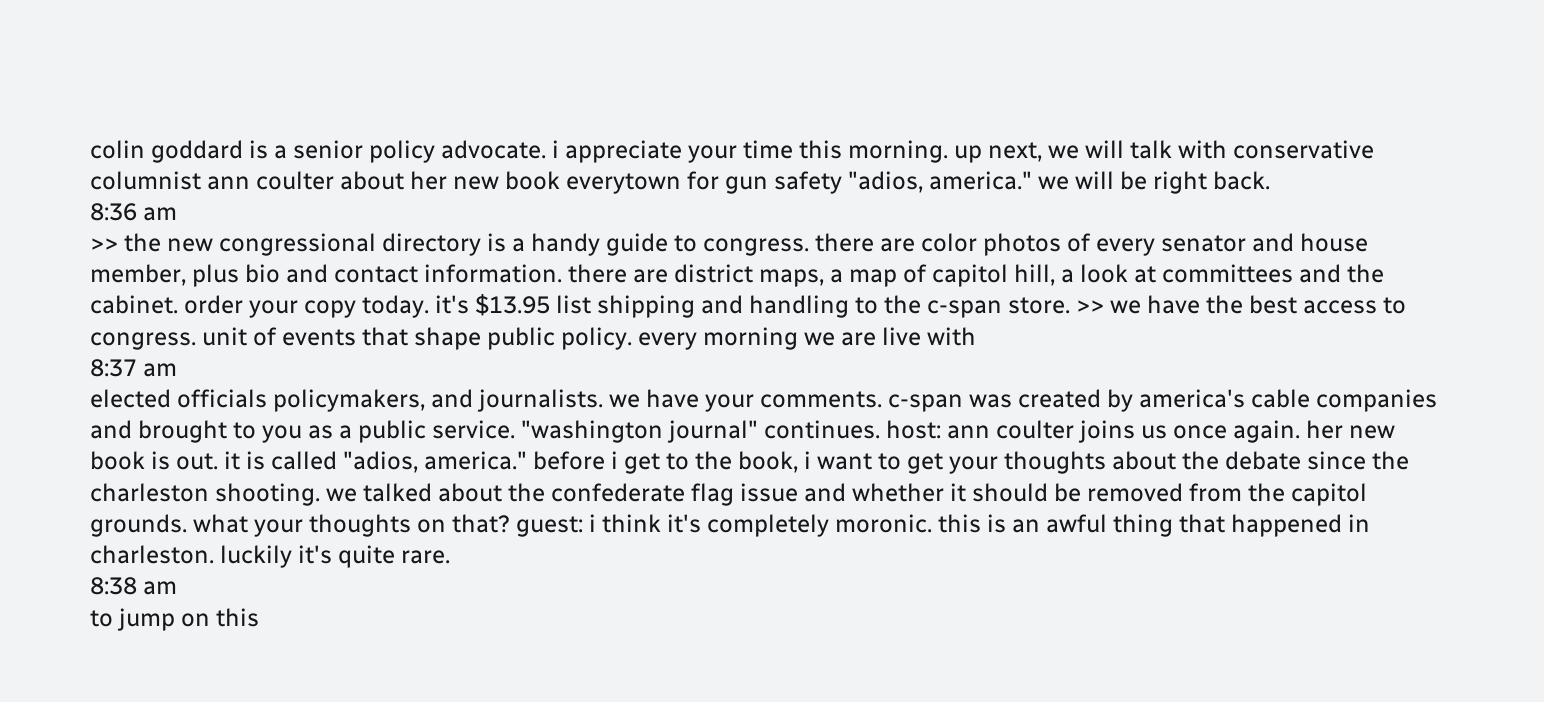colin goddard is a senior policy advocate. i appreciate your time this morning. up next, we will talk with conservative columnist ann coulter about her new book everytown for gun safety "adios, america." we will be right back.
8:36 am
>> the new congressional directory is a handy guide to congress. there are color photos of every senator and house member, plus bio and contact information. there are district maps, a map of capitol hill, a look at committees and the cabinet. order your copy today. it's $13.95 list shipping and handling to the c-span store. >> we have the best access to congress. unit of events that shape public policy. every morning we are live with
8:37 am
elected officials policymakers, and journalists. we have your comments. c-span was created by america's cable companies and brought to you as a public service. "washington journal" continues. host: ann coulter joins us once again. her new book is out. it is called "adios, america." before i get to the book, i want to get your thoughts about the debate since the charleston shooting. we talked about the confederate flag issue and whether it should be removed from the capitol grounds. what your thoughts on that? guest: i think it's completely moronic. this is an awful thing that happened in charleston. luckily it's quite rare.
8:38 am
to jump on this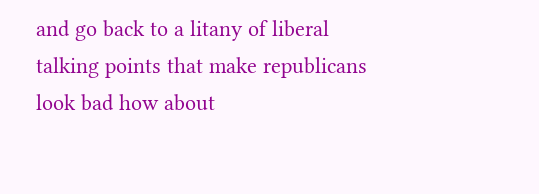and go back to a litany of liberal talking points that make republicans look bad how about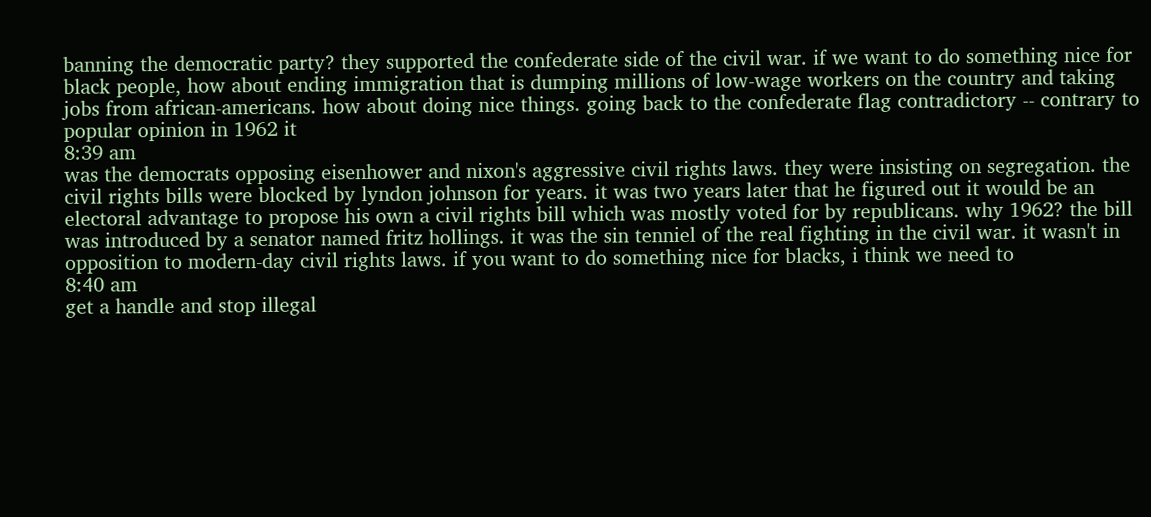banning the democratic party? they supported the confederate side of the civil war. if we want to do something nice for black people, how about ending immigration that is dumping millions of low-wage workers on the country and taking jobs from african-americans. how about doing nice things. going back to the confederate flag contradictory -- contrary to popular opinion in 1962 it
8:39 am
was the democrats opposing eisenhower and nixon's aggressive civil rights laws. they were insisting on segregation. the civil rights bills were blocked by lyndon johnson for years. it was two years later that he figured out it would be an electoral advantage to propose his own a civil rights bill which was mostly voted for by republicans. why 1962? the bill was introduced by a senator named fritz hollings. it was the sin tenniel of the real fighting in the civil war. it wasn't in opposition to modern-day civil rights laws. if you want to do something nice for blacks, i think we need to
8:40 am
get a handle and stop illegal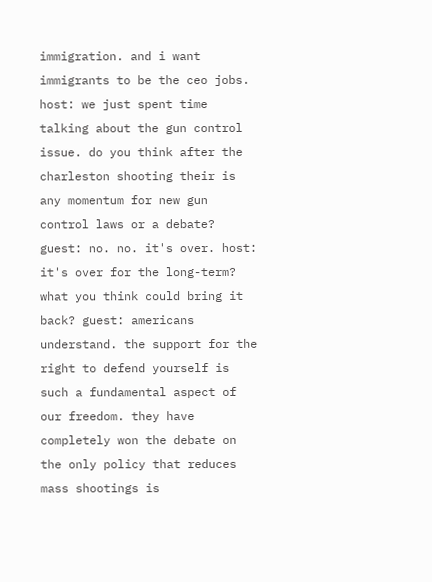immigration. and i want immigrants to be the ceo jobs. host: we just spent time talking about the gun control issue. do you think after the charleston shooting their is any momentum for new gun control laws or a debate? guest: no. no. it's over. host: it's over for the long-term? what you think could bring it back? guest: americans understand. the support for the right to defend yourself is such a fundamental aspect of our freedom. they have completely won the debate on the only policy that reduces mass shootings is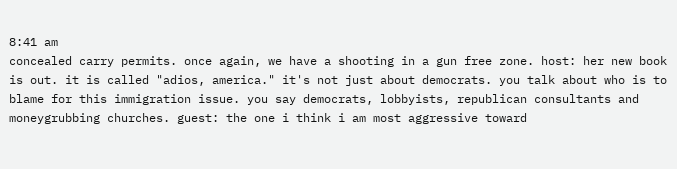8:41 am
concealed carry permits. once again, we have a shooting in a gun free zone. host: her new book is out. it is called "adios, america." it's not just about democrats. you talk about who is to blame for this immigration issue. you say democrats, lobbyists, republican consultants and moneygrubbing churches. guest: the one i think i am most aggressive toward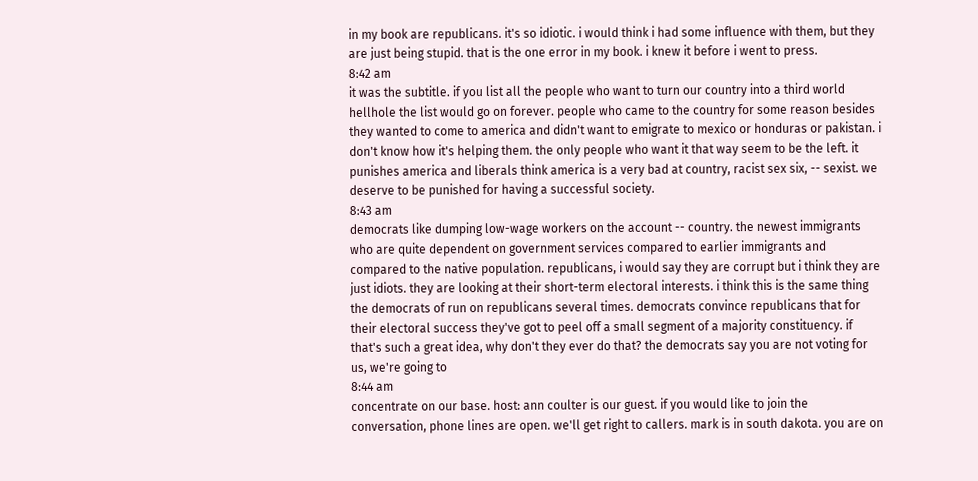in my book are republicans. it's so idiotic. i would think i had some influence with them, but they are just being stupid. that is the one error in my book. i knew it before i went to press.
8:42 am
it was the subtitle. if you list all the people who want to turn our country into a third world hellhole the list would go on forever. people who came to the country for some reason besides they wanted to come to america and didn't want to emigrate to mexico or honduras or pakistan. i don't know how it's helping them. the only people who want it that way seem to be the left. it punishes america and liberals think america is a very bad at country, racist sex six, -- sexist. we deserve to be punished for having a successful society.
8:43 am
democrats like dumping low-wage workers on the account -- country. the newest immigrants who are quite dependent on government services compared to earlier immigrants and compared to the native population. republicans, i would say they are corrupt but i think they are just idiots. they are looking at their short-term electoral interests. i think this is the same thing the democrats of run on republicans several times. democrats convince republicans that for their electoral success they've got to peel off a small segment of a majority constituency. if that's such a great idea, why don't they ever do that? the democrats say you are not voting for us, we're going to
8:44 am
concentrate on our base. host: ann coulter is our guest. if you would like to join the conversation, phone lines are open. we'll get right to callers. mark is in south dakota. you are on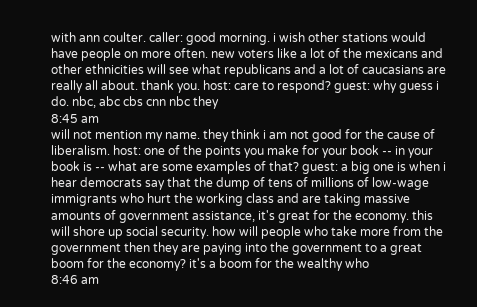with ann coulter. caller: good morning. i wish other stations would have people on more often. new voters like a lot of the mexicans and other ethnicities will see what republicans and a lot of caucasians are really all about. thank you. host: care to respond? guest: why guess i do. nbc, abc cbs cnn nbc they
8:45 am
will not mention my name. they think i am not good for the cause of liberalism. host: one of the points you make for your book -- in your book is -- what are some examples of that? guest: a big one is when i hear democrats say that the dump of tens of millions of low-wage immigrants who hurt the working class and are taking massive amounts of government assistance, it's great for the economy. this will shore up social security. how will people who take more from the government then they are paying into the government to a great boom for the economy? it's a boom for the wealthy who
8:46 am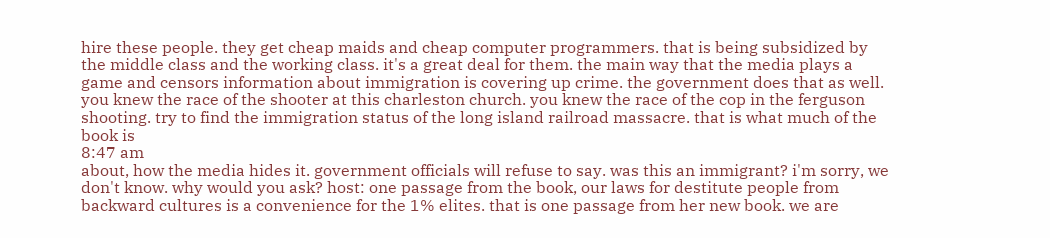hire these people. they get cheap maids and cheap computer programmers. that is being subsidized by the middle class and the working class. it's a great deal for them. the main way that the media plays a game and censors information about immigration is covering up crime. the government does that as well. you knew the race of the shooter at this charleston church. you knew the race of the cop in the ferguson shooting. try to find the immigration status of the long island railroad massacre. that is what much of the book is
8:47 am
about, how the media hides it. government officials will refuse to say. was this an immigrant? i'm sorry, we don't know. why would you ask? host: one passage from the book, our laws for destitute people from backward cultures is a convenience for the 1% elites. that is one passage from her new book. we are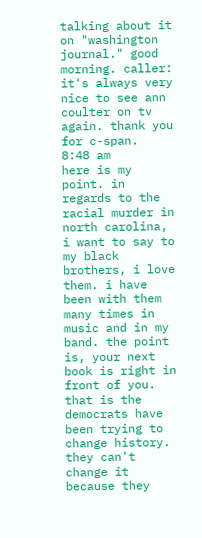talking about it on "washington journal." good morning. caller: it's always very nice to see ann coulter on tv again. thank you for c-span.
8:48 am
here is my point. in regards to the racial murder in north carolina, i want to say to my black brothers, i love them. i have been with them many times in music and in my band. the point is, your next book is right in front of you. that is the democrats have been trying to change history. they can't change it because they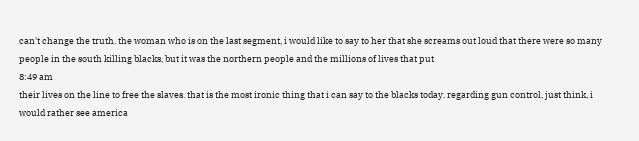can't change the truth. the woman who is on the last segment, i would like to say to her that she screams out loud that there were so many people in the south killing blacks, but it was the northern people and the millions of lives that put
8:49 am
their lives on the line to free the slaves. that is the most ironic thing that i can say to the blacks today. regarding gun control, just think, i would rather see america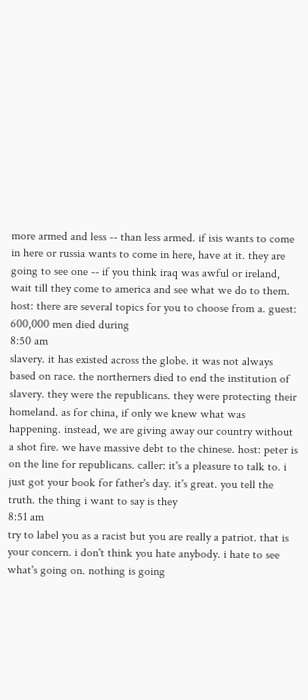more armed and less -- than less armed. if isis wants to come in here or russia wants to come in here, have at it. they are going to see one -- if you think iraq was awful or ireland, wait till they come to america and see what we do to them. host: there are several topics for you to choose from a. guest: 600,000 men died during
8:50 am
slavery. it has existed across the globe. it was not always based on race. the northerners died to end the institution of slavery. they were the republicans. they were protecting their homeland. as for china, if only we knew what was happening. instead, we are giving away our country without a shot fire. we have massive debt to the chinese. host: peter is on the line for republicans. caller: it's a pleasure to talk to. i just got your book for father's day. it's great. you tell the truth. the thing i want to say is they
8:51 am
try to label you as a racist but you are really a patriot. that is your concern. i don't think you hate anybody. i hate to see what's going on. nothing is going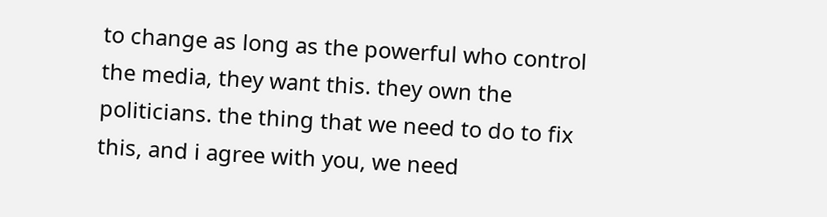to change as long as the powerful who control the media, they want this. they own the politicians. the thing that we need to do to fix this, and i agree with you, we need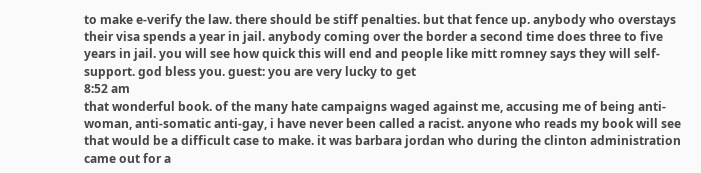to make e-verify the law. there should be stiff penalties. but that fence up. anybody who overstays their visa spends a year in jail. anybody coming over the border a second time does three to five years in jail. you will see how quick this will end and people like mitt romney says they will self-support. god bless you. guest: you are very lucky to get
8:52 am
that wonderful book. of the many hate campaigns waged against me, accusing me of being anti-woman, anti-somatic anti-gay, i have never been called a racist. anyone who reads my book will see that would be a difficult case to make. it was barbara jordan who during the clinton administration came out for a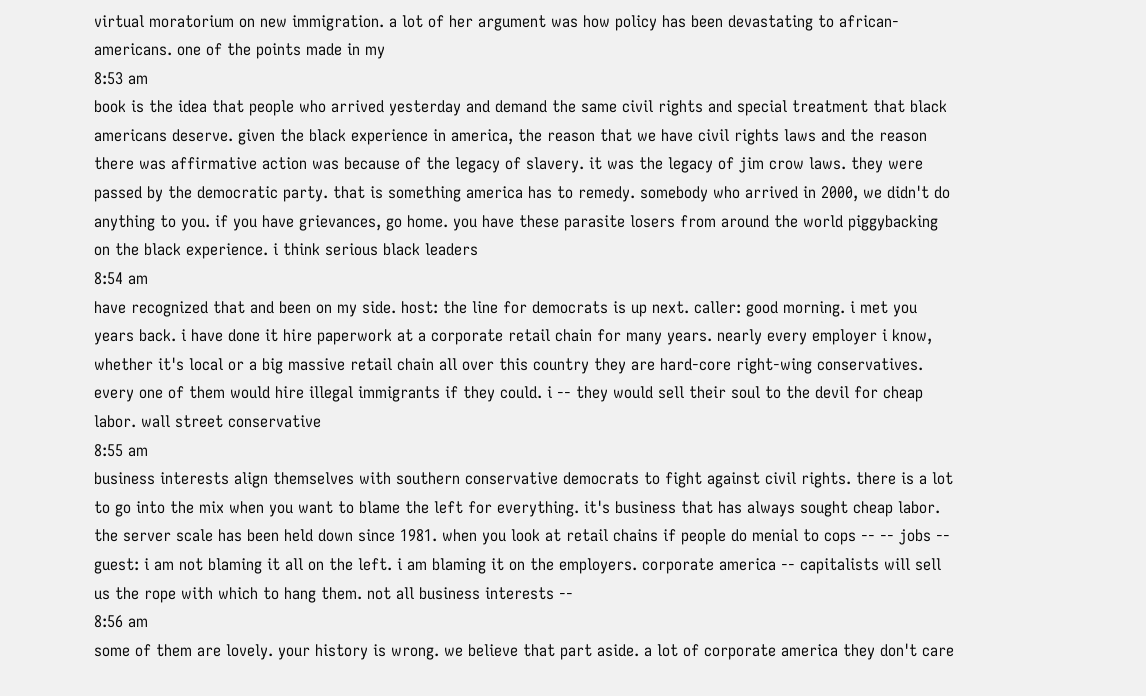virtual moratorium on new immigration. a lot of her argument was how policy has been devastating to african-americans. one of the points made in my
8:53 am
book is the idea that people who arrived yesterday and demand the same civil rights and special treatment that black americans deserve. given the black experience in america, the reason that we have civil rights laws and the reason there was affirmative action was because of the legacy of slavery. it was the legacy of jim crow laws. they were passed by the democratic party. that is something america has to remedy. somebody who arrived in 2000, we didn't do anything to you. if you have grievances, go home. you have these parasite losers from around the world piggybacking on the black experience. i think serious black leaders
8:54 am
have recognized that and been on my side. host: the line for democrats is up next. caller: good morning. i met you years back. i have done it hire paperwork at a corporate retail chain for many years. nearly every employer i know, whether it's local or a big massive retail chain all over this country they are hard-core right-wing conservatives. every one of them would hire illegal immigrants if they could. i -- they would sell their soul to the devil for cheap labor. wall street conservative
8:55 am
business interests align themselves with southern conservative democrats to fight against civil rights. there is a lot to go into the mix when you want to blame the left for everything. it's business that has always sought cheap labor. the server scale has been held down since 1981. when you look at retail chains if people do menial to cops -- -- jobs -- guest: i am not blaming it all on the left. i am blaming it on the employers. corporate america -- capitalists will sell us the rope with which to hang them. not all business interests --
8:56 am
some of them are lovely. your history is wrong. we believe that part aside. a lot of corporate america they don't care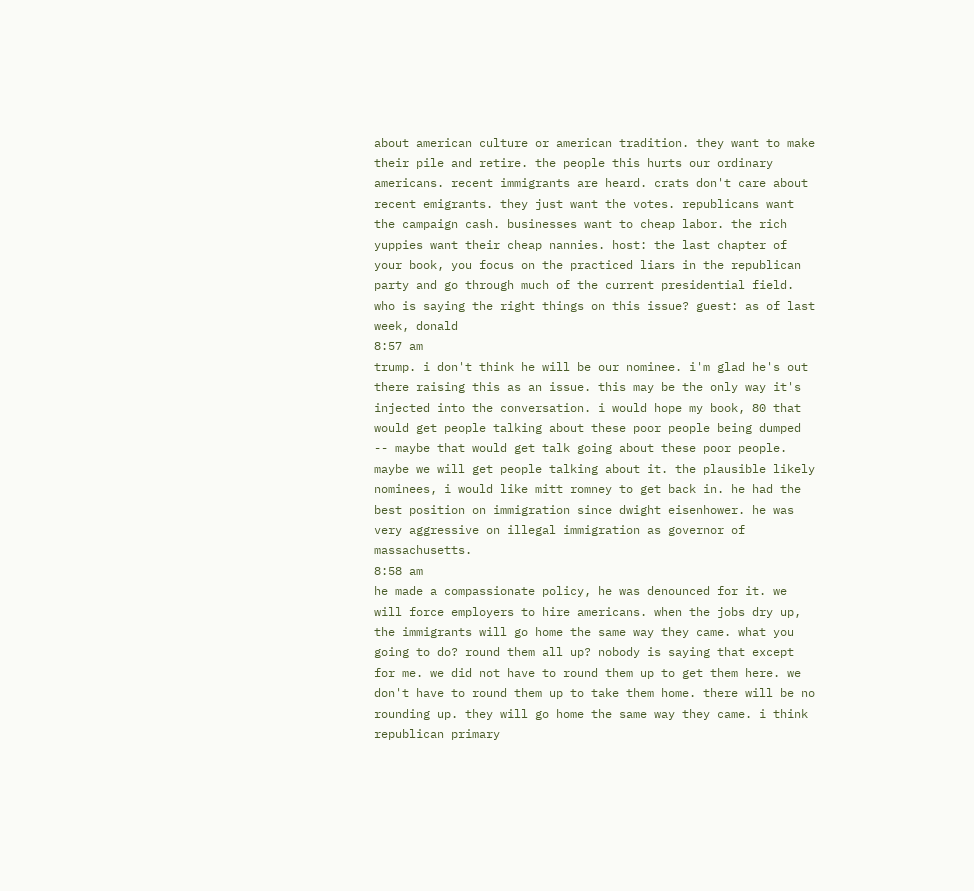about american culture or american tradition. they want to make their pile and retire. the people this hurts our ordinary americans. recent immigrants are heard. crats don't care about recent emigrants. they just want the votes. republicans want the campaign cash. businesses want to cheap labor. the rich yuppies want their cheap nannies. host: the last chapter of your book, you focus on the practiced liars in the republican party and go through much of the current presidential field. who is saying the right things on this issue? guest: as of last week, donald
8:57 am
trump. i don't think he will be our nominee. i'm glad he's out there raising this as an issue. this may be the only way it's injected into the conversation. i would hope my book, 80 that would get people talking about these poor people being dumped -- maybe that would get talk going about these poor people. maybe we will get people talking about it. the plausible likely nominees, i would like mitt romney to get back in. he had the best position on immigration since dwight eisenhower. he was very aggressive on illegal immigration as governor of massachusetts.
8:58 am
he made a compassionate policy, he was denounced for it. we will force employers to hire americans. when the jobs dry up, the immigrants will go home the same way they came. what you going to do? round them all up? nobody is saying that except for me. we did not have to round them up to get them here. we don't have to round them up to take them home. there will be no rounding up. they will go home the same way they came. i think republican primary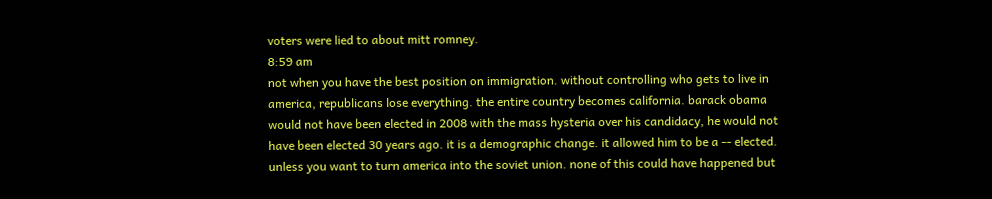voters were lied to about mitt romney.
8:59 am
not when you have the best position on immigration. without controlling who gets to live in america, republicans lose everything. the entire country becomes california. barack obama would not have been elected in 2008 with the mass hysteria over his candidacy, he would not have been elected 30 years ago. it is a demographic change. it allowed him to be a -- elected. unless you want to turn america into the soviet union. none of this could have happened but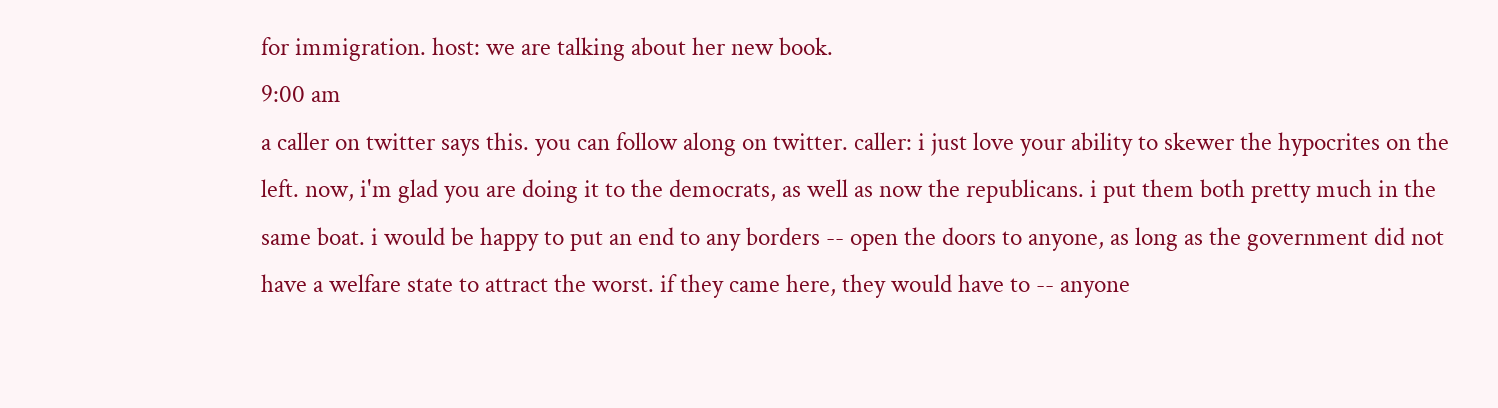for immigration. host: we are talking about her new book.
9:00 am
a caller on twitter says this. you can follow along on twitter. caller: i just love your ability to skewer the hypocrites on the left. now, i'm glad you are doing it to the democrats, as well as now the republicans. i put them both pretty much in the same boat. i would be happy to put an end to any borders -- open the doors to anyone, as long as the government did not have a welfare state to attract the worst. if they came here, they would have to -- anyone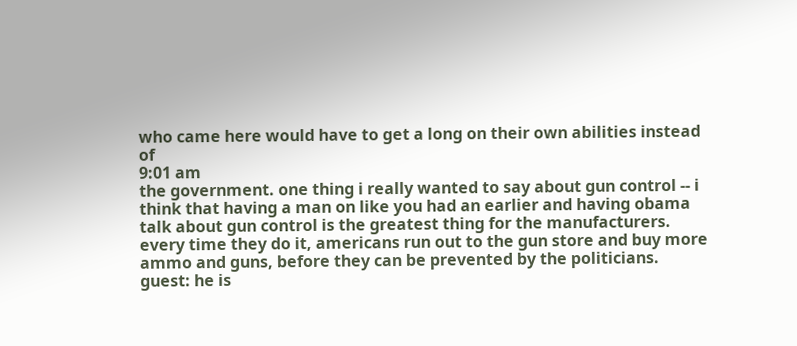who came here would have to get a long on their own abilities instead of
9:01 am
the government. one thing i really wanted to say about gun control -- i think that having a man on like you had an earlier and having obama talk about gun control is the greatest thing for the manufacturers. every time they do it, americans run out to the gun store and buy more ammo and guns, before they can be prevented by the politicians. guest: he is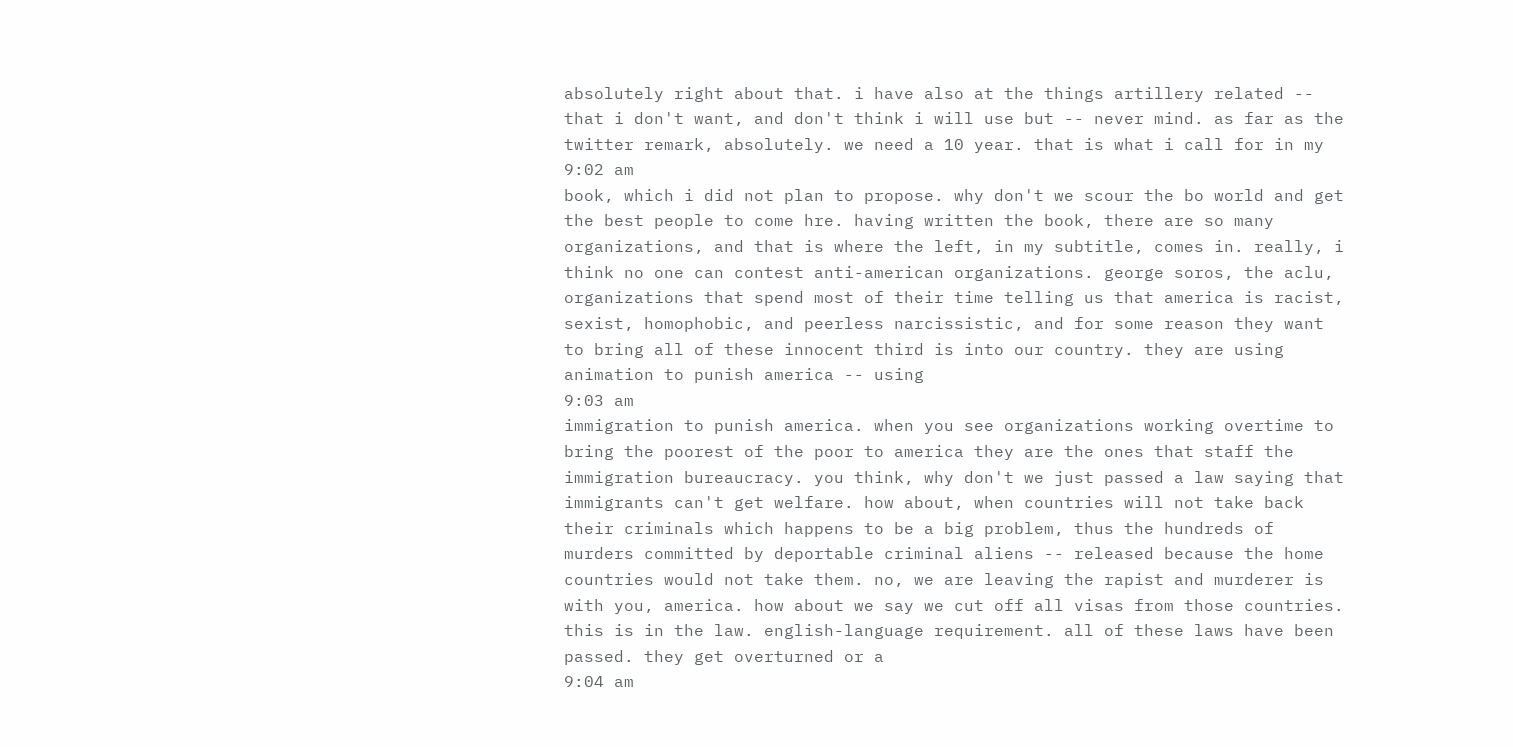absolutely right about that. i have also at the things artillery related -- that i don't want, and don't think i will use but -- never mind. as far as the twitter remark, absolutely. we need a 10 year. that is what i call for in my
9:02 am
book, which i did not plan to propose. why don't we scour the bo world and get the best people to come hre. having written the book, there are so many organizations, and that is where the left, in my subtitle, comes in. really, i think no one can contest anti-american organizations. george soros, the aclu, organizations that spend most of their time telling us that america is racist, sexist, homophobic, and peerless narcissistic, and for some reason they want to bring all of these innocent third is into our country. they are using animation to punish america -- using
9:03 am
immigration to punish america. when you see organizations working overtime to bring the poorest of the poor to america they are the ones that staff the immigration bureaucracy. you think, why don't we just passed a law saying that immigrants can't get welfare. how about, when countries will not take back their criminals which happens to be a big problem, thus the hundreds of murders committed by deportable criminal aliens -- released because the home countries would not take them. no, we are leaving the rapist and murderer is with you, america. how about we say we cut off all visas from those countries. this is in the law. english-language requirement. all of these laws have been passed. they get overturned or a
9:04 am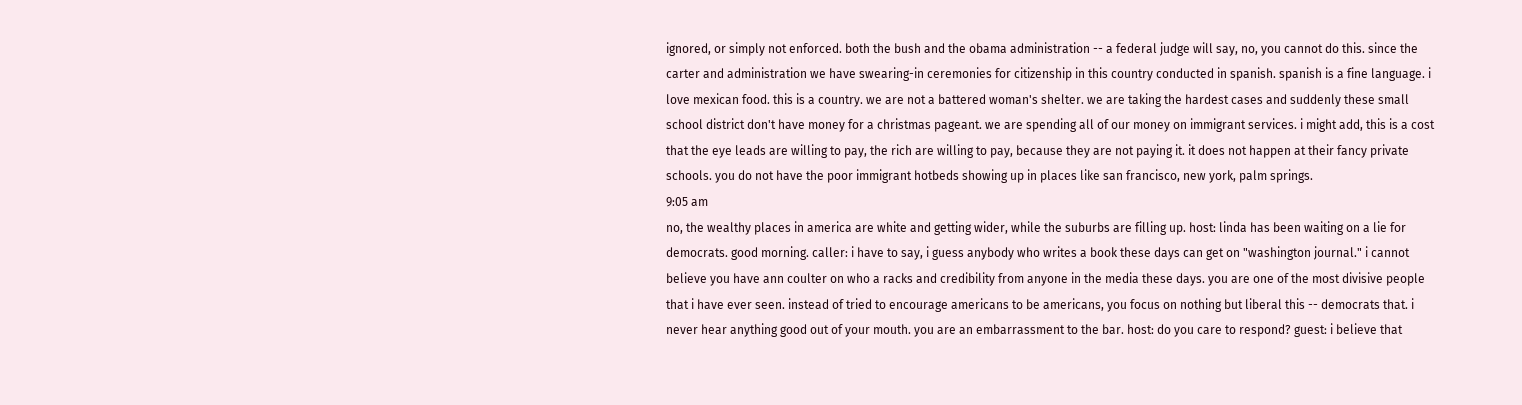ignored, or simply not enforced. both the bush and the obama administration -- a federal judge will say, no, you cannot do this. since the carter and administration we have swearing-in ceremonies for citizenship in this country conducted in spanish. spanish is a fine language. i love mexican food. this is a country. we are not a battered woman's shelter. we are taking the hardest cases and suddenly these small school district don't have money for a christmas pageant. we are spending all of our money on immigrant services. i might add, this is a cost that the eye leads are willing to pay, the rich are willing to pay, because they are not paying it. it does not happen at their fancy private schools. you do not have the poor immigrant hotbeds showing up in places like san francisco, new york, palm springs.
9:05 am
no, the wealthy places in america are white and getting wider, while the suburbs are filling up. host: linda has been waiting on a lie for democrats. good morning. caller: i have to say, i guess anybody who writes a book these days can get on "washington journal." i cannot believe you have ann coulter on who a racks and credibility from anyone in the media these days. you are one of the most divisive people that i have ever seen. instead of tried to encourage americans to be americans, you focus on nothing but liberal this -- democrats that. i never hear anything good out of your mouth. you are an embarrassment to the bar. host: do you care to respond? guest: i believe that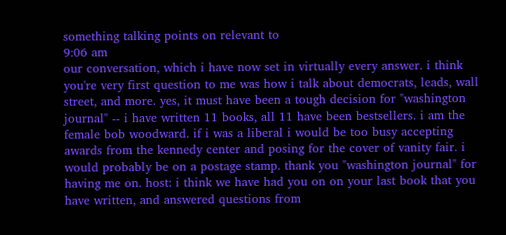something talking points on relevant to
9:06 am
our conversation, which i have now set in virtually every answer. i think you're very first question to me was how i talk about democrats, leads, wall street, and more. yes, it must have been a tough decision for "washington journal" -- i have written 11 books, all 11 have been bestsellers. i am the female bob woodward. if i was a liberal i would be too busy accepting awards from the kennedy center and posing for the cover of vanity fair. i would probably be on a postage stamp. thank you "washington journal" for having me on. host: i think we have had you on on your last book that you have written, and answered questions from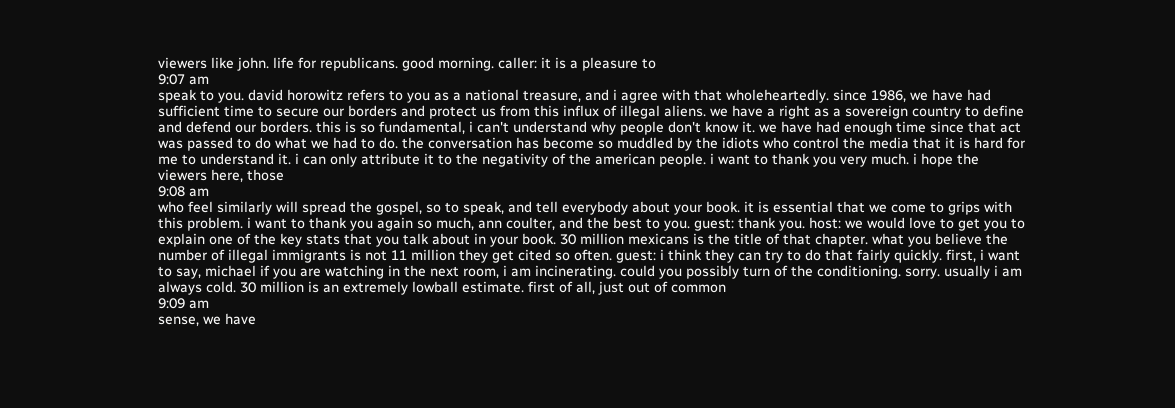viewers like john. life for republicans. good morning. caller: it is a pleasure to
9:07 am
speak to you. david horowitz refers to you as a national treasure, and i agree with that wholeheartedly. since 1986, we have had sufficient time to secure our borders and protect us from this influx of illegal aliens. we have a right as a sovereign country to define and defend our borders. this is so fundamental, i can't understand why people don't know it. we have had enough time since that act was passed to do what we had to do. the conversation has become so muddled by the idiots who control the media that it is hard for me to understand it. i can only attribute it to the negativity of the american people. i want to thank you very much. i hope the viewers here, those
9:08 am
who feel similarly will spread the gospel, so to speak, and tell everybody about your book. it is essential that we come to grips with this problem. i want to thank you again so much, ann coulter, and the best to you. guest: thank you. host: we would love to get you to explain one of the key stats that you talk about in your book. 30 million mexicans is the title of that chapter. what you believe the number of illegal immigrants is not 11 million they get cited so often. guest: i think they can try to do that fairly quickly. first, i want to say, michael if you are watching in the next room, i am incinerating. could you possibly turn of the conditioning. sorry. usually i am always cold. 30 million is an extremely lowball estimate. first of all, just out of common
9:09 am
sense, we have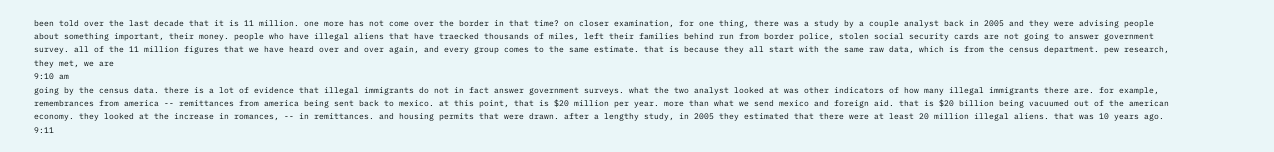been told over the last decade that it is 11 million. one more has not come over the border in that time? on closer examination, for one thing, there was a study by a couple analyst back in 2005 and they were advising people about something important, their money. people who have illegal aliens that have traecked thousands of miles, left their families behind run from border police, stolen social security cards are not going to answer government survey. all of the 11 million figures that we have heard over and over again, and every group comes to the same estimate. that is because they all start with the same raw data, which is from the census department. pew research, they met, we are
9:10 am
going by the census data. there is a lot of evidence that illegal immigrants do not in fact answer government surveys. what the two analyst looked at was other indicators of how many illegal immigrants there are. for example, remembrances from america -- remittances from america being sent back to mexico. at this point, that is $20 million per year. more than what we send mexico and foreign aid. that is $20 billion being vacuumed out of the american economy. they looked at the increase in romances, -- in remittances. and housing permits that were drawn. after a lengthy study, in 2005 they estimated that there were at least 20 million illegal aliens. that was 10 years ago.
9:11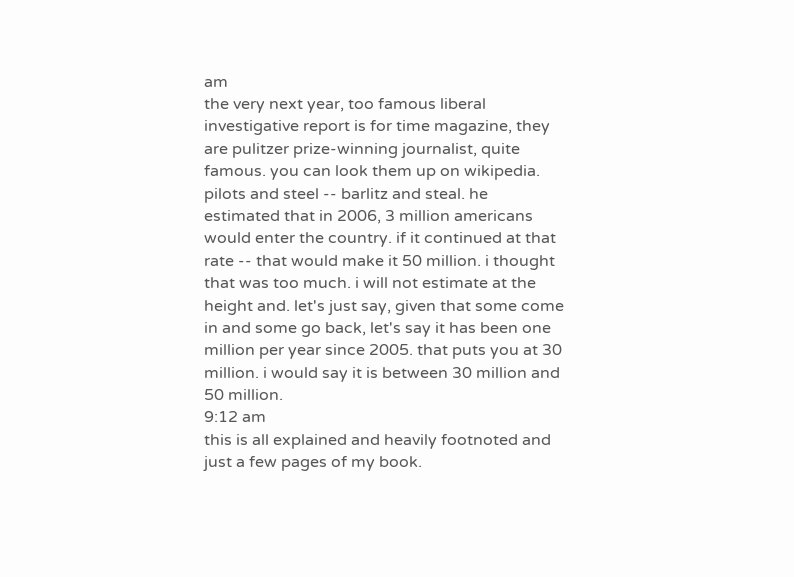am
the very next year, too famous liberal investigative report is for time magazine, they are pulitzer prize-winning journalist, quite famous. you can look them up on wikipedia. pilots and steel -- barlitz and steal. he estimated that in 2006, 3 million americans would enter the country. if it continued at that rate -- that would make it 50 million. i thought that was too much. i will not estimate at the height and. let's just say, given that some come in and some go back, let's say it has been one million per year since 2005. that puts you at 30 million. i would say it is between 30 million and 50 million.
9:12 am
this is all explained and heavily footnoted and just a few pages of my book.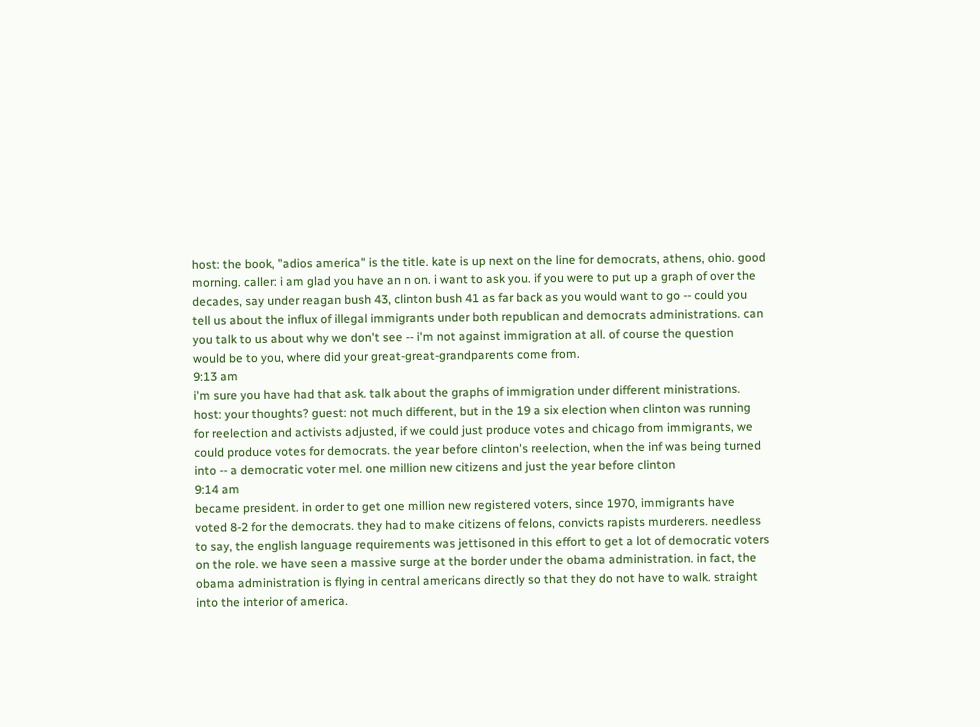host: the book, "adios america" is the title. kate is up next on the line for democrats, athens, ohio. good morning. caller: i am glad you have an n on. i want to ask you. if you were to put up a graph of over the decades, say under reagan bush 43, clinton bush 41 as far back as you would want to go -- could you tell us about the influx of illegal immigrants under both republican and democrats administrations. can you talk to us about why we don't see -- i'm not against immigration at all. of course the question would be to you, where did your great-great-grandparents come from.
9:13 am
i'm sure you have had that ask. talk about the graphs of immigration under different ministrations. host: your thoughts? guest: not much different, but in the 19 a six election when clinton was running for reelection and activists adjusted, if we could just produce votes and chicago from immigrants, we could produce votes for democrats. the year before clinton's reelection, when the inf was being turned into -- a democratic voter mel. one million new citizens and just the year before clinton
9:14 am
became president. in order to get one million new registered voters, since 1970, immigrants have voted 8-2 for the democrats. they had to make citizens of felons, convicts rapists murderers. needless to say, the english language requirements was jettisoned in this effort to get a lot of democratic voters on the role. we have seen a massive surge at the border under the obama administration. in fact, the obama administration is flying in central americans directly so that they do not have to walk. straight into the interior of america.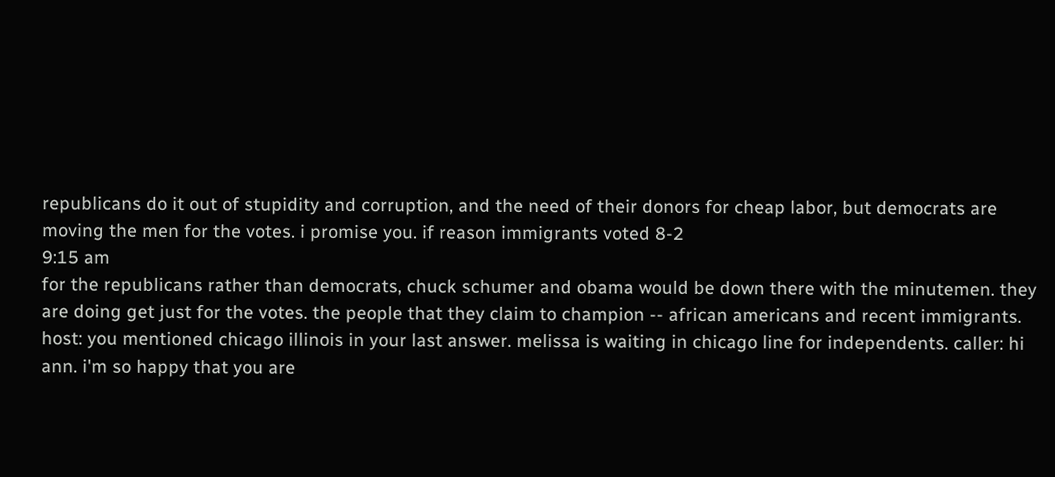republicans do it out of stupidity and corruption, and the need of their donors for cheap labor, but democrats are moving the men for the votes. i promise you. if reason immigrants voted 8-2
9:15 am
for the republicans rather than democrats, chuck schumer and obama would be down there with the minutemen. they are doing get just for the votes. the people that they claim to champion -- african americans and recent immigrants. host: you mentioned chicago illinois in your last answer. melissa is waiting in chicago line for independents. caller: hi ann. i'm so happy that you are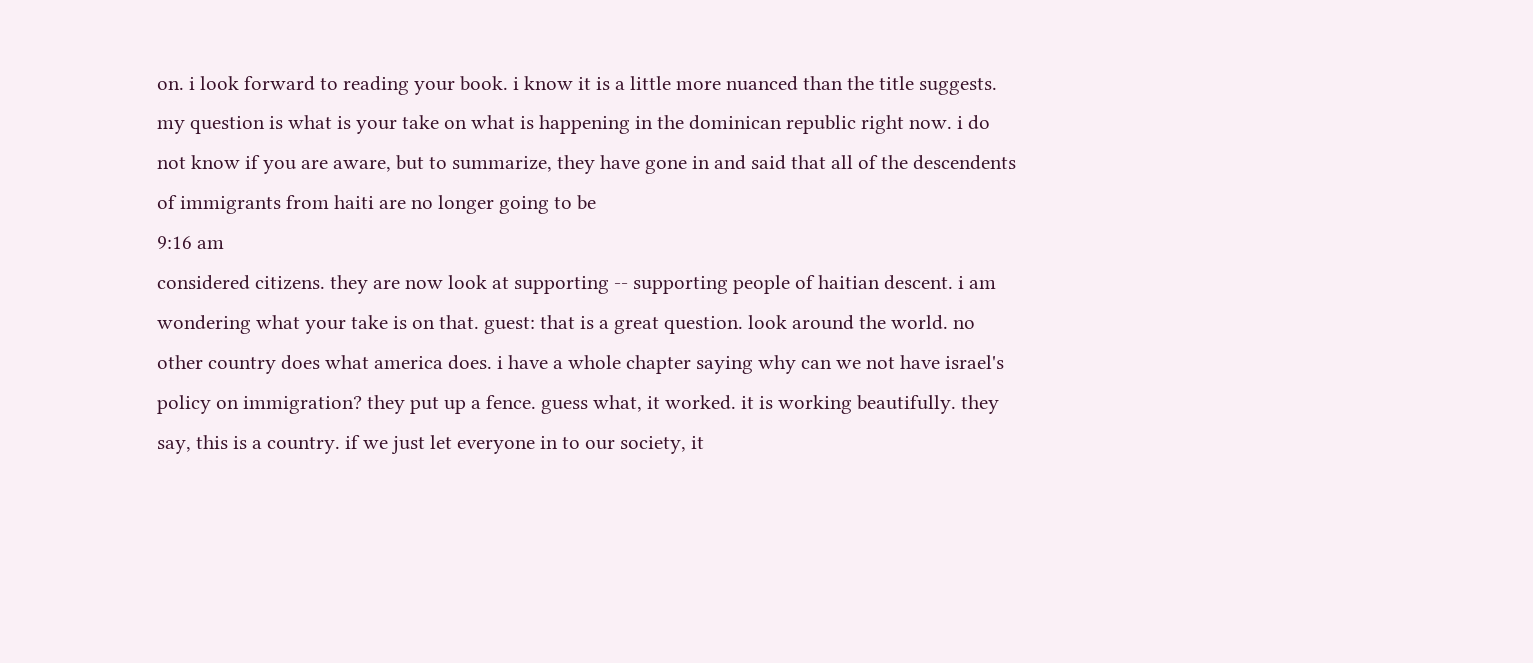on. i look forward to reading your book. i know it is a little more nuanced than the title suggests. my question is what is your take on what is happening in the dominican republic right now. i do not know if you are aware, but to summarize, they have gone in and said that all of the descendents of immigrants from haiti are no longer going to be
9:16 am
considered citizens. they are now look at supporting -- supporting people of haitian descent. i am wondering what your take is on that. guest: that is a great question. look around the world. no other country does what america does. i have a whole chapter saying why can we not have israel's policy on immigration? they put up a fence. guess what, it worked. it is working beautifully. they say, this is a country. if we just let everyone in to our society, it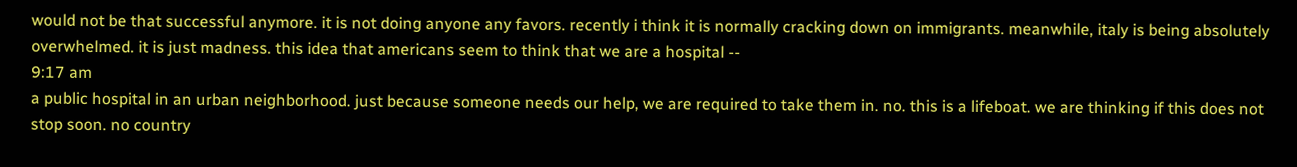would not be that successful anymore. it is not doing anyone any favors. recently i think it is normally cracking down on immigrants. meanwhile, italy is being absolutely overwhelmed. it is just madness. this idea that americans seem to think that we are a hospital --
9:17 am
a public hospital in an urban neighborhood. just because someone needs our help, we are required to take them in. no. this is a lifeboat. we are thinking if this does not stop soon. no country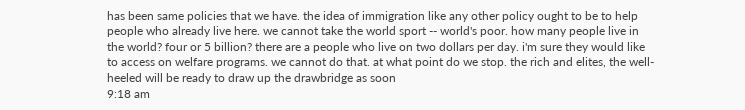has been same policies that we have. the idea of immigration like any other policy ought to be to help people who already live here. we cannot take the world sport -- world's poor. how many people live in the world? four or 5 billion? there are a people who live on two dollars per day. i'm sure they would like to access on welfare programs. we cannot do that. at what point do we stop. the rich and elites, the well-heeled will be ready to draw up the drawbridge as soon
9:18 am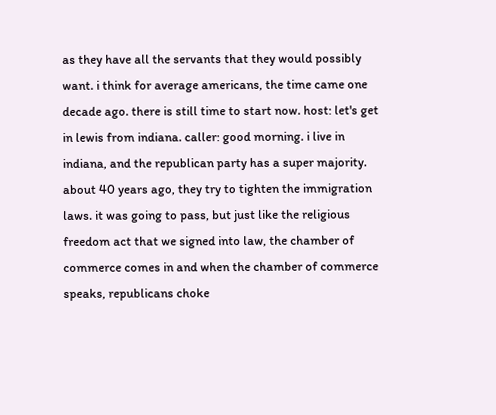as they have all the servants that they would possibly want. i think for average americans, the time came one decade ago. there is still time to start now. host: let's get in lewis from indiana. caller: good morning. i live in indiana, and the republican party has a super majority. about 40 years ago, they try to tighten the immigration laws. it was going to pass, but just like the religious freedom act that we signed into law, the chamber of commerce comes in and when the chamber of commerce speaks, republicans choke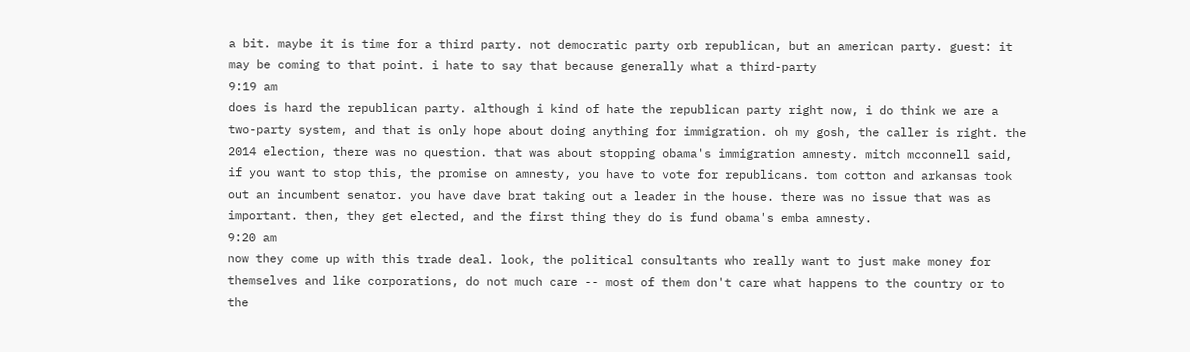a bit. maybe it is time for a third party. not democratic party orb republican, but an american party. guest: it may be coming to that point. i hate to say that because generally what a third-party
9:19 am
does is hard the republican party. although i kind of hate the republican party right now, i do think we are a two-party system, and that is only hope about doing anything for immigration. oh my gosh, the caller is right. the 2014 election, there was no question. that was about stopping obama's immigration amnesty. mitch mcconnell said, if you want to stop this, the promise on amnesty, you have to vote for republicans. tom cotton and arkansas took out an incumbent senator. you have dave brat taking out a leader in the house. there was no issue that was as important. then, they get elected, and the first thing they do is fund obama's emba amnesty.
9:20 am
now they come up with this trade deal. look, the political consultants who really want to just make money for themselves and like corporations, do not much care -- most of them don't care what happens to the country or to the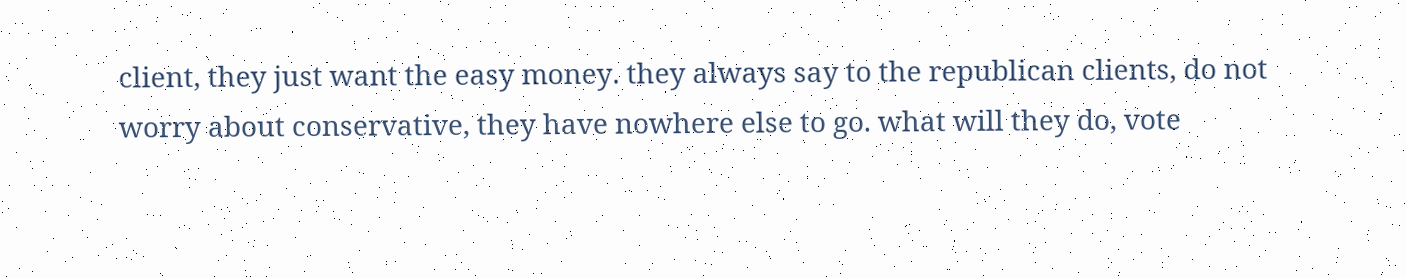client, they just want the easy money. they always say to the republican clients, do not worry about conservative, they have nowhere else to go. what will they do, vote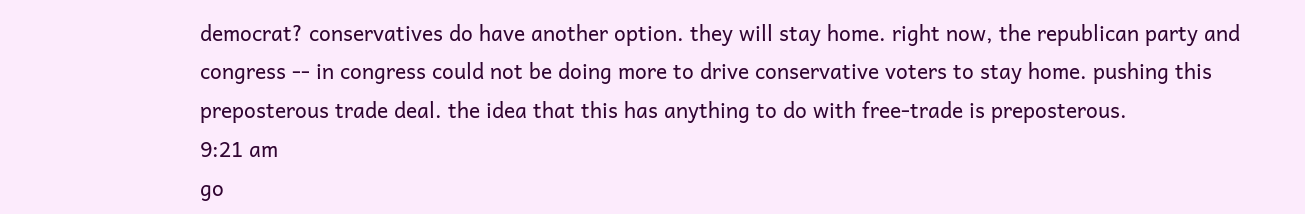democrat? conservatives do have another option. they will stay home. right now, the republican party and congress -- in congress could not be doing more to drive conservative voters to stay home. pushing this preposterous trade deal. the idea that this has anything to do with free-trade is preposterous.
9:21 am
go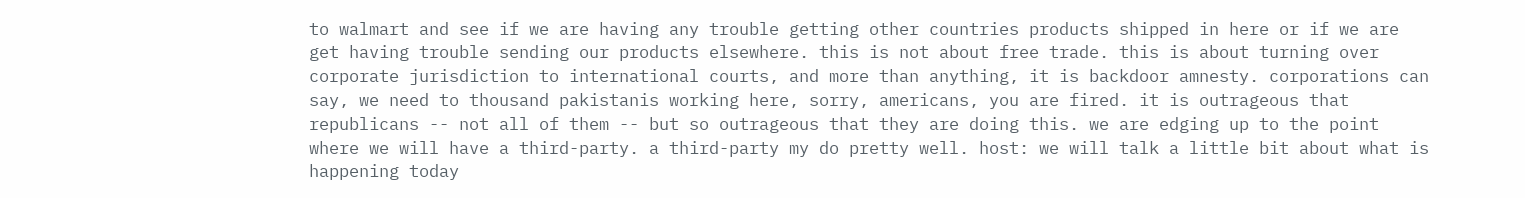to walmart and see if we are having any trouble getting other countries products shipped in here or if we are get having trouble sending our products elsewhere. this is not about free trade. this is about turning over corporate jurisdiction to international courts, and more than anything, it is backdoor amnesty. corporations can say, we need to thousand pakistanis working here, sorry, americans, you are fired. it is outrageous that republicans -- not all of them -- but so outrageous that they are doing this. we are edging up to the point where we will have a third-party. a third-party my do pretty well. host: we will talk a little bit about what is happening today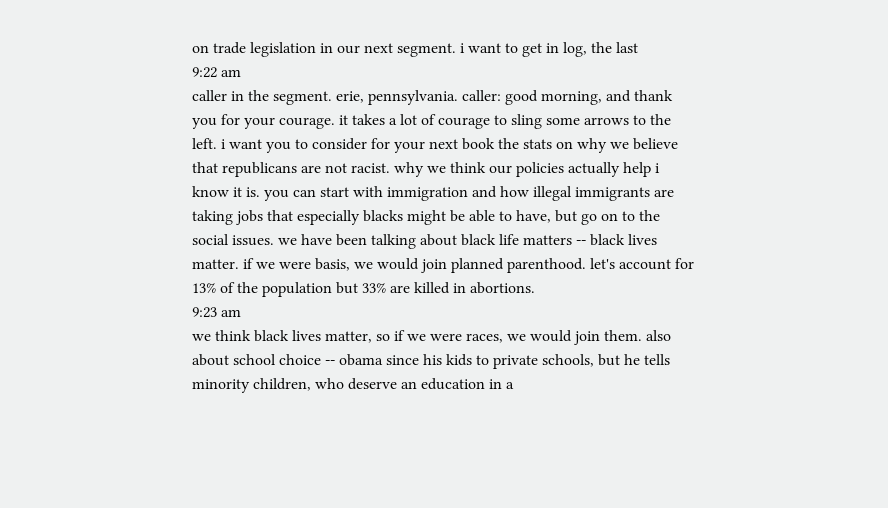on trade legislation in our next segment. i want to get in log, the last
9:22 am
caller in the segment. erie, pennsylvania. caller: good morning, and thank you for your courage. it takes a lot of courage to sling some arrows to the left. i want you to consider for your next book the stats on why we believe that republicans are not racist. why we think our policies actually help i know it is. you can start with immigration and how illegal immigrants are taking jobs that especially blacks might be able to have, but go on to the social issues. we have been talking about black life matters -- black lives matter. if we were basis, we would join planned parenthood. let's account for 13% of the population but 33% are killed in abortions.
9:23 am
we think black lives matter, so if we were races, we would join them. also about school choice -- obama since his kids to private schools, but he tells minority children, who deserve an education in a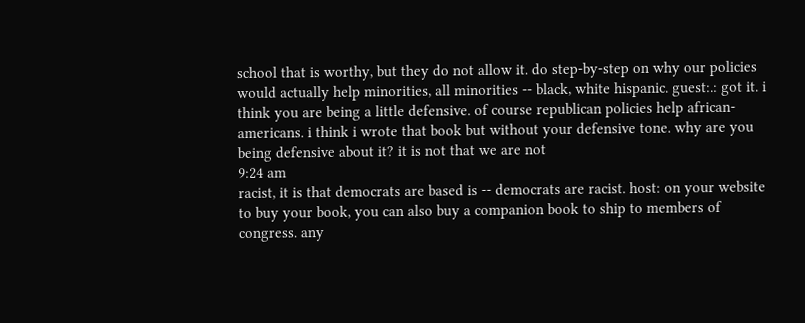school that is worthy, but they do not allow it. do step-by-step on why our policies would actually help minorities, all minorities -- black, white hispanic. guest:.: got it. i think you are being a little defensive. of course republican policies help african-americans. i think i wrote that book but without your defensive tone. why are you being defensive about it? it is not that we are not
9:24 am
racist, it is that democrats are based is -- democrats are racist. host: on your website to buy your book, you can also buy a companion book to ship to members of congress. any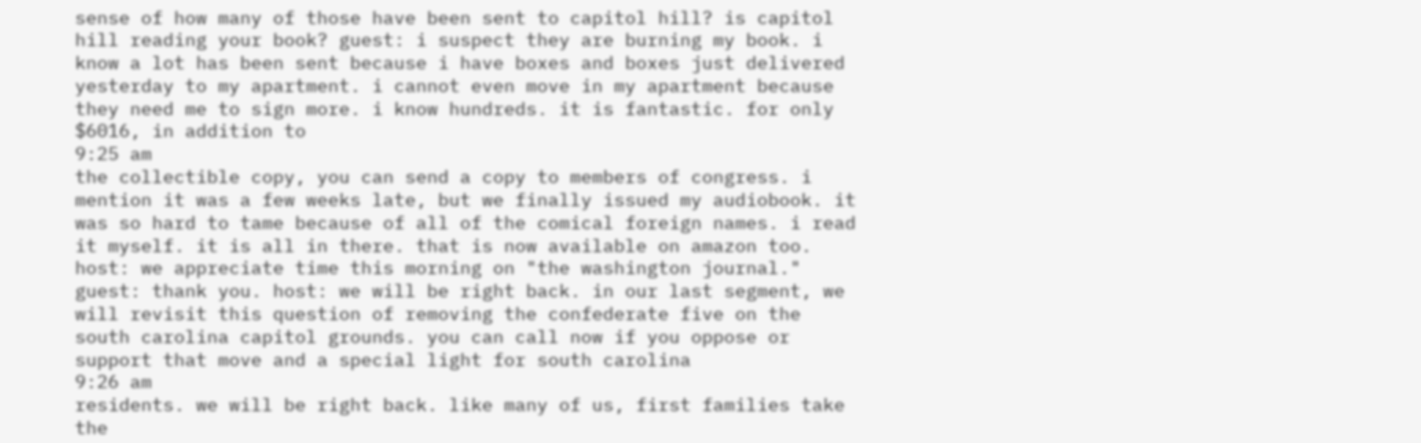sense of how many of those have been sent to capitol hill? is capitol hill reading your book? guest: i suspect they are burning my book. i know a lot has been sent because i have boxes and boxes just delivered yesterday to my apartment. i cannot even move in my apartment because they need me to sign more. i know hundreds. it is fantastic. for only $6016, in addition to
9:25 am
the collectible copy, you can send a copy to members of congress. i mention it was a few weeks late, but we finally issued my audiobook. it was so hard to tame because of all of the comical foreign names. i read it myself. it is all in there. that is now available on amazon too. host: we appreciate time this morning on "the washington journal." guest: thank you. host: we will be right back. in our last segment, we will revisit this question of removing the confederate five on the south carolina capitol grounds. you can call now if you oppose or support that move and a special light for south carolina
9:26 am
residents. we will be right back. like many of us, first families take the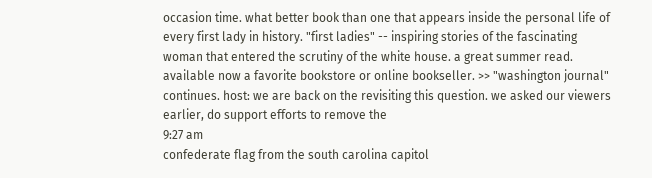occasion time. what better book than one that appears inside the personal life of every first lady in history. "first ladies" -- inspiring stories of the fascinating woman that entered the scrutiny of the white house. a great summer read. available now a favorite bookstore or online bookseller. >> "washington journal" continues. host: we are back on the revisiting this question. we asked our viewers earlier, do support efforts to remove the
9:27 am
confederate flag from the south carolina capitol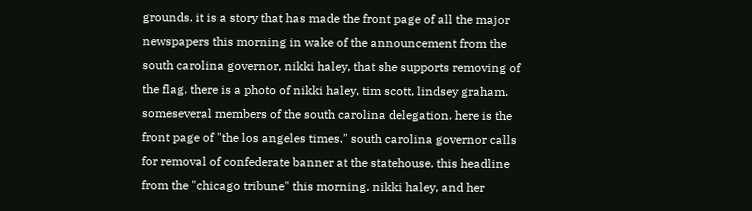grounds. it is a story that has made the front page of all the major newspapers this morning in wake of the announcement from the south carolina governor, nikki haley, that she supports removing of the flag. there is a photo of nikki haley, tim scott, lindsey graham. someseveral members of the south carolina delegation. here is the front page of "the los angeles times." south carolina governor calls for removal of confederate banner at the statehouse. this headline from the "chicago tribune" this morning. nikki haley, and her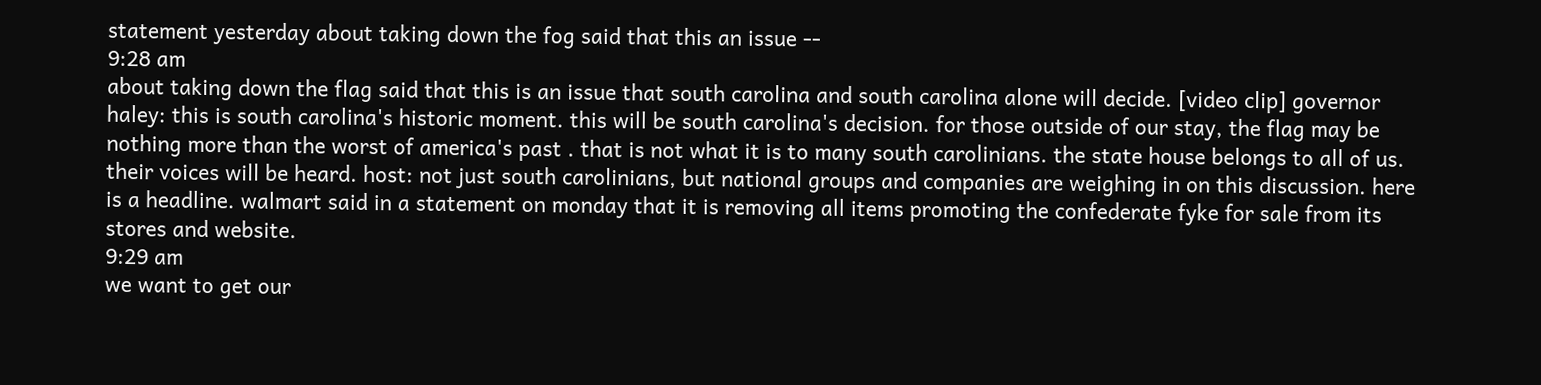statement yesterday about taking down the fog said that this an issue --
9:28 am
about taking down the flag said that this is an issue that south carolina and south carolina alone will decide. [video clip] governor haley: this is south carolina's historic moment. this will be south carolina's decision. for those outside of our stay, the flag may be nothing more than the worst of america's past . that is not what it is to many south carolinians. the state house belongs to all of us. their voices will be heard. host: not just south carolinians, but national groups and companies are weighing in on this discussion. here is a headline. walmart said in a statement on monday that it is removing all items promoting the confederate fyke for sale from its stores and website.
9:29 am
we want to get our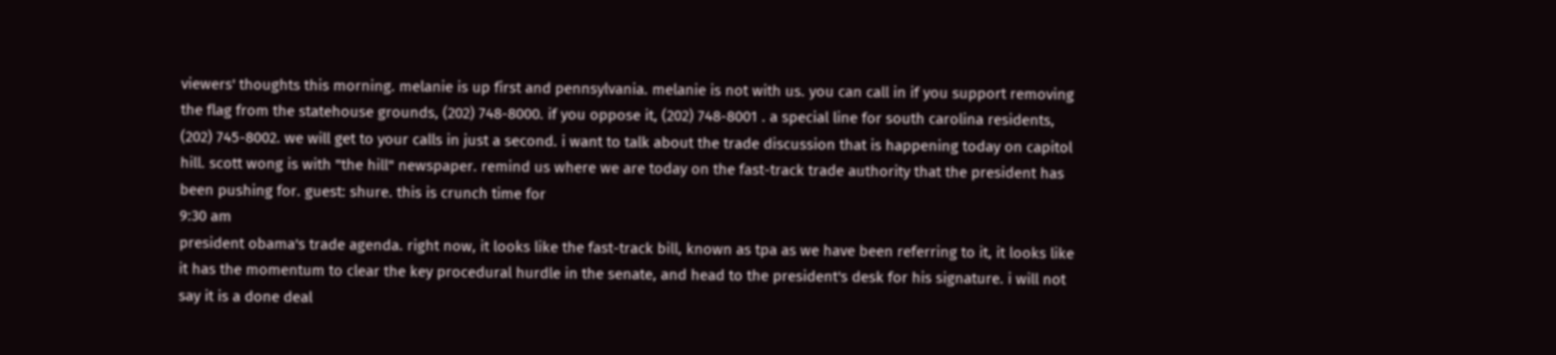viewers' thoughts this morning. melanie is up first and pennsylvania. melanie is not with us. you can call in if you support removing the flag from the statehouse grounds, (202) 748-8000. if you oppose it, (202) 748-8001 . a special line for south carolina residents, (202) 745-8002. we will get to your calls in just a second. i want to talk about the trade discussion that is happening today on capitol hill. scott wong is with "the hill" newspaper. remind us where we are today on the fast-track trade authority that the president has been pushing for. guest: shure. this is crunch time for
9:30 am
president obama's trade agenda. right now, it looks like the fast-track bill, known as tpa as we have been referring to it, it looks like it has the momentum to clear the key procedural hurdle in the senate, and head to the president's desk for his signature. i will not say it is a done deal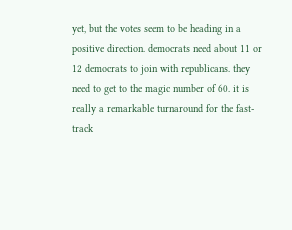yet, but the votes seem to be heading in a positive direction. democrats need about 11 or 12 democrats to join with republicans. they need to get to the magic number of 60. it is really a remarkable turnaround for the fast-track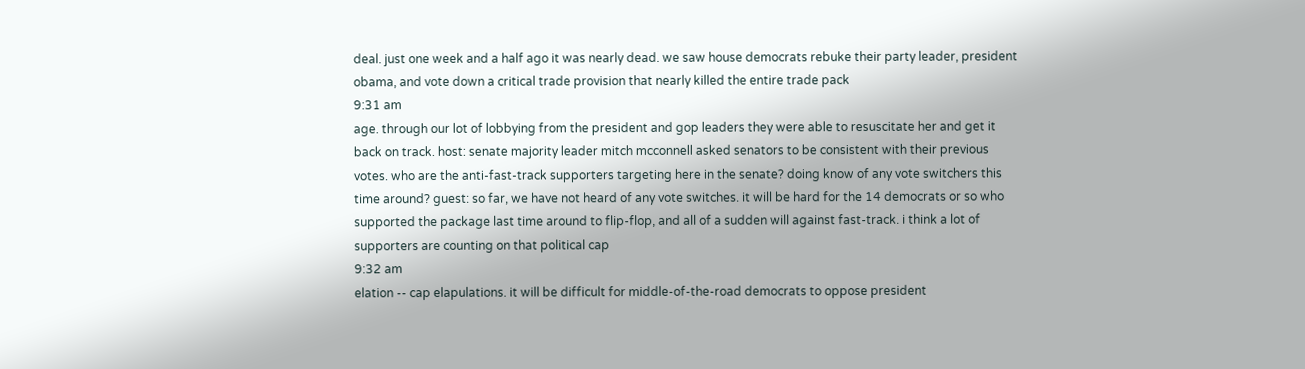deal. just one week and a half ago it was nearly dead. we saw house democrats rebuke their party leader, president obama, and vote down a critical trade provision that nearly killed the entire trade pack
9:31 am
age. through our lot of lobbying from the president and gop leaders they were able to resuscitate her and get it back on track. host: senate majority leader mitch mcconnell asked senators to be consistent with their previous votes. who are the anti-fast-track supporters targeting here in the senate? doing know of any vote switchers this time around? guest: so far, we have not heard of any vote switches. it will be hard for the 14 democrats or so who supported the package last time around to flip-flop, and all of a sudden will against fast-track. i think a lot of supporters are counting on that political cap
9:32 am
elation -- cap elapulations. it will be difficult for middle-of-the-road democrats to oppose president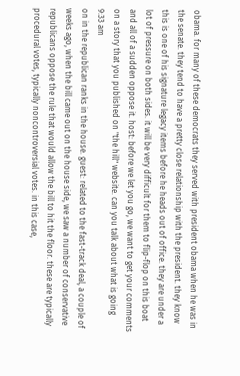obama. for many of these democrats they served with president obama when he was in the senate. they tend to have a pretty close relationship with the president. they know this is one of his signature legacy items before he heads out of office. they are under a lot of pressure on both sides. it will be very difficult for them to flip-flop on this boat and all of a sudden oppose it. host: before we let you go, we want to get your comments on a story that you published on "the hill" website. can you talk about what is going
9:33 am
on in the republican ranks in the house. guest: related to the fast-track deal, a couple of weeks ago, when the bill came out on the house side, we saw a number of conservative republicans oppose the rule that would allow the bill to hit the floor. these are typically procedural votes, typically noncontroversial votes. in this case,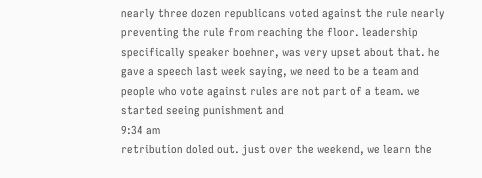nearly three dozen republicans voted against the rule nearly preventing the rule from reaching the floor. leadership specifically speaker boehner, was very upset about that. he gave a speech last week saying, we need to be a team and people who vote against rules are not part of a team. we started seeing punishment and
9:34 am
retribution doled out. just over the weekend, we learn the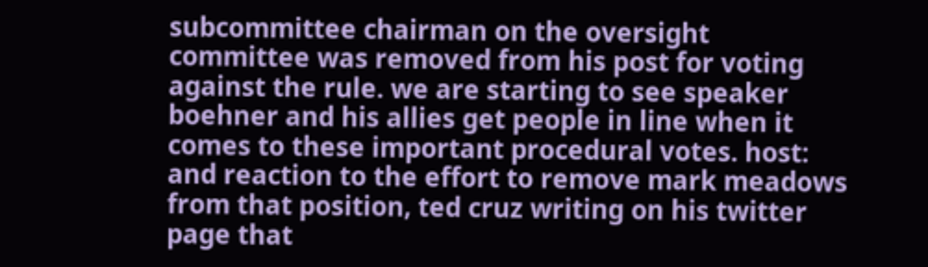subcommittee chairman on the oversight committee was removed from his post for voting against the rule. we are starting to see speaker boehner and his allies get people in line when it comes to these important procedural votes. host: and reaction to the effort to remove mark meadows from that position, ted cruz writing on his twitter page that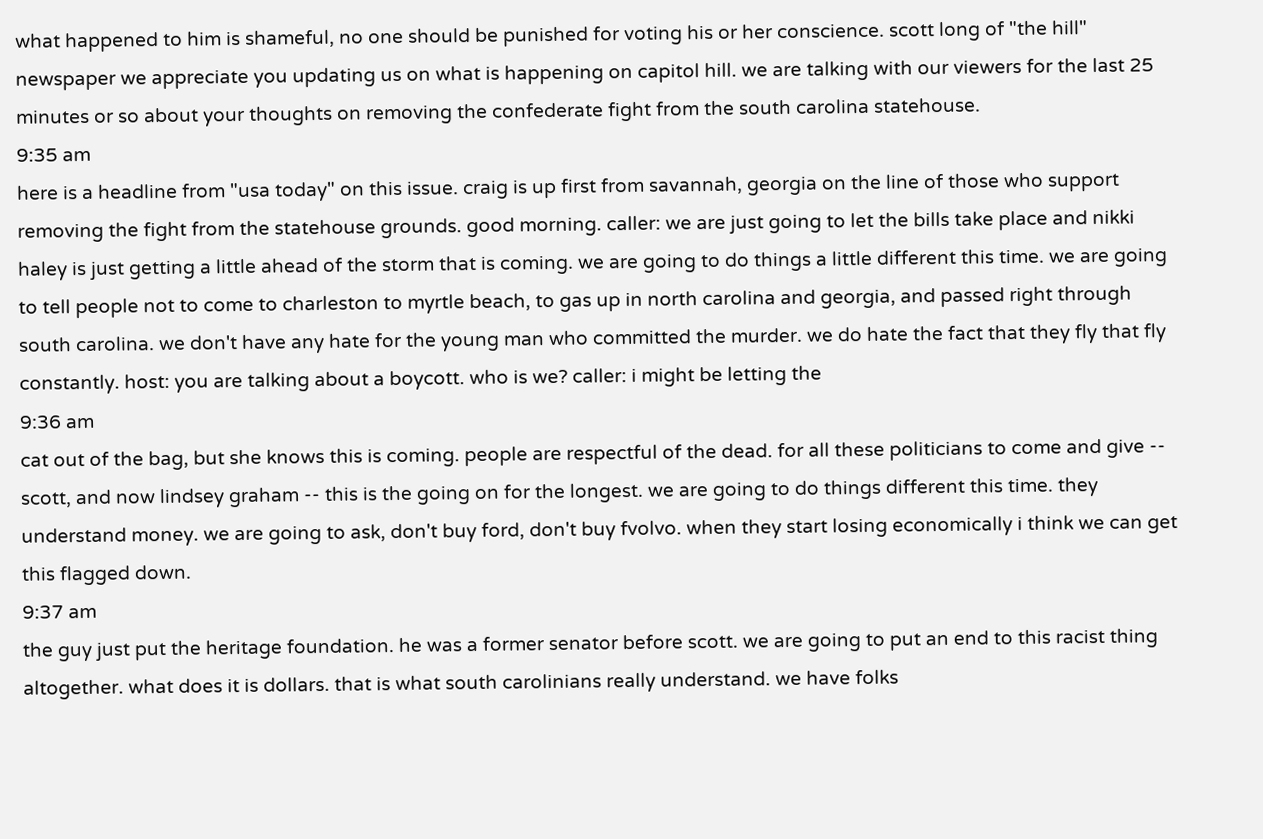what happened to him is shameful, no one should be punished for voting his or her conscience. scott long of "the hill" newspaper we appreciate you updating us on what is happening on capitol hill. we are talking with our viewers for the last 25 minutes or so about your thoughts on removing the confederate fight from the south carolina statehouse.
9:35 am
here is a headline from "usa today" on this issue. craig is up first from savannah, georgia on the line of those who support removing the fight from the statehouse grounds. good morning. caller: we are just going to let the bills take place and nikki haley is just getting a little ahead of the storm that is coming. we are going to do things a little different this time. we are going to tell people not to come to charleston to myrtle beach, to gas up in north carolina and georgia, and passed right through south carolina. we don't have any hate for the young man who committed the murder. we do hate the fact that they fly that fly constantly. host: you are talking about a boycott. who is we? caller: i might be letting the
9:36 am
cat out of the bag, but she knows this is coming. people are respectful of the dead. for all these politicians to come and give -- scott, and now lindsey graham -- this is the going on for the longest. we are going to do things different this time. they understand money. we are going to ask, don't buy ford, don't buy fvolvo. when they start losing economically i think we can get this flagged down.
9:37 am
the guy just put the heritage foundation. he was a former senator before scott. we are going to put an end to this racist thing altogether. what does it is dollars. that is what south carolinians really understand. we have folks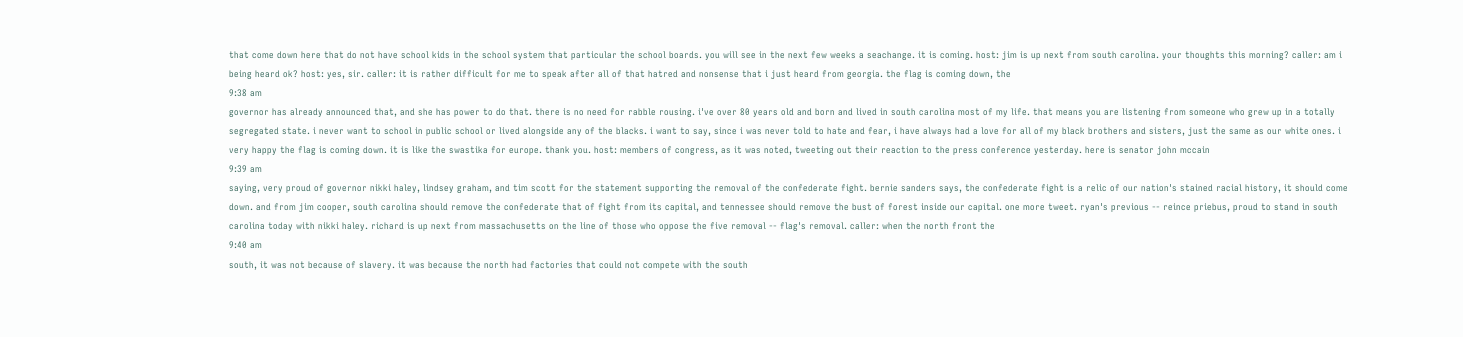that come down here that do not have school kids in the school system that particular the school boards. you will see in the next few weeks a seachange. it is coming. host: jim is up next from south carolina. your thoughts this morning? caller: am i being heard ok? host: yes, sir. caller: it is rather difficult for me to speak after all of that hatred and nonsense that i just heard from georgia. the flag is coming down, the
9:38 am
governor has already announced that, and she has power to do that. there is no need for rabble rousing. i've over 80 years old and born and lived in south carolina most of my life. that means you are listening from someone who grew up in a totally segregated state. i never want to school in public school or lived alongside any of the blacks. i want to say, since i was never told to hate and fear, i have always had a love for all of my black brothers and sisters, just the same as our white ones. i very happy the flag is coming down. it is like the swastika for europe. thank you. host: members of congress, as it was noted, tweeting out their reaction to the press conference yesterday. here is senator john mccain
9:39 am
saying, very proud of governor nikki haley, lindsey graham, and tim scott for the statement supporting the removal of the confederate fight. bernie sanders says, the confederate fight is a relic of our nation's stained racial history, it should come down. and from jim cooper, south carolina should remove the confederate that of fight from its capital, and tennessee should remove the bust of forest inside our capital. one more tweet. ryan's previous -- reince priebus, proud to stand in south carolina today with nikki haley. richard is up next from massachusetts on the line of those who oppose the five removal -- flag's removal. caller: when the north front the
9:40 am
south, it was not because of slavery. it was because the north had factories that could not compete with the south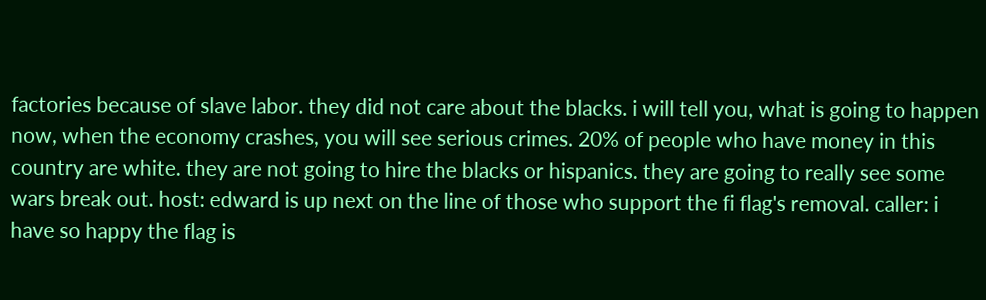factories because of slave labor. they did not care about the blacks. i will tell you, what is going to happen now, when the economy crashes, you will see serious crimes. 20% of people who have money in this country are white. they are not going to hire the blacks or hispanics. they are going to really see some wars break out. host: edward is up next on the line of those who support the fi flag's removal. caller: i have so happy the flag is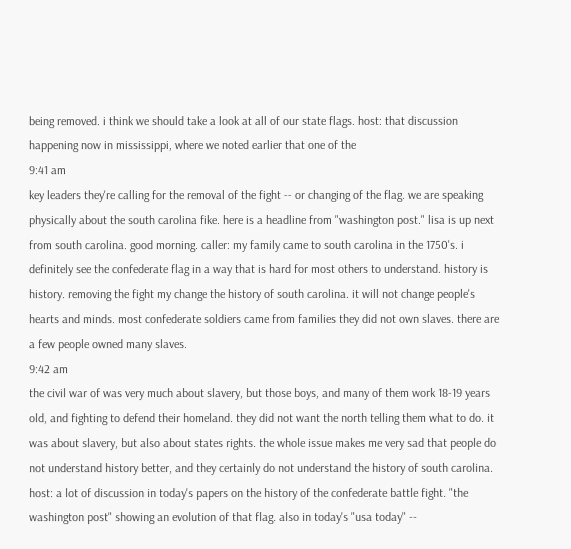being removed. i think we should take a look at all of our state flags. host: that discussion happening now in mississippi, where we noted earlier that one of the
9:41 am
key leaders they're calling for the removal of the fight -- or changing of the flag. we are speaking physically about the south carolina fike. here is a headline from "washington post." lisa is up next from south carolina. good morning. caller: my family came to south carolina in the 1750's. i definitely see the confederate flag in a way that is hard for most others to understand. history is history. removing the fight my change the history of south carolina. it will not change people's hearts and minds. most confederate soldiers came from families they did not own slaves. there are a few people owned many slaves.
9:42 am
the civil war of was very much about slavery, but those boys, and many of them work 18-19 years old, and fighting to defend their homeland. they did not want the north telling them what to do. it was about slavery, but also about states rights. the whole issue makes me very sad that people do not understand history better, and they certainly do not understand the history of south carolina. host: a lot of discussion in today's papers on the history of the confederate battle fight. "the washington post" showing an evolution of that flag. also in today's "usa today" --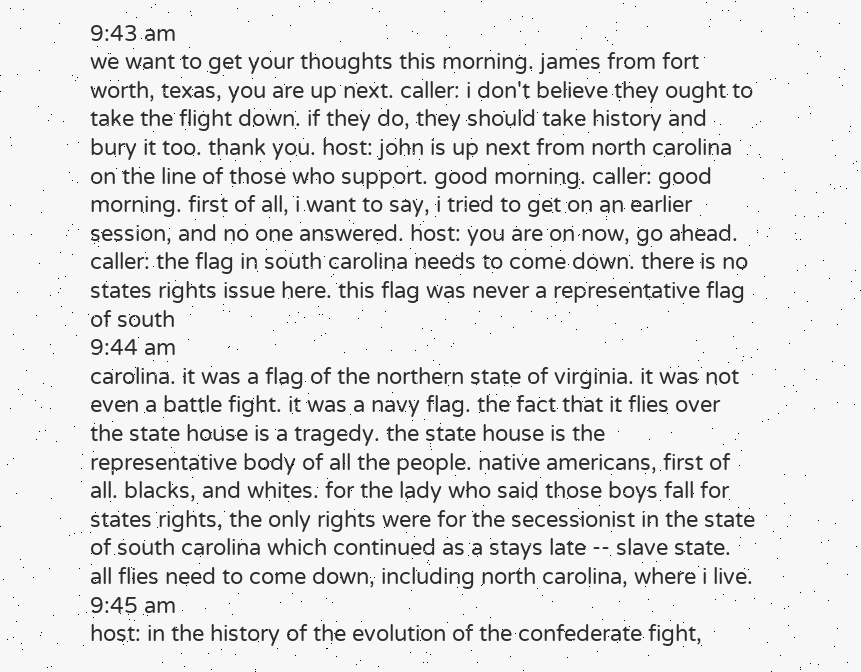9:43 am
we want to get your thoughts this morning. james from fort worth, texas, you are up next. caller: i don't believe they ought to take the flight down. if they do, they should take history and bury it too. thank you. host: john is up next from north carolina on the line of those who support. good morning. caller: good morning. first of all, i want to say, i tried to get on an earlier session, and no one answered. host: you are on now, go ahead. caller: the flag in south carolina needs to come down. there is no states rights issue here. this flag was never a representative flag of south
9:44 am
carolina. it was a flag of the northern state of virginia. it was not even a battle fight. it was a navy flag. the fact that it flies over the state house is a tragedy. the state house is the representative body of all the people. native americans, first of all. blacks, and whites. for the lady who said those boys fall for states rights, the only rights were for the secessionist in the state of south carolina which continued as a stays late -- slave state. all flies need to come down, including north carolina, where i live.
9:45 am
host: in the history of the evolution of the confederate fight,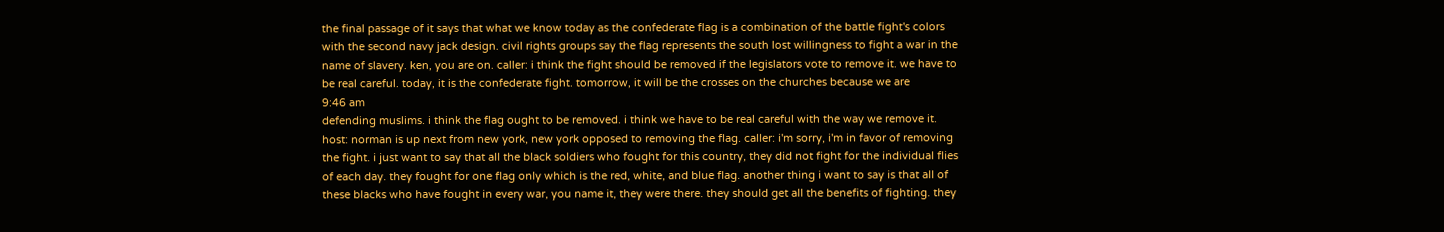the final passage of it says that what we know today as the confederate flag is a combination of the battle fight's colors with the second navy jack design. civil rights groups say the flag represents the south lost willingness to fight a war in the name of slavery. ken, you are on. caller: i think the fight should be removed if the legislators vote to remove it. we have to be real careful. today, it is the confederate fight. tomorrow, it will be the crosses on the churches because we are
9:46 am
defending muslims. i think the flag ought to be removed. i think we have to be real careful with the way we remove it. host: norman is up next from new york, new york opposed to removing the flag. caller: i'm sorry, i'm in favor of removing the fight. i just want to say that all the black soldiers who fought for this country, they did not fight for the individual flies of each day. they fought for one flag only which is the red, white, and blue flag. another thing i want to say is that all of these blacks who have fought in every war, you name it, they were there. they should get all the benefits of fighting. they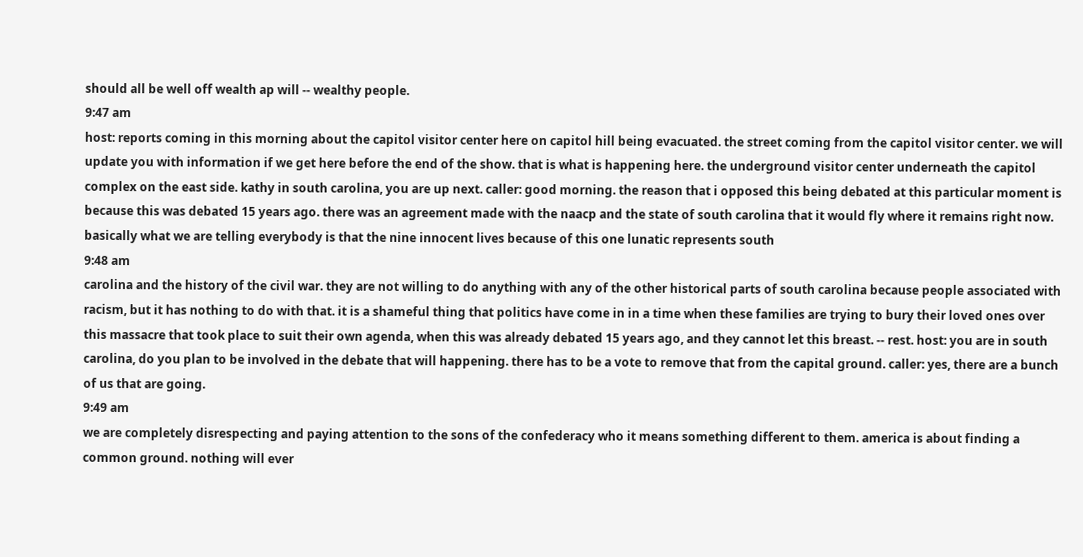should all be well off wealth ap will -- wealthy people.
9:47 am
host: reports coming in this morning about the capitol visitor center here on capitol hill being evacuated. the street coming from the capitol visitor center. we will update you with information if we get here before the end of the show. that is what is happening here. the underground visitor center underneath the capitol complex on the east side. kathy in south carolina, you are up next. caller: good morning. the reason that i opposed this being debated at this particular moment is because this was debated 15 years ago. there was an agreement made with the naacp and the state of south carolina that it would fly where it remains right now. basically what we are telling everybody is that the nine innocent lives because of this one lunatic represents south
9:48 am
carolina and the history of the civil war. they are not willing to do anything with any of the other historical parts of south carolina because people associated with racism, but it has nothing to do with that. it is a shameful thing that politics have come in in a time when these families are trying to bury their loved ones over this massacre that took place to suit their own agenda, when this was already debated 15 years ago, and they cannot let this breast. -- rest. host: you are in south carolina, do you plan to be involved in the debate that will happening. there has to be a vote to remove that from the capital ground. caller: yes, there are a bunch of us that are going.
9:49 am
we are completely disrespecting and paying attention to the sons of the confederacy who it means something different to them. america is about finding a common ground. nothing will ever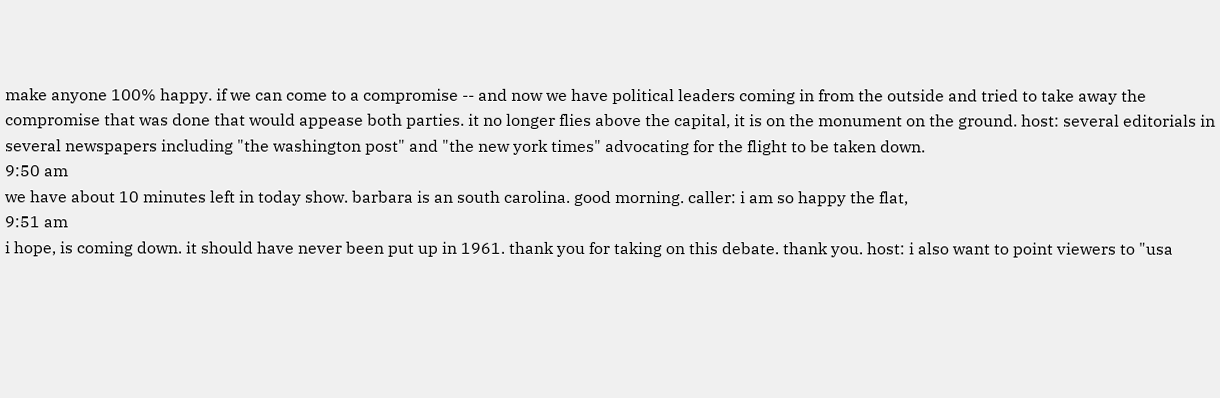make anyone 100% happy. if we can come to a compromise -- and now we have political leaders coming in from the outside and tried to take away the compromise that was done that would appease both parties. it no longer flies above the capital, it is on the monument on the ground. host: several editorials in several newspapers including "the washington post" and "the new york times" advocating for the flight to be taken down.
9:50 am
we have about 10 minutes left in today show. barbara is an south carolina. good morning. caller: i am so happy the flat,
9:51 am
i hope, is coming down. it should have never been put up in 1961. thank you for taking on this debate. thank you. host: i also want to point viewers to "usa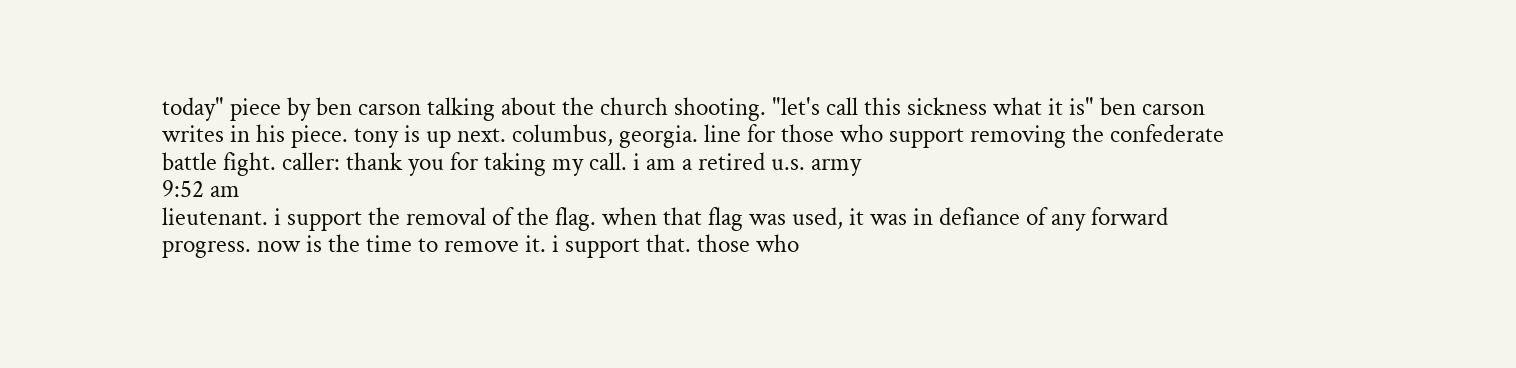today" piece by ben carson talking about the church shooting. "let's call this sickness what it is" ben carson writes in his piece. tony is up next. columbus, georgia. line for those who support removing the confederate battle fight. caller: thank you for taking my call. i am a retired u.s. army
9:52 am
lieutenant. i support the removal of the flag. when that flag was used, it was in defiance of any forward progress. now is the time to remove it. i support that. those who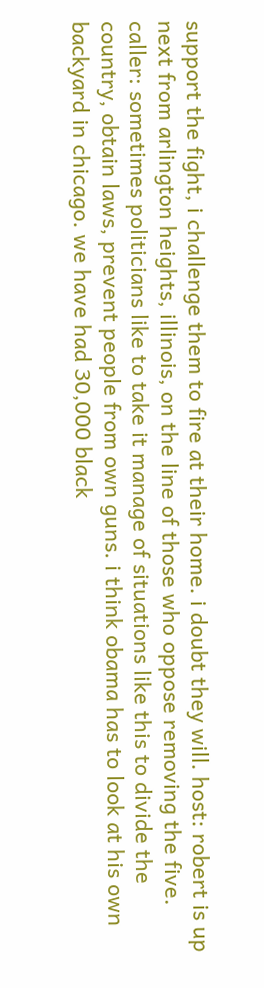support the fight, i challenge them to fire at their home. i doubt they will. host: robert is up next from arlington heights, illinois, on the line of those who oppose removing the five. caller: sometimes politicians like to take it manage of situations like this to divide the country, obtain laws, prevent people from own guns. i think obama has to look at his own backyard in chicago. we have had 30,000 black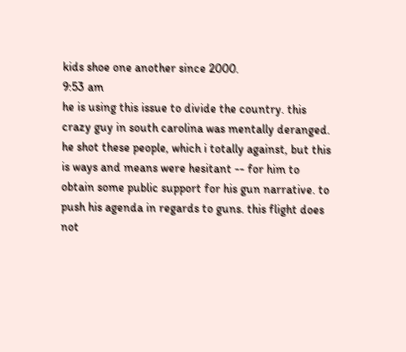kids shoe one another since 2000.
9:53 am
he is using this issue to divide the country. this crazy guy in south carolina was mentally deranged. he shot these people, which i totally against, but this is ways and means were hesitant -- for him to obtain some public support for his gun narrative. to push his agenda in regards to guns. this flight does not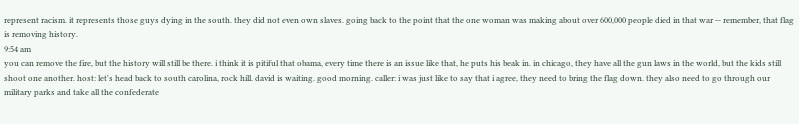represent racism. it represents those guys dying in the south. they did not even own slaves. going back to the point that the one woman was making about over 600,000 people died in that war -- remember, that flag is removing history.
9:54 am
you can remove the fire, but the history will still be there. i think it is pitiful that obama, every time there is an issue like that, he puts his beak in. in chicago, they have all the gun laws in the world, but the kids still shoot one another. host: let's head back to south carolina, rock hill. david is waiting. good morning. caller: i was just like to say that i agree, they need to bring the flag down. they also need to go through our military parks and take all the confederate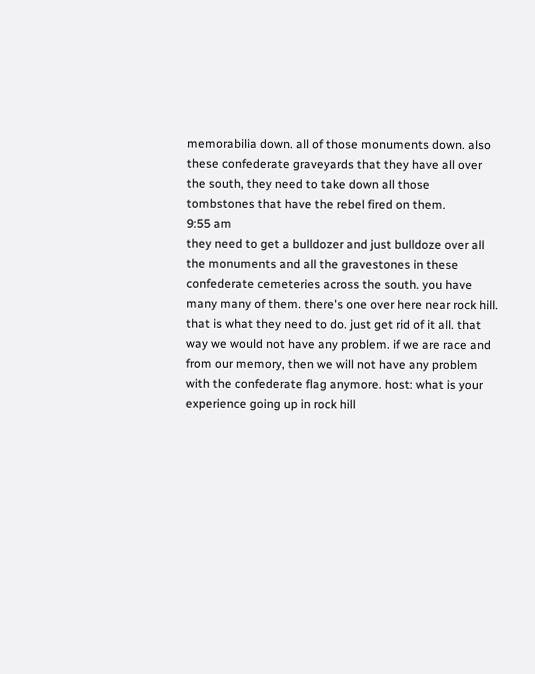memorabilia down. all of those monuments down. also these confederate graveyards that they have all over the south, they need to take down all those tombstones that have the rebel fired on them.
9:55 am
they need to get a bulldozer and just bulldoze over all the monuments and all the gravestones in these confederate cemeteries across the south. you have many many of them. there's one over here near rock hill. that is what they need to do. just get rid of it all. that way we would not have any problem. if we are race and from our memory, then we will not have any problem with the confederate flag anymore. host: what is your experience going up in rock hill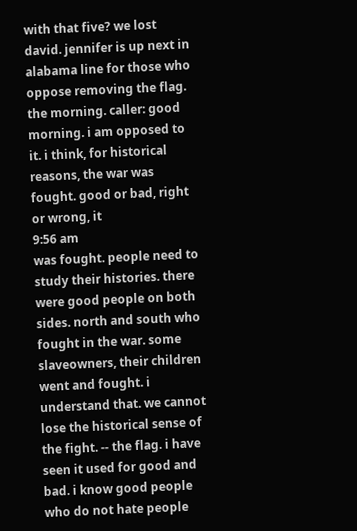with that five? we lost david. jennifer is up next in alabama line for those who oppose removing the flag. the morning. caller: good morning. i am opposed to it. i think, for historical reasons, the war was fought. good or bad, right or wrong, it
9:56 am
was fought. people need to study their histories. there were good people on both sides. north and south who fought in the war. some slaveowners, their children went and fought. i understand that. we cannot lose the historical sense of the fight. -- the flag. i have seen it used for good and bad. i know good people who do not hate people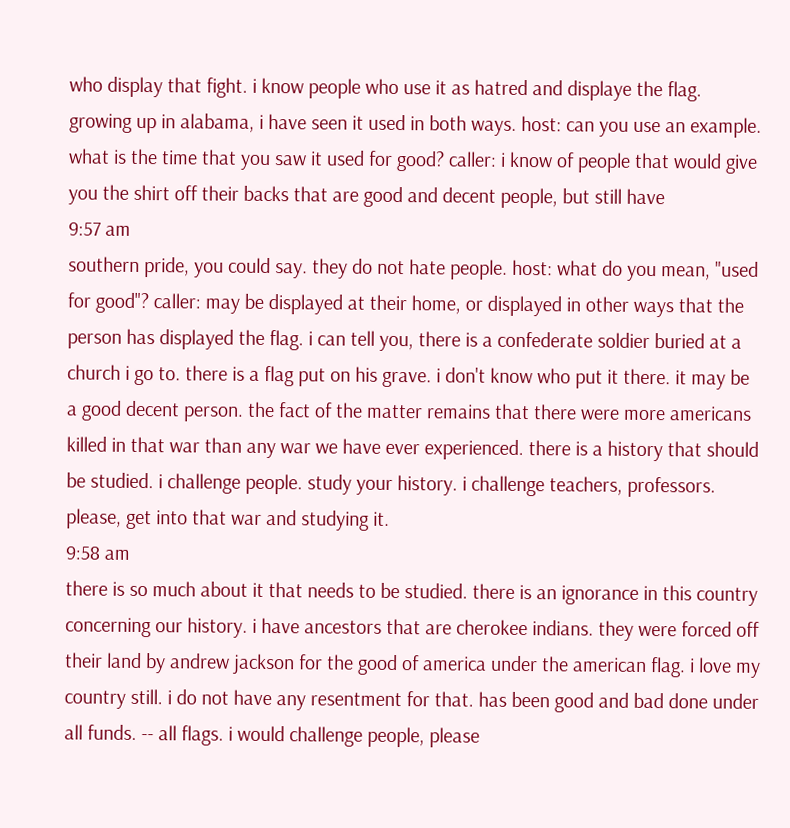who display that fight. i know people who use it as hatred and displaye the flag. growing up in alabama, i have seen it used in both ways. host: can you use an example. what is the time that you saw it used for good? caller: i know of people that would give you the shirt off their backs that are good and decent people, but still have
9:57 am
southern pride, you could say. they do not hate people. host: what do you mean, "used for good"? caller: may be displayed at their home, or displayed in other ways that the person has displayed the flag. i can tell you, there is a confederate soldier buried at a church i go to. there is a flag put on his grave. i don't know who put it there. it may be a good decent person. the fact of the matter remains that there were more americans killed in that war than any war we have ever experienced. there is a history that should be studied. i challenge people. study your history. i challenge teachers, professors. please, get into that war and studying it.
9:58 am
there is so much about it that needs to be studied. there is an ignorance in this country concerning our history. i have ancestors that are cherokee indians. they were forced off their land by andrew jackson for the good of america under the american flag. i love my country still. i do not have any resentment for that. has been good and bad done under all funds. -- all flags. i would challenge people, please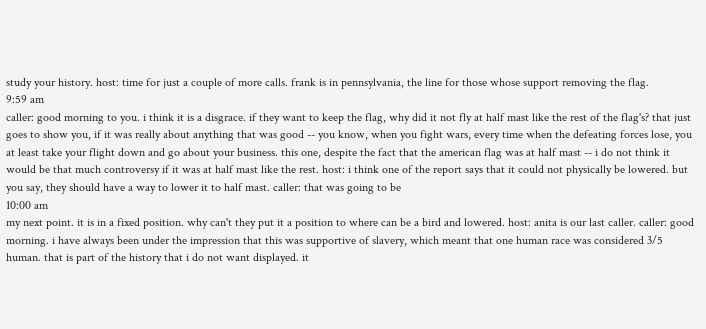study your history. host: time for just a couple of more calls. frank is in pennsylvania, the line for those whose support removing the flag.
9:59 am
caller: good morning to you. i think it is a disgrace. if they want to keep the flag, why did it not fly at half mast like the rest of the flag's? that just goes to show you, if it was really about anything that was good -- you know, when you fight wars, every time when the defeating forces lose, you at least take your flight down and go about your business. this one, despite the fact that the american flag was at half mast -- i do not think it would be that much controversy if it was at half mast like the rest. host: i think one of the report says that it could not physically be lowered. but you say, they should have a way to lower it to half mast. caller: that was going to be
10:00 am
my next point. it is in a fixed position. why can't they put it a position to where can be a bird and lowered. host: anita is our last caller. caller: good morning. i have always been under the impression that this was supportive of slavery, which meant that one human race was considered 3/5 human. that is part of the history that i do not want displayed. it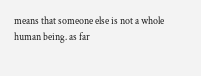means that someone else is not a whole human being. as far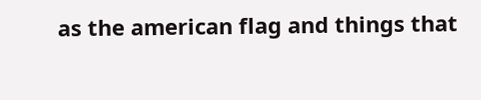as the american flag and things that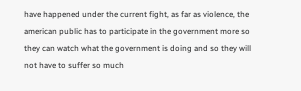have happened under the current fight, as far as violence, the american public has to participate in the government more so they can watch what the government is doing and so they will not have to suffer so much